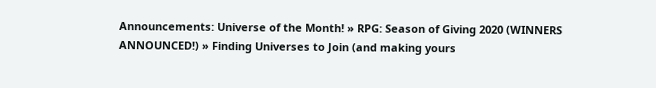Announcements: Universe of the Month! » RPG: Season of Giving 2020 (WINNERS ANNOUNCED!) » Finding Universes to Join (and making yours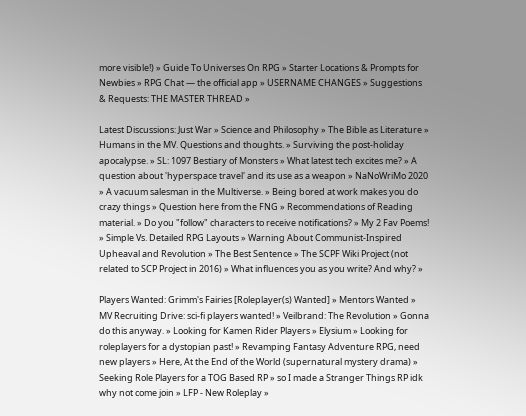more visible!) » Guide To Universes On RPG » Starter Locations & Prompts for Newbies » RPG Chat — the official app » USERNAME CHANGES » Suggestions & Requests: THE MASTER THREAD »

Latest Discussions: Just War » Science and Philosophy » The Bible as Literature » Humans in the MV. Questions and thoughts. » Surviving the post-holiday apocalypse. » SL: 1097 Bestiary of Monsters » What latest tech excites me? » A question about 'hyperspace travel' and its use as a weapon » NaNoWriMo 2020 » A vacuum salesman in the Multiverse. » Being bored at work makes you do crazy things » Question here from the FNG » Recommendations of Reading material. » Do you "follow" characters to receive notifications? » My 2 Fav Poems! » Simple Vs. Detailed RPG Layouts » Warning About Communist-Inspired Upheaval and Revolution » The Best Sentence » The SCPF Wiki Project (not related to SCP Project in 2016) » What influences you as you write? And why? »

Players Wanted: Grimm's Fairies [Roleplayer(s) Wanted] » Mentors Wanted » MV Recruiting Drive: sci-fi players wanted! » Veilbrand: The Revolution » Gonna do this anyway. » Looking for Kamen Rider Players » Elysium » Looking for roleplayers for a dystopian past! » Revamping Fantasy Adventure RPG, need new players » Here, At the End of the World (supernatural mystery drama) » Seeking Role Players for a TOG Based RP » so I made a Stranger Things RP idk why not come join » LFP - New Roleplay »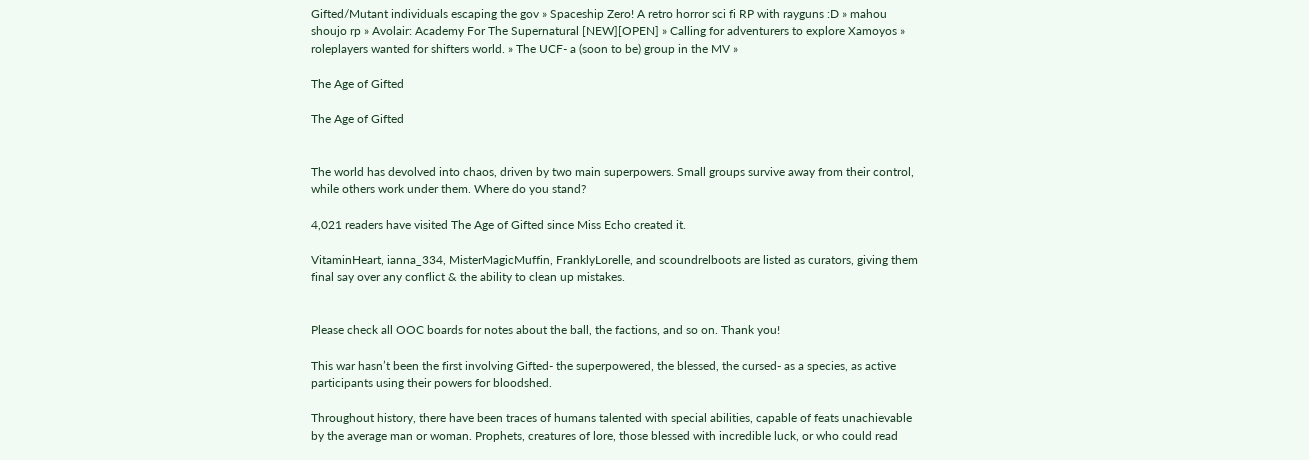Gifted/Mutant individuals escaping the gov » Spaceship Zero! A retro horror sci fi RP with rayguns :D » mahou shoujo rp » Avolair: Academy For The Supernatural [NEW][OPEN] » Calling for adventurers to explore Xamoyos » roleplayers wanted for shifters world. » The UCF- a (soon to be) group in the MV »

The Age of Gifted

The Age of Gifted


The world has devolved into chaos, driven by two main superpowers. Small groups survive away from their control, while others work under them. Where do you stand?

4,021 readers have visited The Age of Gifted since Miss Echo created it.

VitaminHeart, ianna_334, MisterMagicMuffin, FranklyLorelle, and scoundrelboots are listed as curators, giving them final say over any conflict & the ability to clean up mistakes.


Please check all OOC boards for notes about the ball, the factions, and so on. Thank you!

This war hasn’t been the first involving Gifted- the superpowered, the blessed, the cursed- as a species, as active participants using their powers for bloodshed.

Throughout history, there have been traces of humans talented with special abilities, capable of feats unachievable by the average man or woman. Prophets, creatures of lore, those blessed with incredible luck, or who could read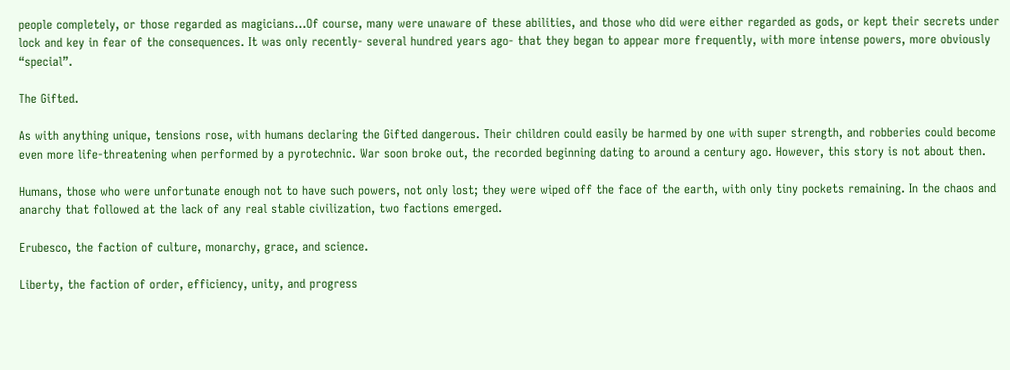people completely, or those regarded as magicians...Of course, many were unaware of these abilities, and those who did were either regarded as gods, or kept their secrets under lock and key in fear of the consequences. It was only recently- several hundred years ago- that they began to appear more frequently, with more intense powers, more obviously “special”.

The Gifted.

As with anything unique, tensions rose, with humans declaring the Gifted dangerous. Their children could easily be harmed by one with super strength, and robberies could become even more life-threatening when performed by a pyrotechnic. War soon broke out, the recorded beginning dating to around a century ago. However, this story is not about then.

Humans, those who were unfortunate enough not to have such powers, not only lost; they were wiped off the face of the earth, with only tiny pockets remaining. In the chaos and anarchy that followed at the lack of any real stable civilization, two factions emerged.

Erubesco, the faction of culture, monarchy, grace, and science.

Liberty, the faction of order, efficiency, unity, and progress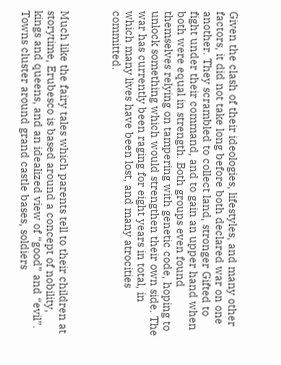Given the clash of their ideologies, lifestyles, and many other factors, it did not take long before both declared war on one another. They scrambled to collect land, stronger Gifted to fight under their command, and to gain an upper hand when both were equal in strength. Both groups even found themselves relying on tampering with genetic code, hoping to unlock something which would strengthen their own side. The war has currently been raging for eight years in total, in which many lives have been lost, and many atrocities committed.



Much like the fairy tales which parents tell to their children at storytime, Erubesco is based around a concept of nobility, kings and queens, and an idealized view of “good” and “evil”. Towns cluster around grand castle bases, soldiers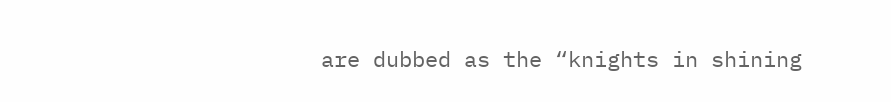are dubbed as the “knights in shining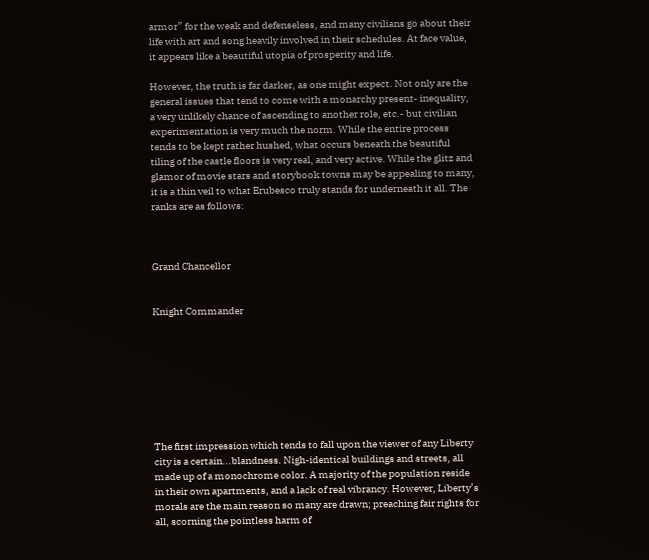armor” for the weak and defenseless, and many civilians go about their life with art and song heavily involved in their schedules. At face value, it appears like a beautiful utopia of prosperity and life.

However, the truth is far darker, as one might expect. Not only are the general issues that tend to come with a monarchy present- inequality, a very unlikely chance of ascending to another role, etc.- but civilian experimentation is very much the norm. While the entire process tends to be kept rather hushed, what occurs beneath the beautiful tiling of the castle floors is very real, and very active. While the glitz and glamor of movie stars and storybook towns may be appealing to many, it is a thin veil to what Erubesco truly stands for underneath it all. The ranks are as follows:



Grand Chancellor


Knight Commander








The first impression which tends to fall upon the viewer of any Liberty city is a certain...blandness. Nigh-identical buildings and streets, all made up of a monochrome color. A majority of the population reside in their own apartments, and a lack of real vibrancy. However, Liberty’s morals are the main reason so many are drawn; preaching fair rights for all, scorning the pointless harm of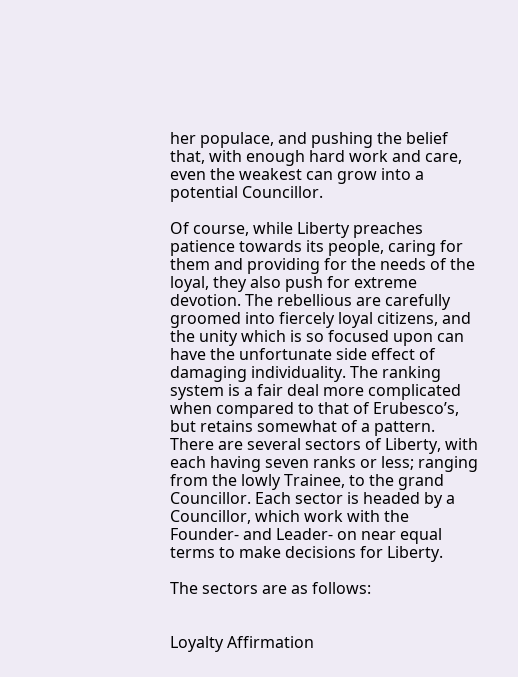her populace, and pushing the belief that, with enough hard work and care, even the weakest can grow into a potential Councillor.

Of course, while Liberty preaches patience towards its people, caring for them and providing for the needs of the loyal, they also push for extreme devotion. The rebellious are carefully groomed into fiercely loyal citizens, and the unity which is so focused upon can have the unfortunate side effect of damaging individuality. The ranking system is a fair deal more complicated when compared to that of Erubesco’s, but retains somewhat of a pattern. There are several sectors of Liberty, with each having seven ranks or less; ranging from the lowly Trainee, to the grand Councillor. Each sector is headed by a Councillor, which work with the Founder- and Leader- on near equal terms to make decisions for Liberty.

The sectors are as follows:


Loyalty Affirmation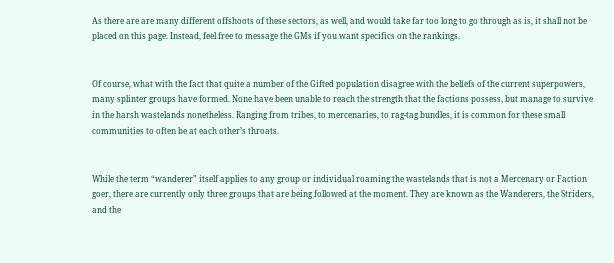As there are are many different offshoots of these sectors, as well, and would take far too long to go through as is, it shall not be placed on this page. Instead, feel free to message the GMs if you want specifics on the rankings.


Of course, what with the fact that quite a number of the Gifted population disagree with the beliefs of the current superpowers, many splinter groups have formed. None have been unable to reach the strength that the factions possess, but manage to survive in the harsh wastelands nonetheless. Ranging from tribes, to mercenaries, to rag-tag bundles, it is common for these small communities to often be at each other’s throats.


While the term “wanderer” itself applies to any group or individual roaming the wastelands that is not a Mercenary or Faction goer, there are currently only three groups that are being followed at the moment. They are known as the Wanderers, the Striders, and the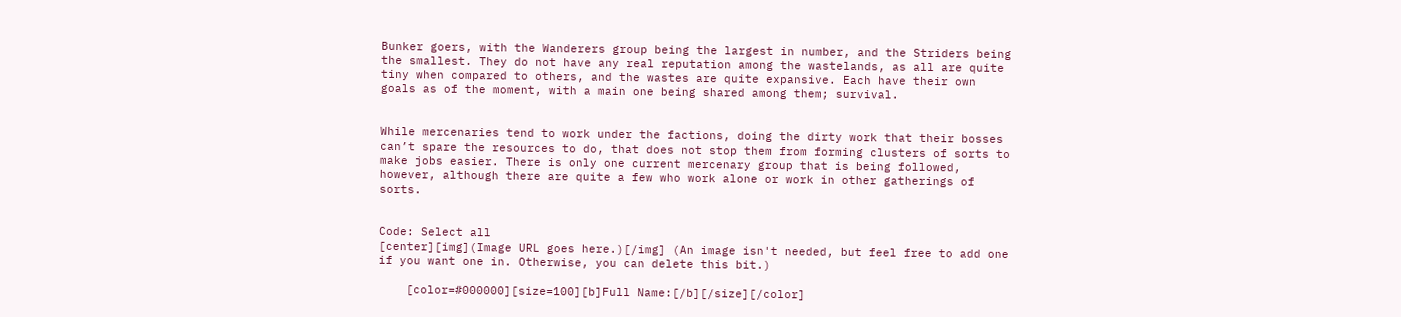Bunker goers, with the Wanderers group being the largest in number, and the Striders being the smallest. They do not have any real reputation among the wastelands, as all are quite tiny when compared to others, and the wastes are quite expansive. Each have their own goals as of the moment, with a main one being shared among them; survival.


While mercenaries tend to work under the factions, doing the dirty work that their bosses can’t spare the resources to do, that does not stop them from forming clusters of sorts to make jobs easier. There is only one current mercenary group that is being followed, however, although there are quite a few who work alone or work in other gatherings of sorts.


Code: Select all
[center][img](Image URL goes here.)[/img] (An image isn't needed, but feel free to add one if you want one in. Otherwise, you can delete this bit.)

    [color=#000000][size=100][b]Full Name:[/b][/size][/color]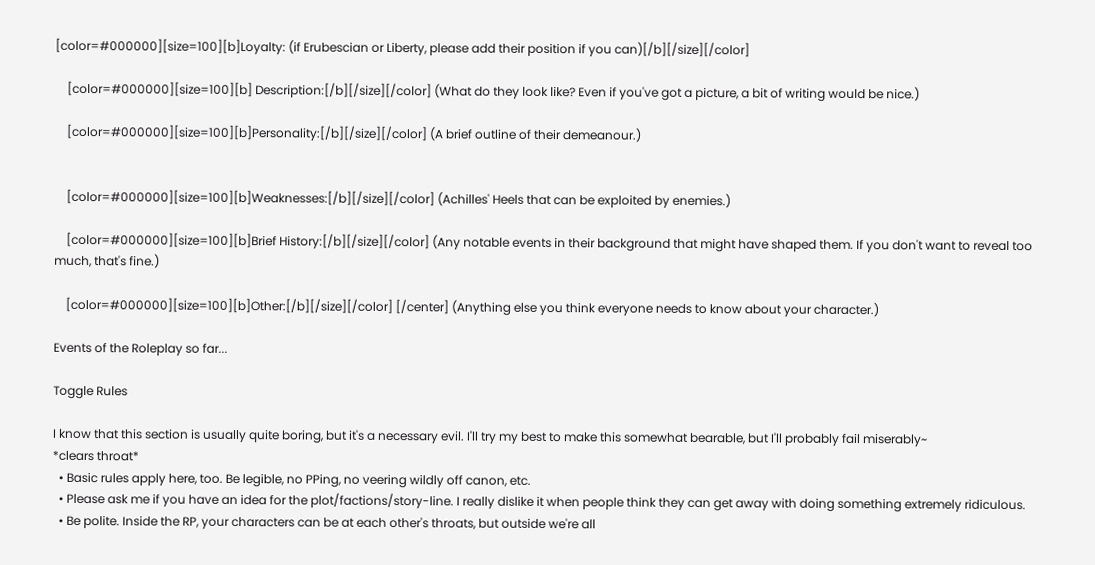[color=#000000][size=100][b]Loyalty: (if Erubescian or Liberty, please add their position if you can)[/b][/size][/color]

    [color=#000000][size=100][b] Description:[/b][/size][/color] (What do they look like? Even if you've got a picture, a bit of writing would be nice.)

    [color=#000000][size=100][b]Personality:[/b][/size][/color] (A brief outline of their demeanour.)


    [color=#000000][size=100][b]Weaknesses:[/b][/size][/color] (Achilles' Heels that can be exploited by enemies.)

    [color=#000000][size=100][b]Brief History:[/b][/size][/color] (Any notable events in their background that might have shaped them. If you don't want to reveal too much, that's fine.)

    [color=#000000][size=100][b]Other:[/b][/size][/color] [/center] (Anything else you think everyone needs to know about your character.)

Events of the Roleplay so far...

Toggle Rules

I know that this section is usually quite boring, but it's a necessary evil. I'll try my best to make this somewhat bearable, but I'll probably fail miserably~
*clears throat*
  • Basic rules apply here, too. Be legible, no PPing, no veering wildly off canon, etc.
  • Please ask me if you have an idea for the plot/factions/story-line. I really dislike it when people think they can get away with doing something extremely ridiculous.
  • Be polite. Inside the RP, your characters can be at each other's throats, but outside we're all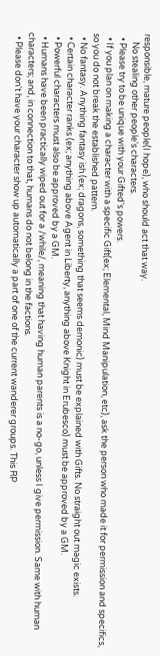responsible, mature people(I hope), who should act that way.
    No stealing other people's characters.
  • Please try to be unique with your Gifted's powers.
  • If you plan on making a character with a specific Gift(ex; Elemental, Mind Manipulation, etc), ask the person who made it for permission and specifics, so you do not break the established pattern.
  • No fantasy. Anything fantasy ish (ex; dragons, something that seems demonic) must be explained with Gifts. No straight out magic exists.
  • Certain character ranks (ex; anything above Agent in Liberty, anything above Knight in Erubesco) must be approved by a GM.
  • Powerful characters must also be approved by a GM.
  • Humans have been practically wiped out for a /while/, meaning that having human parents is a no-go, unless I give permission. Same with human characters; and, in connection to that, humans do not belong in the factions.
  • Please don't have your character show up automatically a part of one of the current wanderer groups. This RP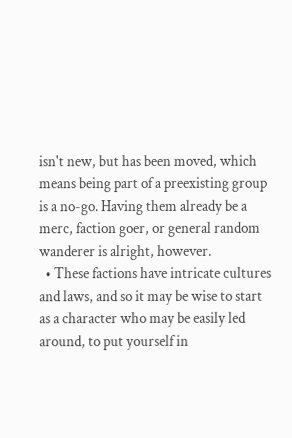isn't new, but has been moved, which means being part of a preexisting group is a no-go. Having them already be a merc, faction goer, or general random wanderer is alright, however.
  • These factions have intricate cultures and laws, and so it may be wise to start as a character who may be easily led around, to put yourself in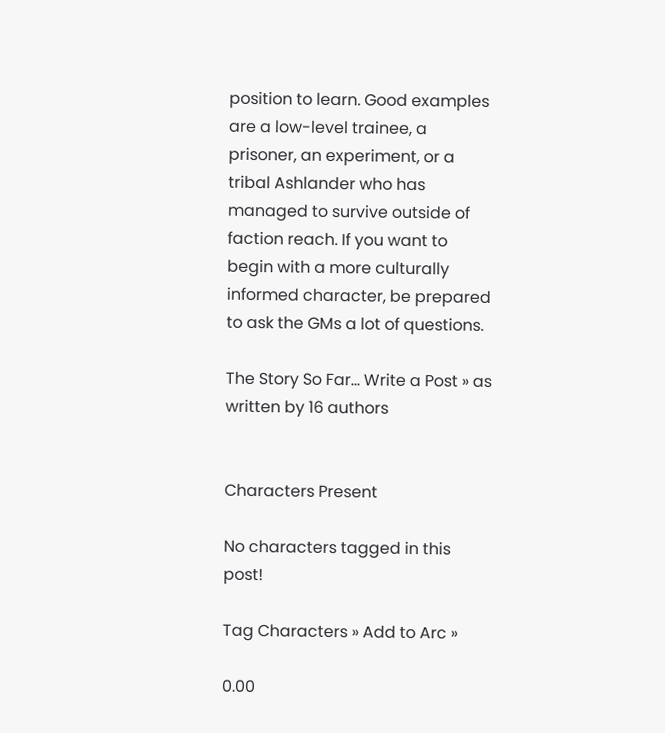position to learn. Good examples are a low-level trainee, a prisoner, an experiment, or a tribal Ashlander who has managed to survive outside of faction reach. If you want to begin with a more culturally informed character, be prepared to ask the GMs a lot of questions.

The Story So Far... Write a Post » as written by 16 authors


Characters Present

No characters tagged in this post!

Tag Characters » Add to Arc »

0.00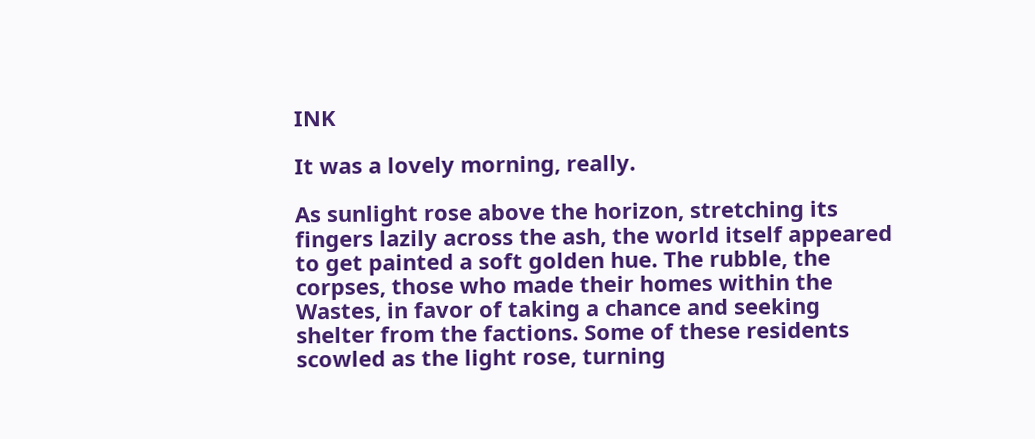INK

It was a lovely morning, really.

As sunlight rose above the horizon, stretching its fingers lazily across the ash, the world itself appeared to get painted a soft golden hue. The rubble, the corpses, those who made their homes within the Wastes, in favor of taking a chance and seeking shelter from the factions. Some of these residents scowled as the light rose, turning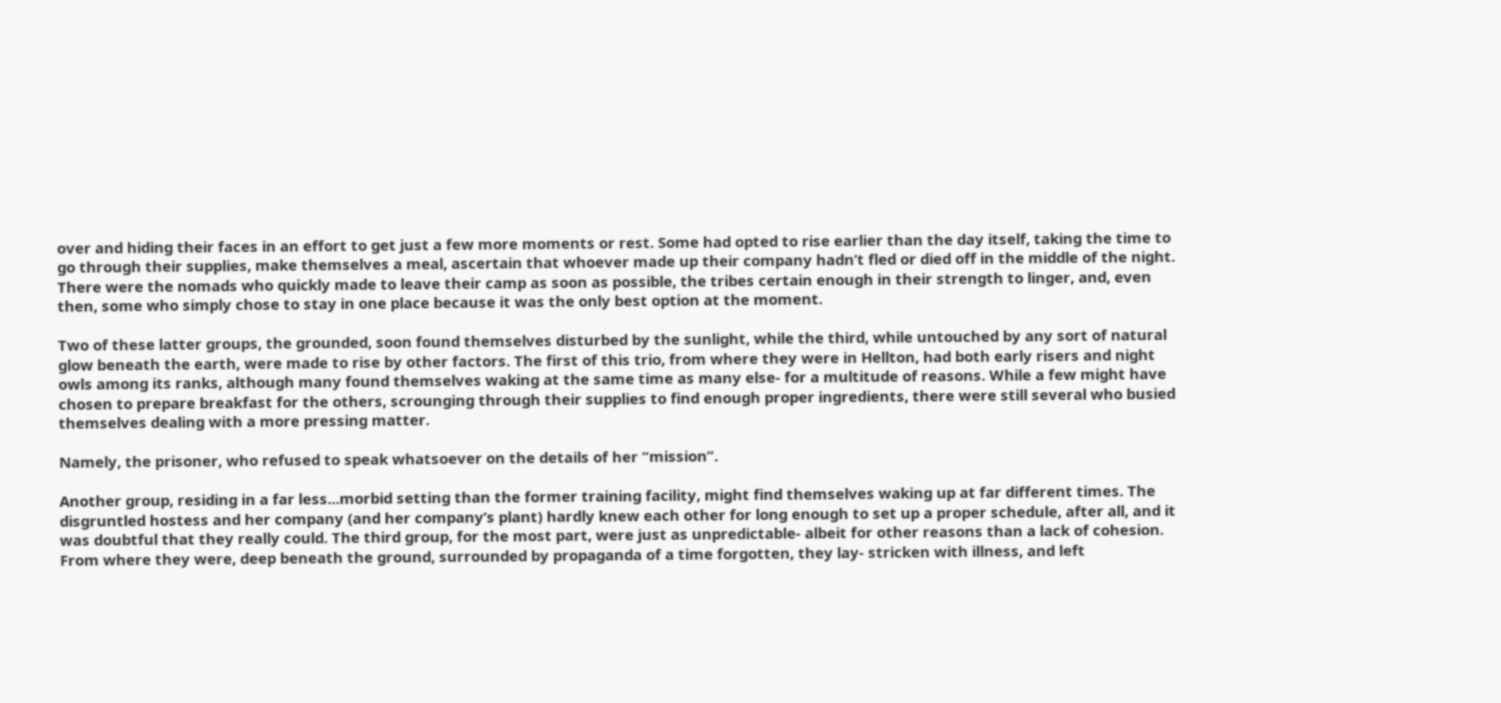over and hiding their faces in an effort to get just a few more moments or rest. Some had opted to rise earlier than the day itself, taking the time to go through their supplies, make themselves a meal, ascertain that whoever made up their company hadn’t fled or died off in the middle of the night. There were the nomads who quickly made to leave their camp as soon as possible, the tribes certain enough in their strength to linger, and, even then, some who simply chose to stay in one place because it was the only best option at the moment.

Two of these latter groups, the grounded, soon found themselves disturbed by the sunlight, while the third, while untouched by any sort of natural glow beneath the earth, were made to rise by other factors. The first of this trio, from where they were in Hellton, had both early risers and night owls among its ranks, although many found themselves waking at the same time as many else- for a multitude of reasons. While a few might have chosen to prepare breakfast for the others, scrounging through their supplies to find enough proper ingredients, there were still several who busied themselves dealing with a more pressing matter.

Namely, the prisoner, who refused to speak whatsoever on the details of her “mission”.

Another group, residing in a far less...morbid setting than the former training facility, might find themselves waking up at far different times. The disgruntled hostess and her company (and her company’s plant) hardly knew each other for long enough to set up a proper schedule, after all, and it was doubtful that they really could. The third group, for the most part, were just as unpredictable- albeit for other reasons than a lack of cohesion. From where they were, deep beneath the ground, surrounded by propaganda of a time forgotten, they lay- stricken with illness, and left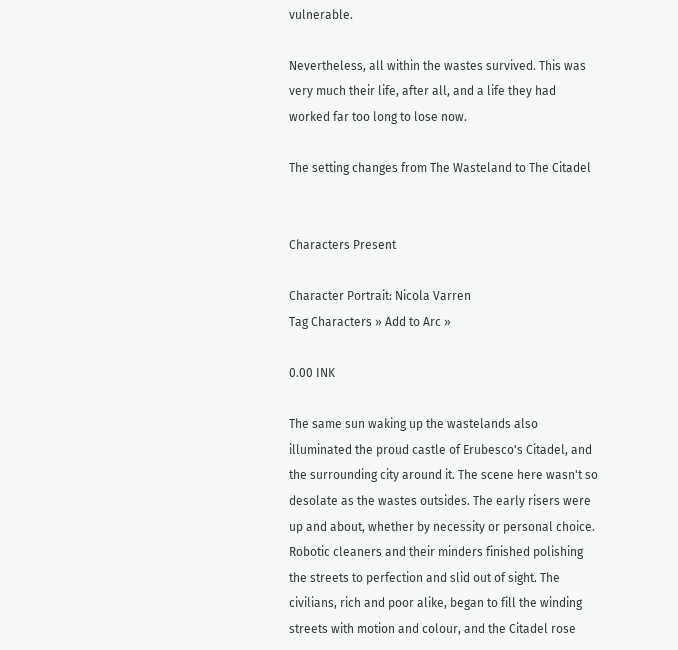vulnerable.

Nevertheless, all within the wastes survived. This was very much their life, after all, and a life they had worked far too long to lose now.

The setting changes from The Wasteland to The Citadel


Characters Present

Character Portrait: Nicola Varren
Tag Characters » Add to Arc »

0.00 INK

The same sun waking up the wastelands also illuminated the proud castle of Erubesco's Citadel, and the surrounding city around it. The scene here wasn't so desolate as the wastes outsides. The early risers were up and about, whether by necessity or personal choice. Robotic cleaners and their minders finished polishing the streets to perfection and slid out of sight. The civilians, rich and poor alike, began to fill the winding streets with motion and colour, and the Citadel rose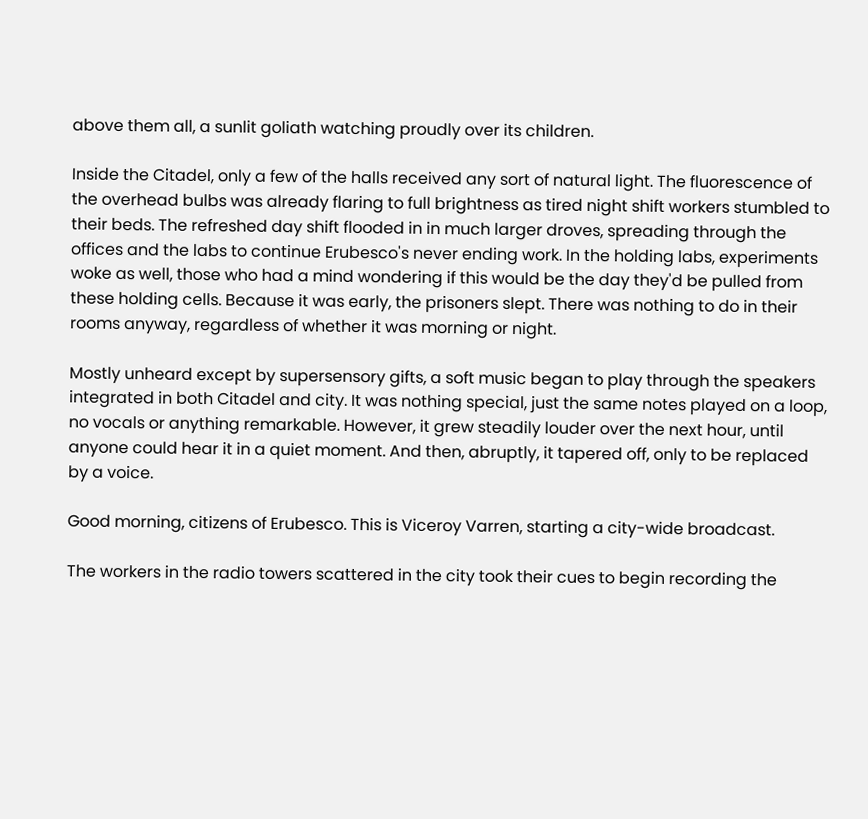above them all, a sunlit goliath watching proudly over its children.

Inside the Citadel, only a few of the halls received any sort of natural light. The fluorescence of the overhead bulbs was already flaring to full brightness as tired night shift workers stumbled to their beds. The refreshed day shift flooded in in much larger droves, spreading through the offices and the labs to continue Erubesco's never ending work. In the holding labs, experiments woke as well, those who had a mind wondering if this would be the day they'd be pulled from these holding cells. Because it was early, the prisoners slept. There was nothing to do in their rooms anyway, regardless of whether it was morning or night.

Mostly unheard except by supersensory gifts, a soft music began to play through the speakers integrated in both Citadel and city. It was nothing special, just the same notes played on a loop, no vocals or anything remarkable. However, it grew steadily louder over the next hour, until anyone could hear it in a quiet moment. And then, abruptly, it tapered off, only to be replaced by a voice.

Good morning, citizens of Erubesco. This is Viceroy Varren, starting a city-wide broadcast.

The workers in the radio towers scattered in the city took their cues to begin recording the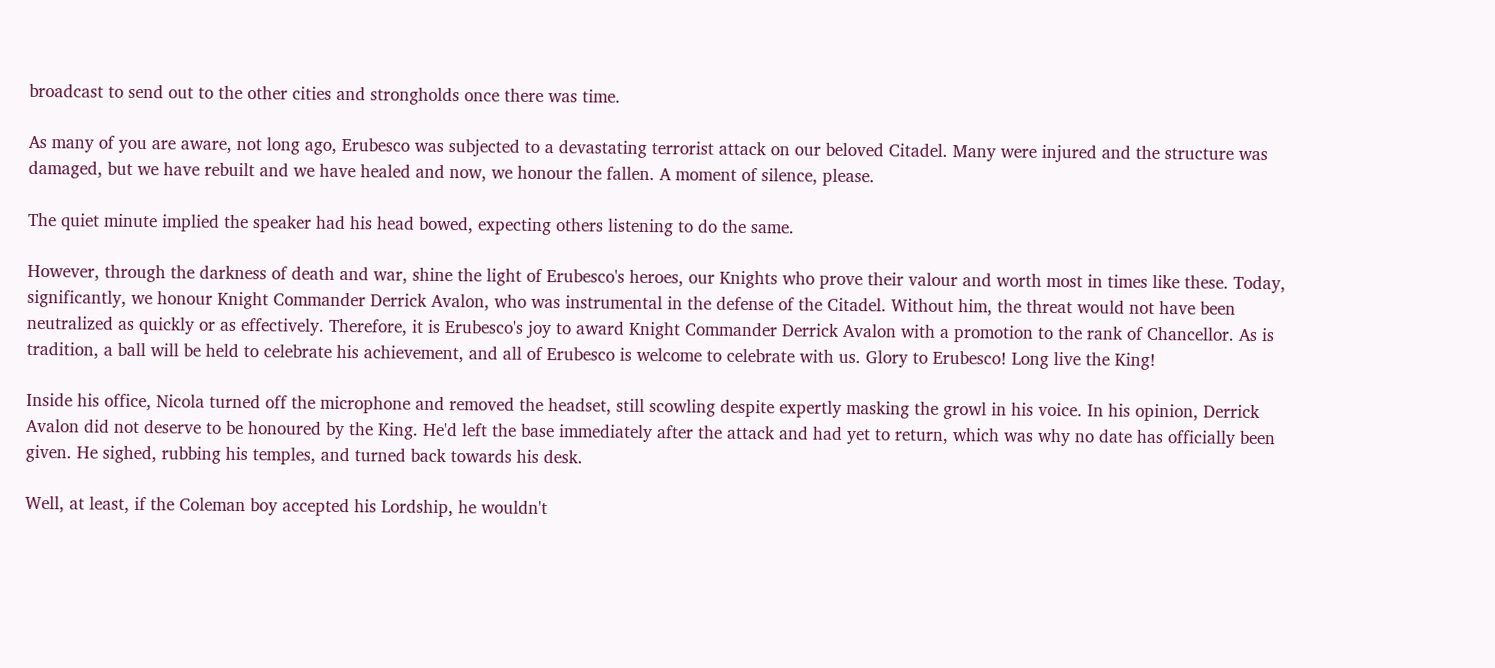broadcast to send out to the other cities and strongholds once there was time.

As many of you are aware, not long ago, Erubesco was subjected to a devastating terrorist attack on our beloved Citadel. Many were injured and the structure was damaged, but we have rebuilt and we have healed and now, we honour the fallen. A moment of silence, please.

The quiet minute implied the speaker had his head bowed, expecting others listening to do the same.

However, through the darkness of death and war, shine the light of Erubesco's heroes, our Knights who prove their valour and worth most in times like these. Today, significantly, we honour Knight Commander Derrick Avalon, who was instrumental in the defense of the Citadel. Without him, the threat would not have been neutralized as quickly or as effectively. Therefore, it is Erubesco's joy to award Knight Commander Derrick Avalon with a promotion to the rank of Chancellor. As is tradition, a ball will be held to celebrate his achievement, and all of Erubesco is welcome to celebrate with us. Glory to Erubesco! Long live the King!

Inside his office, Nicola turned off the microphone and removed the headset, still scowling despite expertly masking the growl in his voice. In his opinion, Derrick Avalon did not deserve to be honoured by the King. He'd left the base immediately after the attack and had yet to return, which was why no date has officially been given. He sighed, rubbing his temples, and turned back towards his desk.

Well, at least, if the Coleman boy accepted his Lordship, he wouldn't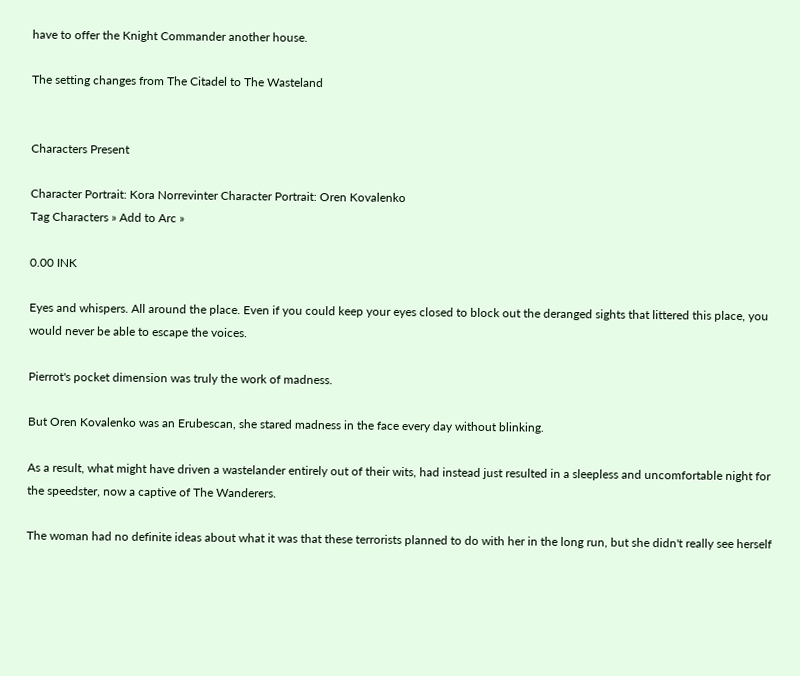have to offer the Knight Commander another house.

The setting changes from The Citadel to The Wasteland


Characters Present

Character Portrait: Kora Norrevinter Character Portrait: Oren Kovalenko
Tag Characters » Add to Arc »

0.00 INK

Eyes and whispers. All around the place. Even if you could keep your eyes closed to block out the deranged sights that littered this place, you would never be able to escape the voices.

Pierrot's pocket dimension was truly the work of madness.

But Oren Kovalenko was an Erubescan, she stared madness in the face every day without blinking.

As a result, what might have driven a wastelander entirely out of their wits, had instead just resulted in a sleepless and uncomfortable night for the speedster, now a captive of The Wanderers.

The woman had no definite ideas about what it was that these terrorists planned to do with her in the long run, but she didn't really see herself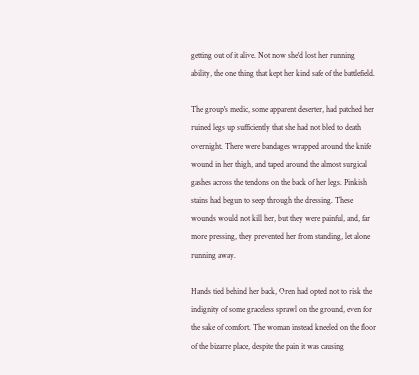getting out of it alive. Not now she'd lost her running ability, the one thing that kept her kind safe of the battlefield.

The group's medic, some apparent deserter, had patched her ruined legs up sufficiently that she had not bled to death overnight. There were bandages wrapped around the knife wound in her thigh, and taped around the almost surgical gashes across the tendons on the back of her legs. Pinkish stains had begun to seep through the dressing. These wounds would not kill her, but they were painful, and, far more pressing, they prevented her from standing, let alone running away.

Hands tied behind her back, Oren had opted not to risk the indignity of some graceless sprawl on the ground, even for the sake of comfort. The woman instead kneeled on the floor of the bizarre place, despite the pain it was causing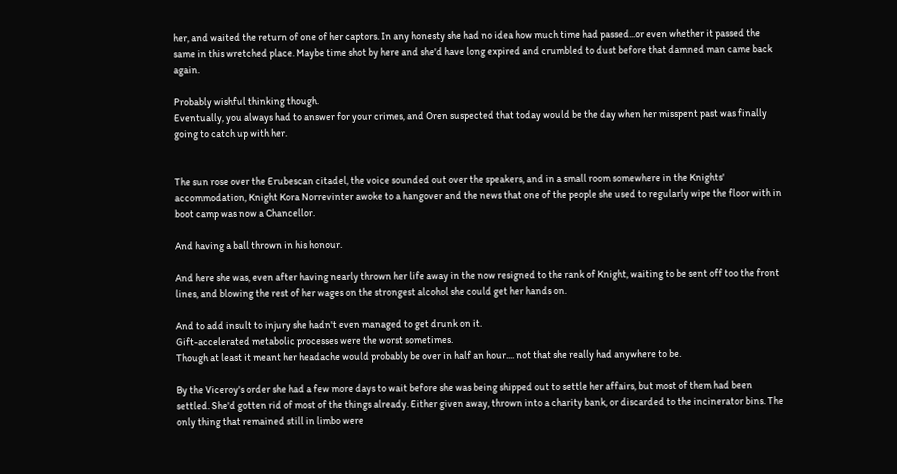her, and waited the return of one of her captors. In any honesty she had no idea how much time had passed...or even whether it passed the same in this wretched place. Maybe time shot by here and she'd have long expired and crumbled to dust before that damned man came back again.

Probably wishful thinking though.
Eventually, you always had to answer for your crimes, and Oren suspected that today would be the day when her misspent past was finally going to catch up with her.


The sun rose over the Erubescan citadel, the voice sounded out over the speakers, and in a small room somewhere in the Knights' accommodation, Knight Kora Norrevinter awoke to a hangover and the news that one of the people she used to regularly wipe the floor with in boot camp was now a Chancellor.

And having a ball thrown in his honour.

And here she was, even after having nearly thrown her life away in the now resigned to the rank of Knight, waiting to be sent off too the front lines, and blowing the rest of her wages on the strongest alcohol she could get her hands on.

And to add insult to injury she hadn't even managed to get drunk on it.
Gift-accelerated metabolic processes were the worst sometimes.
Though at least it meant her headache would probably be over in half an hour.... not that she really had anywhere to be.

By the Viceroy's order she had a few more days to wait before she was being shipped out to settle her affairs, but most of them had been settled. She'd gotten rid of most of the things already. Either given away, thrown into a charity bank, or discarded to the incinerator bins. The only thing that remained still in limbo were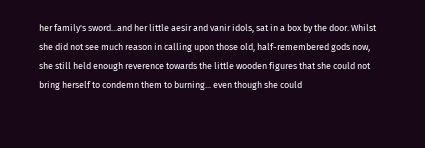her family's sword...and her little aesir and vanir idols, sat in a box by the door. Whilst she did not see much reason in calling upon those old, half-remembered gods now, she still held enough reverence towards the little wooden figures that she could not bring herself to condemn them to burning... even though she could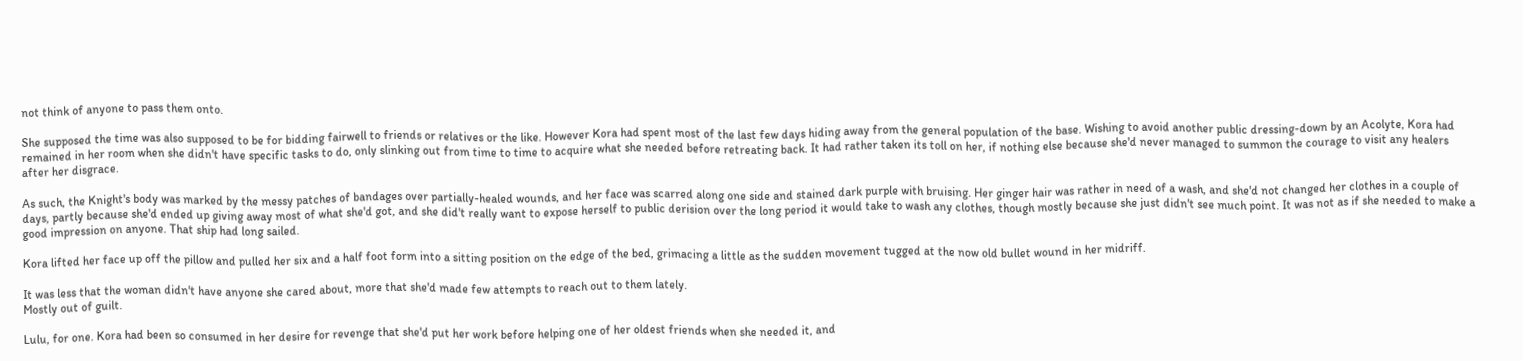not think of anyone to pass them onto.

She supposed the time was also supposed to be for bidding fairwell to friends or relatives or the like. However Kora had spent most of the last few days hiding away from the general population of the base. Wishing to avoid another public dressing-down by an Acolyte, Kora had remained in her room when she didn't have specific tasks to do, only slinking out from time to time to acquire what she needed before retreating back. It had rather taken its toll on her, if nothing else because she'd never managed to summon the courage to visit any healers after her disgrace.

As such, the Knight's body was marked by the messy patches of bandages over partially-healed wounds, and her face was scarred along one side and stained dark purple with bruising. Her ginger hair was rather in need of a wash, and she'd not changed her clothes in a couple of days, partly because she'd ended up giving away most of what she'd got, and she did't really want to expose herself to public derision over the long period it would take to wash any clothes, though mostly because she just didn't see much point. It was not as if she needed to make a good impression on anyone. That ship had long sailed.

Kora lifted her face up off the pillow and pulled her six and a half foot form into a sitting position on the edge of the bed, grimacing a little as the sudden movement tugged at the now old bullet wound in her midriff.

It was less that the woman didn't have anyone she cared about, more that she'd made few attempts to reach out to them lately.
Mostly out of guilt.

Lulu, for one. Kora had been so consumed in her desire for revenge that she'd put her work before helping one of her oldest friends when she needed it, and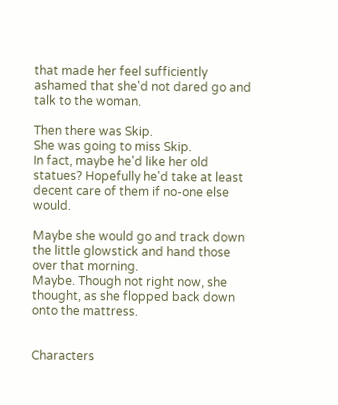that made her feel sufficiently ashamed that she'd not dared go and talk to the woman.

Then there was Skip.
She was going to miss Skip.
In fact, maybe he'd like her old statues? Hopefully he'd take at least decent care of them if no-one else would.

Maybe she would go and track down the little glowstick and hand those over that morning.
Maybe. Though not right now, she thought, as she flopped back down onto the mattress.


Characters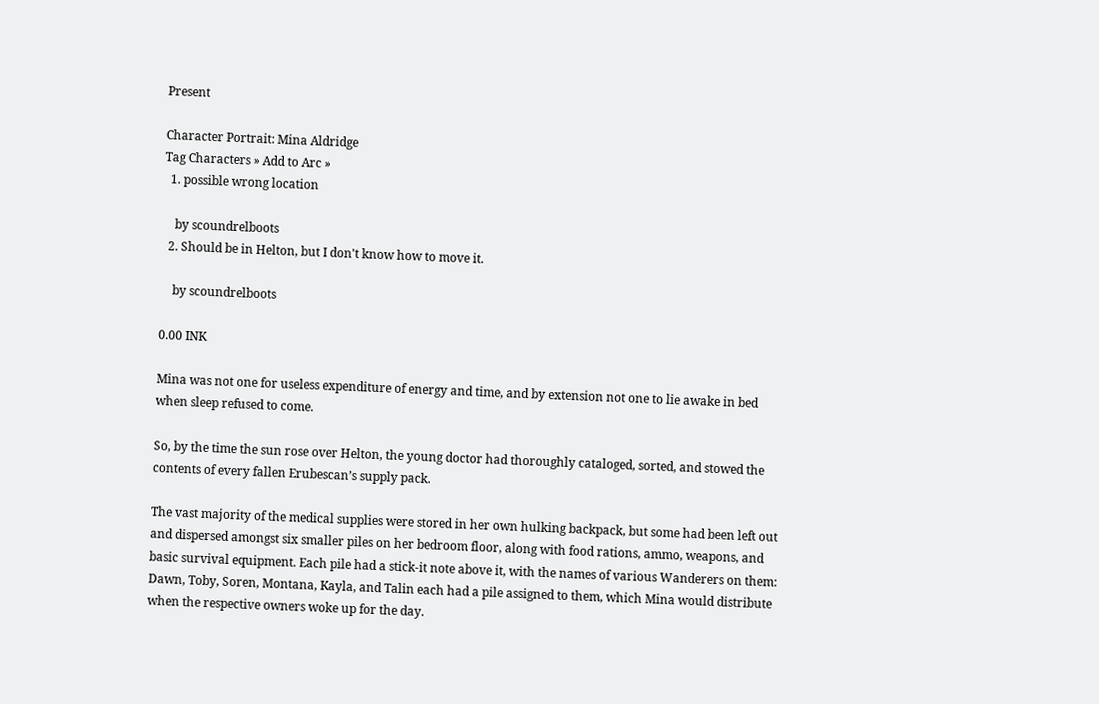Present

Character Portrait: Mina Aldridge
Tag Characters » Add to Arc »
  1. possible wrong location

    by scoundrelboots
  2. Should be in Helton, but I don't know how to move it.

    by scoundrelboots

0.00 INK

Mina was not one for useless expenditure of energy and time, and by extension not one to lie awake in bed when sleep refused to come.

So, by the time the sun rose over Helton, the young doctor had thoroughly cataloged, sorted, and stowed the contents of every fallen Erubescan’s supply pack.

The vast majority of the medical supplies were stored in her own hulking backpack, but some had been left out and dispersed amongst six smaller piles on her bedroom floor, along with food rations, ammo, weapons, and basic survival equipment. Each pile had a stick-it note above it, with the names of various Wanderers on them: Dawn, Toby, Soren, Montana, Kayla, and Talin each had a pile assigned to them, which Mina would distribute when the respective owners woke up for the day.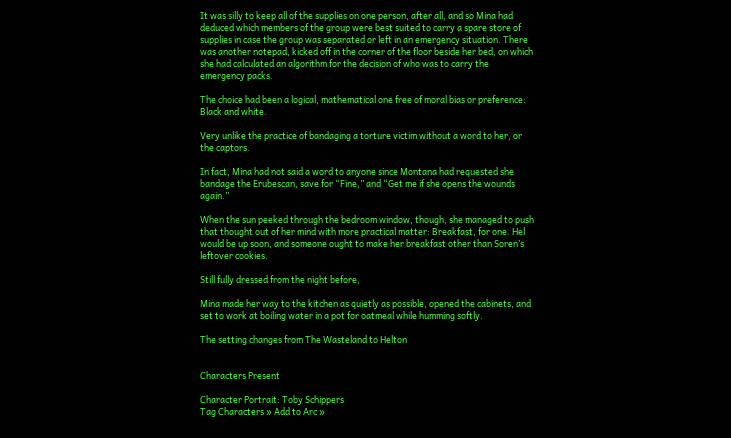It was silly to keep all of the supplies on one person, after all, and so Mina had deduced which members of the group were best suited to carry a spare store of supplies in case the group was separated or left in an emergency situation. There was another notepad, kicked off in the corner of the floor beside her bed, on which she had calculated an algorithm for the decision of who was to carry the emergency packs.

The choice had been a logical, mathematical one free of moral bias or preference: Black and white.

Very unlike the practice of bandaging a torture victim without a word to her, or the captors.

In fact, Mina had not said a word to anyone since Montana had requested she bandage the Erubescan, save for “Fine,” and “Get me if she opens the wounds again.”

When the sun peeked through the bedroom window, though, she managed to push that thought out of her mind with more practical matter: Breakfast, for one. Hel would be up soon, and someone ought to make her breakfast other than Soren’s leftover cookies.

Still fully dressed from the night before,

Mina made her way to the kitchen as quietly as possible, opened the cabinets, and set to work at boiling water in a pot for oatmeal while humming softly.

The setting changes from The Wasteland to Helton


Characters Present

Character Portrait: Toby Schippers
Tag Characters » Add to Arc »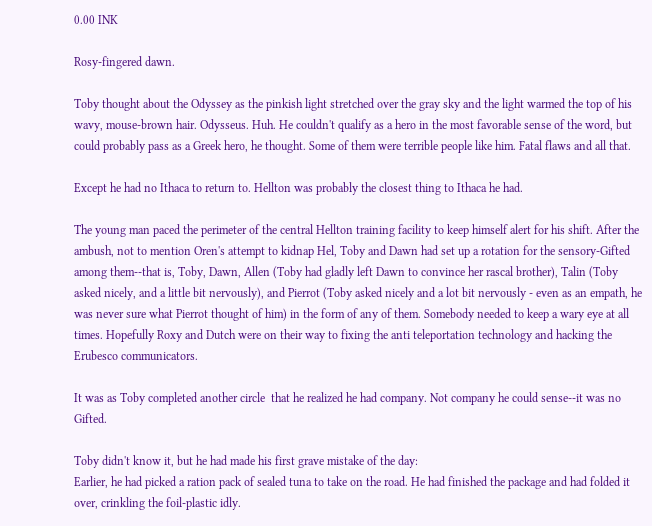0.00 INK

Rosy-fingered dawn.

Toby thought about the Odyssey as the pinkish light stretched over the gray sky and the light warmed the top of his wavy, mouse-brown hair. Odysseus. Huh. He couldn't qualify as a hero in the most favorable sense of the word, but could probably pass as a Greek hero, he thought. Some of them were terrible people like him. Fatal flaws and all that.

Except he had no Ithaca to return to. Hellton was probably the closest thing to Ithaca he had.

The young man paced the perimeter of the central Hellton training facility to keep himself alert for his shift. After the ambush, not to mention Oren's attempt to kidnap Hel, Toby and Dawn had set up a rotation for the sensory-Gifted among them--that is, Toby, Dawn, Allen (Toby had gladly left Dawn to convince her rascal brother), Talin (Toby asked nicely, and a little bit nervously), and Pierrot (Toby asked nicely and a lot bit nervously - even as an empath, he was never sure what Pierrot thought of him) in the form of any of them. Somebody needed to keep a wary eye at all times. Hopefully Roxy and Dutch were on their way to fixing the anti teleportation technology and hacking the Erubesco communicators.

It was as Toby completed another circle  that he realized he had company. Not company he could sense--it was no Gifted.

Toby didn't know it, but he had made his first grave mistake of the day:
Earlier, he had picked a ration pack of sealed tuna to take on the road. He had finished the package and had folded it over, crinkling the foil-plastic idly.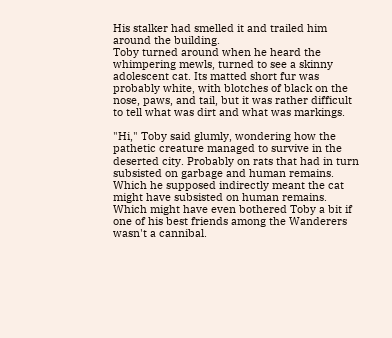His stalker had smelled it and trailed him around the building.
Toby turned around when he heard the whimpering mewls, turned to see a skinny adolescent cat. Its matted short fur was probably white, with blotches of black on the nose, paws, and tail, but it was rather difficult to tell what was dirt and what was markings.

"Hi," Toby said glumly, wondering how the pathetic creature managed to survive in the deserted city. Probably on rats that had in turn subsisted on garbage and human remains. Which he supposed indirectly meant the cat might have subsisted on human remains.
Which might have even bothered Toby a bit if one of his best friends among the Wanderers wasn't a cannibal.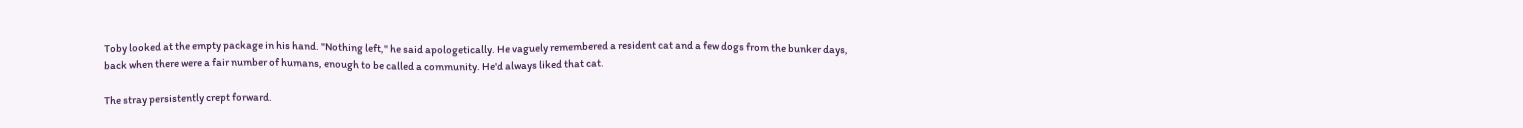Toby looked at the empty package in his hand. "Nothing left," he said apologetically. He vaguely remembered a resident cat and a few dogs from the bunker days, back when there were a fair number of humans, enough to be called a community. He'd always liked that cat.

The stray persistently crept forward.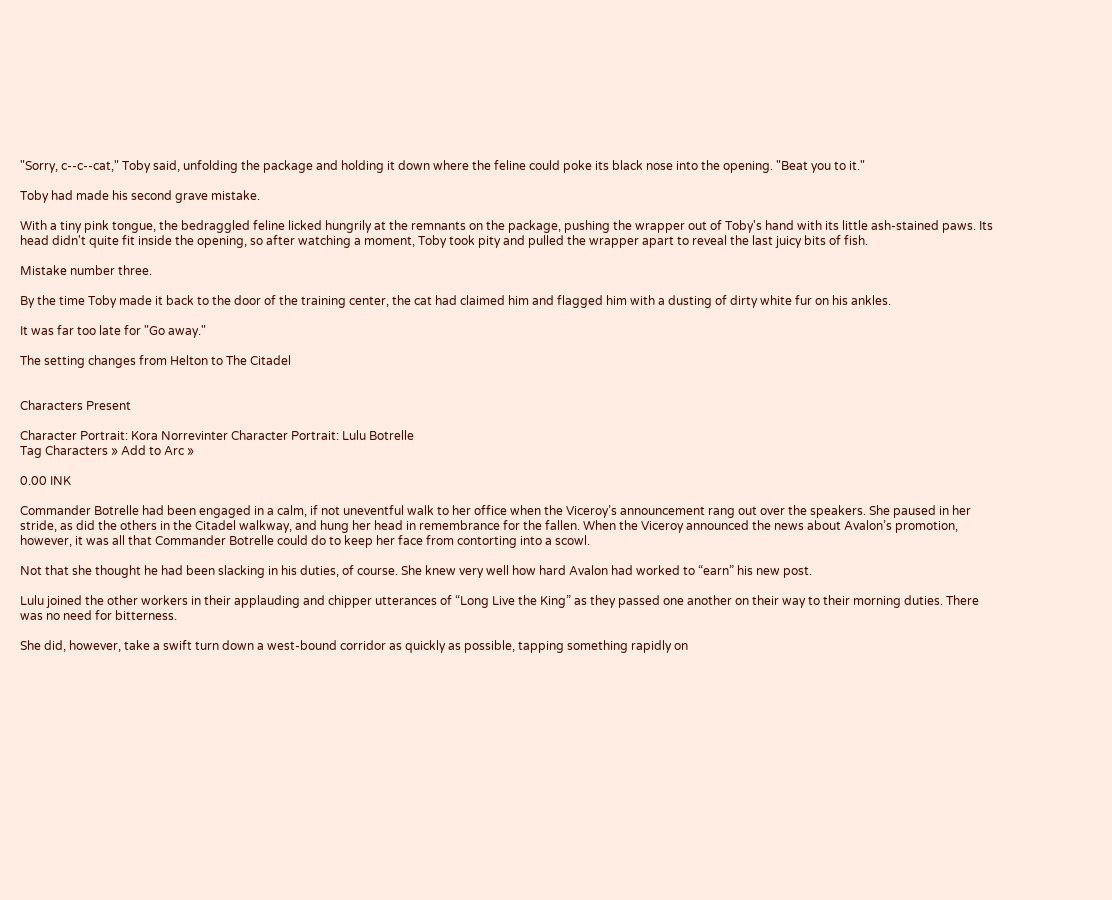"Sorry, c--c--cat," Toby said, unfolding the package and holding it down where the feline could poke its black nose into the opening. "Beat you to it."

Toby had made his second grave mistake.

With a tiny pink tongue, the bedraggled feline licked hungrily at the remnants on the package, pushing the wrapper out of Toby's hand with its little ash-stained paws. Its head didn't quite fit inside the opening, so after watching a moment, Toby took pity and pulled the wrapper apart to reveal the last juicy bits of fish.

Mistake number three.

By the time Toby made it back to the door of the training center, the cat had claimed him and flagged him with a dusting of dirty white fur on his ankles.

It was far too late for "Go away."

The setting changes from Helton to The Citadel


Characters Present

Character Portrait: Kora Norrevinter Character Portrait: Lulu Botrelle
Tag Characters » Add to Arc »

0.00 INK

Commander Botrelle had been engaged in a calm, if not uneventful walk to her office when the Viceroy’s announcement rang out over the speakers. She paused in her stride, as did the others in the Citadel walkway, and hung her head in remembrance for the fallen. When the Viceroy announced the news about Avalon’s promotion, however, it was all that Commander Botrelle could do to keep her face from contorting into a scowl.

Not that she thought he had been slacking in his duties, of course. She knew very well how hard Avalon had worked to “earn” his new post.

Lulu joined the other workers in their applauding and chipper utterances of “Long Live the King” as they passed one another on their way to their morning duties. There was no need for bitterness.

She did, however, take a swift turn down a west-bound corridor as quickly as possible, tapping something rapidly on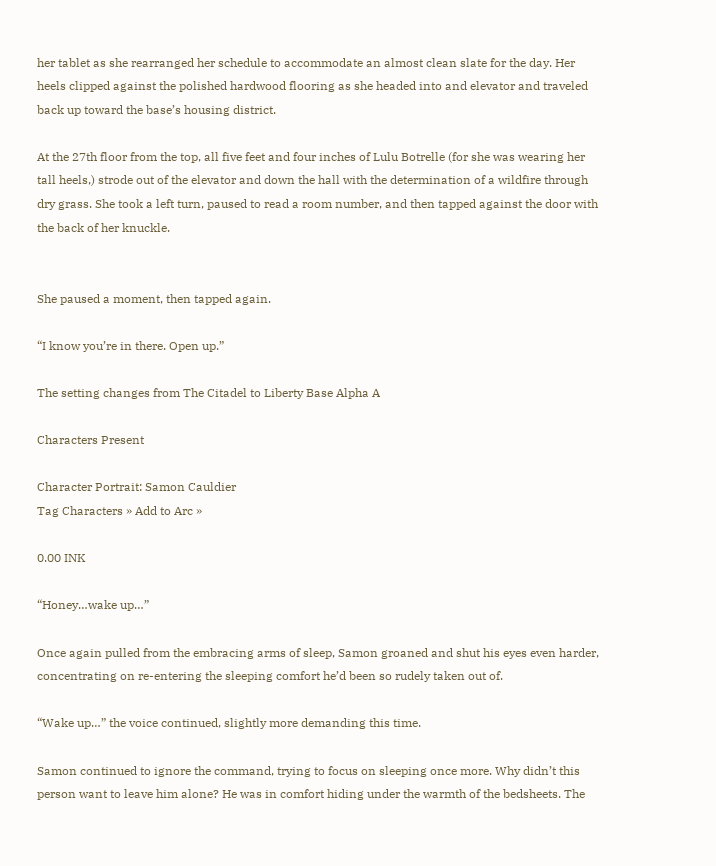her tablet as she rearranged her schedule to accommodate an almost clean slate for the day. Her heels clipped against the polished hardwood flooring as she headed into and elevator and traveled back up toward the base’s housing district.

At the 27th floor from the top, all five feet and four inches of Lulu Botrelle (for she was wearing her tall heels,) strode out of the elevator and down the hall with the determination of a wildfire through dry grass. She took a left turn, paused to read a room number, and then tapped against the door with the back of her knuckle.


She paused a moment, then tapped again.

“I know you’re in there. Open up.”

The setting changes from The Citadel to Liberty Base Alpha A

Characters Present

Character Portrait: Samon Cauldier
Tag Characters » Add to Arc »

0.00 INK

“Honey…wake up…”

Once again pulled from the embracing arms of sleep, Samon groaned and shut his eyes even harder, concentrating on re-entering the sleeping comfort he’d been so rudely taken out of.

“Wake up…” the voice continued, slightly more demanding this time.

Samon continued to ignore the command, trying to focus on sleeping once more. Why didn’t this person want to leave him alone? He was in comfort hiding under the warmth of the bedsheets. The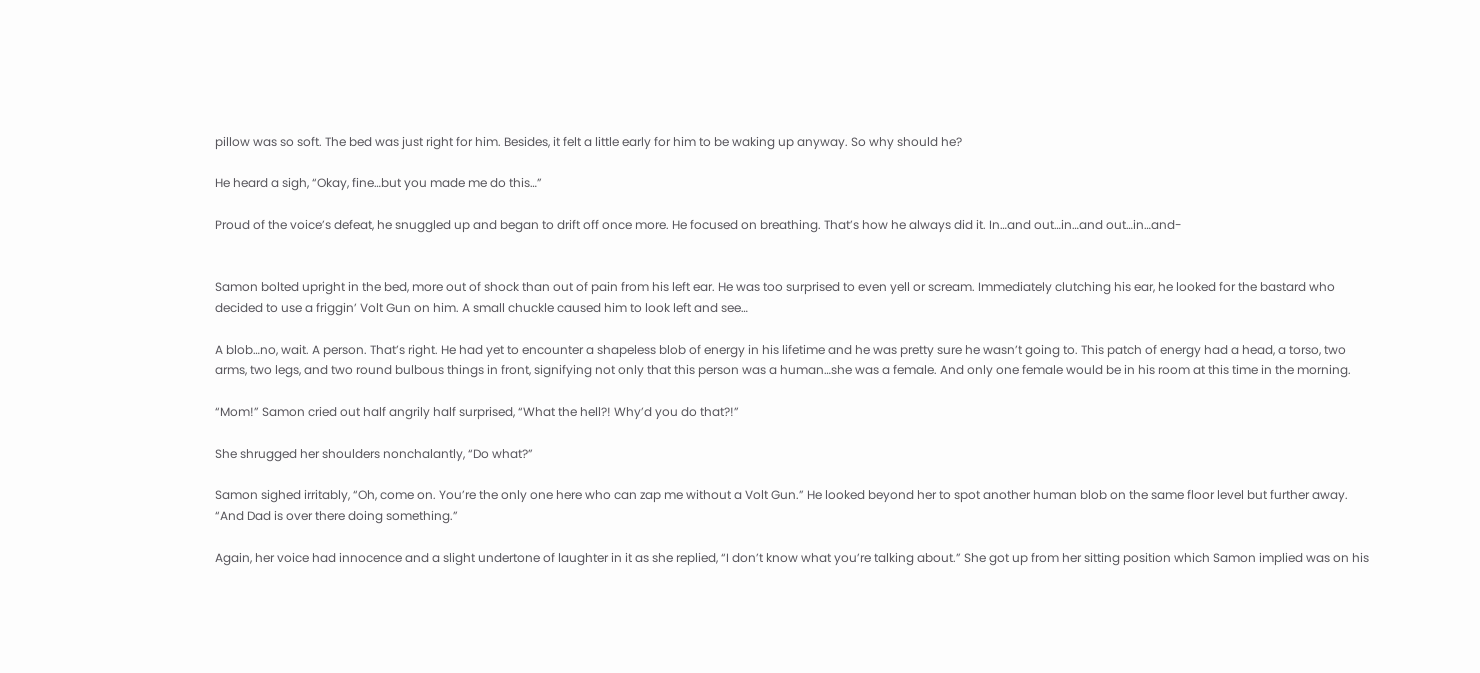pillow was so soft. The bed was just right for him. Besides, it felt a little early for him to be waking up anyway. So why should he?

He heard a sigh, “Okay, fine…but you made me do this…”

Proud of the voice’s defeat, he snuggled up and began to drift off once more. He focused on breathing. That’s how he always did it. In…and out…in…and out…in…and-


Samon bolted upright in the bed, more out of shock than out of pain from his left ear. He was too surprised to even yell or scream. Immediately clutching his ear, he looked for the bastard who decided to use a friggin’ Volt Gun on him. A small chuckle caused him to look left and see…

A blob…no, wait. A person. That’s right. He had yet to encounter a shapeless blob of energy in his lifetime and he was pretty sure he wasn’t going to. This patch of energy had a head, a torso, two arms, two legs, and two round bulbous things in front, signifying not only that this person was a human…she was a female. And only one female would be in his room at this time in the morning.

“Mom!” Samon cried out half angrily half surprised, “What the hell?! Why’d you do that?!”

She shrugged her shoulders nonchalantly, “Do what?”

Samon sighed irritably, “Oh, come on. You’re the only one here who can zap me without a Volt Gun.” He looked beyond her to spot another human blob on the same floor level but further away. “And Dad is over there doing something.”

Again, her voice had innocence and a slight undertone of laughter in it as she replied, “I don’t know what you’re talking about.” She got up from her sitting position which Samon implied was on his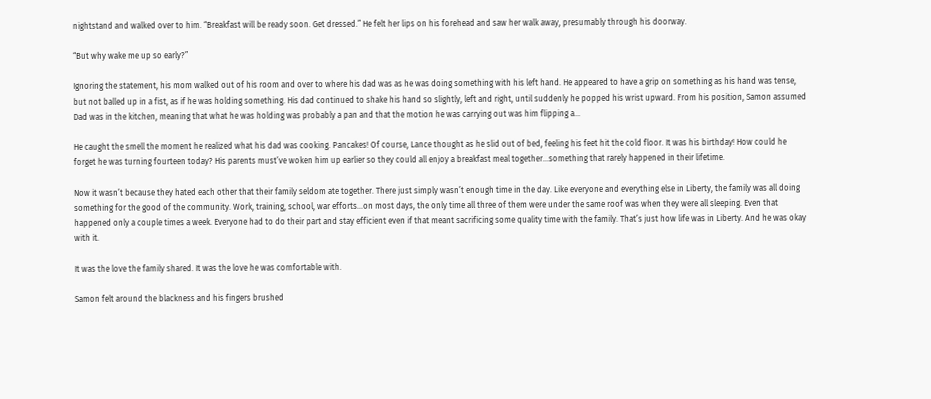nightstand and walked over to him. “Breakfast will be ready soon. Get dressed.” He felt her lips on his forehead and saw her walk away, presumably through his doorway.

“But why wake me up so early?”

Ignoring the statement, his mom walked out of his room and over to where his dad was as he was doing something with his left hand. He appeared to have a grip on something as his hand was tense, but not balled up in a fist, as if he was holding something. His dad continued to shake his hand so slightly, left and right, until suddenly he popped his wrist upward. From his position, Samon assumed Dad was in the kitchen, meaning that what he was holding was probably a pan and that the motion he was carrying out was him flipping a…

He caught the smell the moment he realized what his dad was cooking. Pancakes! Of course, Lance thought as he slid out of bed, feeling his feet hit the cold floor. It was his birthday! How could he forget he was turning fourteen today? His parents must’ve woken him up earlier so they could all enjoy a breakfast meal together…something that rarely happened in their lifetime.

Now it wasn’t because they hated each other that their family seldom ate together. There just simply wasn’t enough time in the day. Like everyone and everything else in Liberty, the family was all doing something for the good of the community. Work, training, school, war efforts…on most days, the only time all three of them were under the same roof was when they were all sleeping. Even that happened only a couple times a week. Everyone had to do their part and stay efficient even if that meant sacrificing some quality time with the family. That’s just how life was in Liberty. And he was okay with it.

It was the love the family shared. It was the love he was comfortable with.

Samon felt around the blackness and his fingers brushed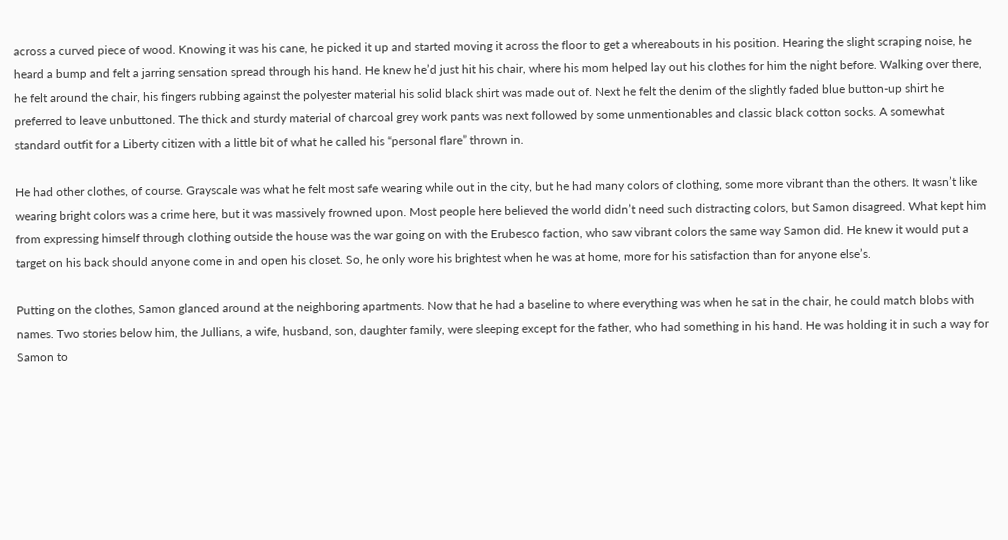across a curved piece of wood. Knowing it was his cane, he picked it up and started moving it across the floor to get a whereabouts in his position. Hearing the slight scraping noise, he heard a bump and felt a jarring sensation spread through his hand. He knew he’d just hit his chair, where his mom helped lay out his clothes for him the night before. Walking over there, he felt around the chair, his fingers rubbing against the polyester material his solid black shirt was made out of. Next he felt the denim of the slightly faded blue button-up shirt he preferred to leave unbuttoned. The thick and sturdy material of charcoal grey work pants was next followed by some unmentionables and classic black cotton socks. A somewhat standard outfit for a Liberty citizen with a little bit of what he called his “personal flare” thrown in.

He had other clothes, of course. Grayscale was what he felt most safe wearing while out in the city, but he had many colors of clothing, some more vibrant than the others. It wasn’t like wearing bright colors was a crime here, but it was massively frowned upon. Most people here believed the world didn’t need such distracting colors, but Samon disagreed. What kept him from expressing himself through clothing outside the house was the war going on with the Erubesco faction, who saw vibrant colors the same way Samon did. He knew it would put a target on his back should anyone come in and open his closet. So, he only wore his brightest when he was at home, more for his satisfaction than for anyone else’s.

Putting on the clothes, Samon glanced around at the neighboring apartments. Now that he had a baseline to where everything was when he sat in the chair, he could match blobs with names. Two stories below him, the Jullians, a wife, husband, son, daughter family, were sleeping except for the father, who had something in his hand. He was holding it in such a way for Samon to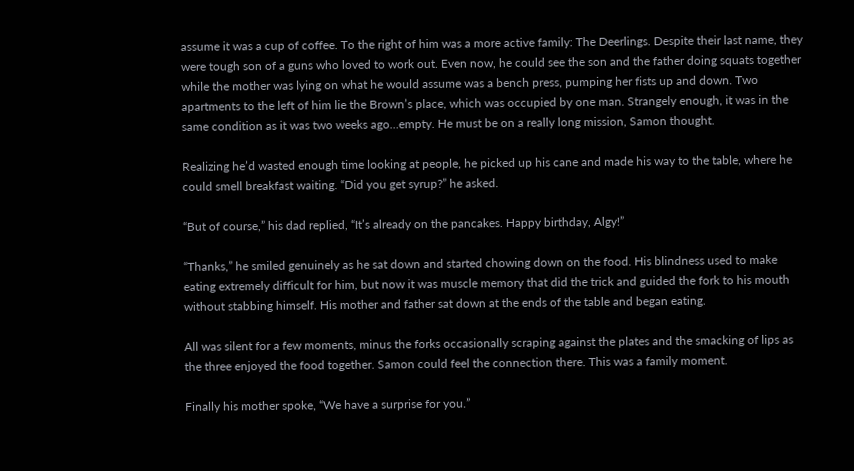assume it was a cup of coffee. To the right of him was a more active family: The Deerlings. Despite their last name, they were tough son of a guns who loved to work out. Even now, he could see the son and the father doing squats together while the mother was lying on what he would assume was a bench press, pumping her fists up and down. Two apartments to the left of him lie the Brown’s place, which was occupied by one man. Strangely enough, it was in the same condition as it was two weeks ago…empty. He must be on a really long mission, Samon thought.

Realizing he’d wasted enough time looking at people, he picked up his cane and made his way to the table, where he could smell breakfast waiting. “Did you get syrup?” he asked.

“But of course,” his dad replied, “It’s already on the pancakes. Happy birthday, Algy!”

“Thanks,” he smiled genuinely as he sat down and started chowing down on the food. His blindness used to make eating extremely difficult for him, but now it was muscle memory that did the trick and guided the fork to his mouth without stabbing himself. His mother and father sat down at the ends of the table and began eating.

All was silent for a few moments, minus the forks occasionally scraping against the plates and the smacking of lips as the three enjoyed the food together. Samon could feel the connection there. This was a family moment.

Finally his mother spoke, “We have a surprise for you.”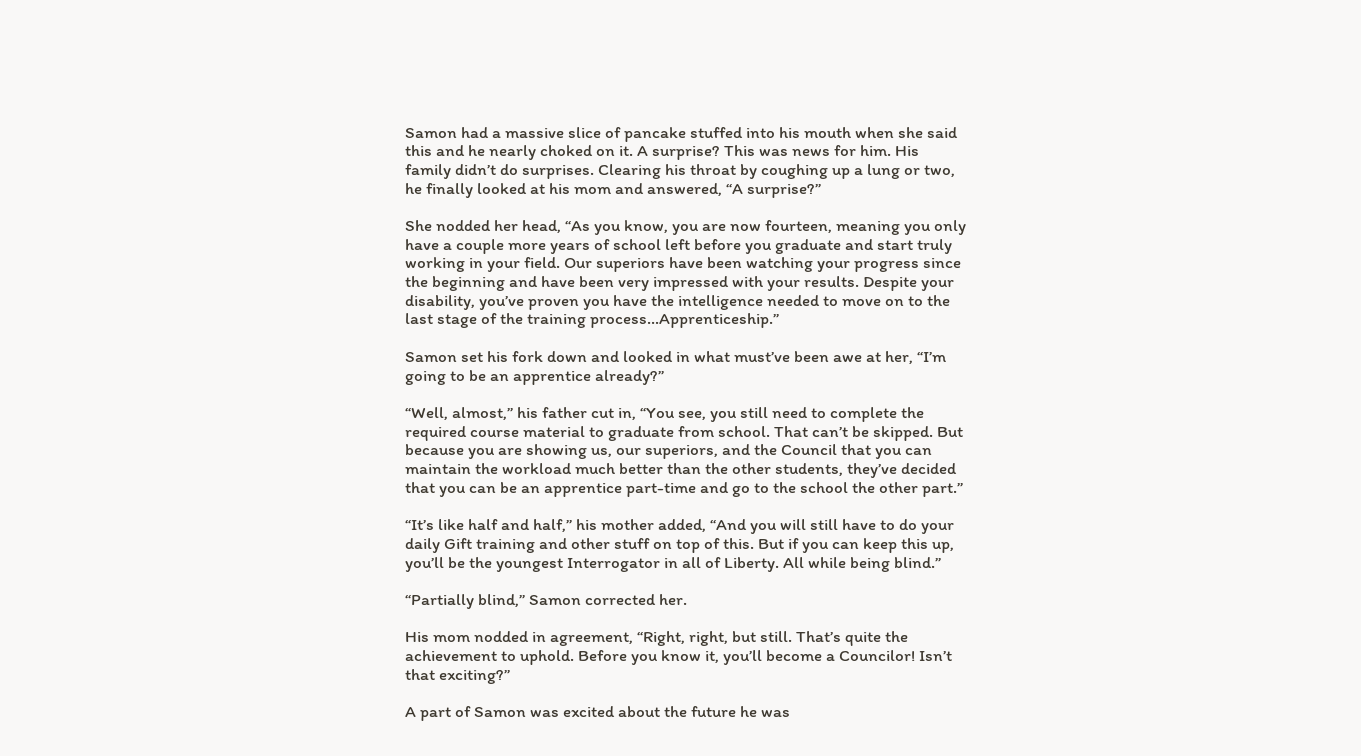Samon had a massive slice of pancake stuffed into his mouth when she said this and he nearly choked on it. A surprise? This was news for him. His family didn’t do surprises. Clearing his throat by coughing up a lung or two, he finally looked at his mom and answered, “A surprise?”

She nodded her head, “As you know, you are now fourteen, meaning you only have a couple more years of school left before you graduate and start truly working in your field. Our superiors have been watching your progress since the beginning and have been very impressed with your results. Despite your disability, you’ve proven you have the intelligence needed to move on to the last stage of the training process…Apprenticeship.”

Samon set his fork down and looked in what must’ve been awe at her, “I’m going to be an apprentice already?”

“Well, almost,” his father cut in, “You see, you still need to complete the required course material to graduate from school. That can’t be skipped. But because you are showing us, our superiors, and the Council that you can maintain the workload much better than the other students, they’ve decided that you can be an apprentice part-time and go to the school the other part.”

“It’s like half and half,” his mother added, “And you will still have to do your daily Gift training and other stuff on top of this. But if you can keep this up, you’ll be the youngest Interrogator in all of Liberty. All while being blind.”

“Partially blind,” Samon corrected her.

His mom nodded in agreement, “Right, right, but still. That’s quite the achievement to uphold. Before you know it, you’ll become a Councilor! Isn’t that exciting?”

A part of Samon was excited about the future he was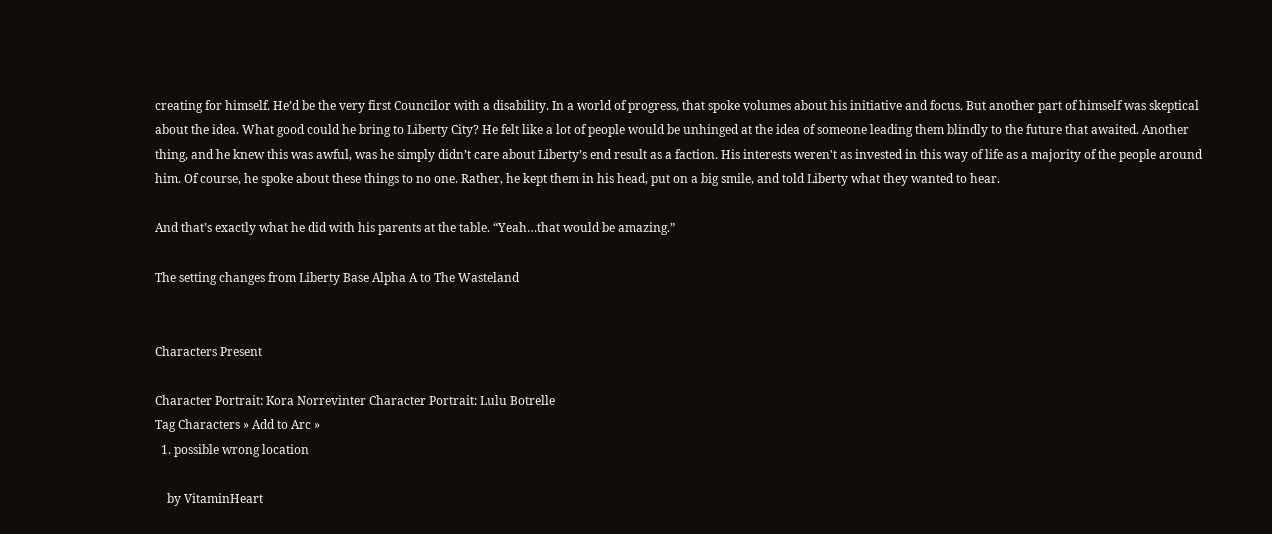creating for himself. He’d be the very first Councilor with a disability. In a world of progress, that spoke volumes about his initiative and focus. But another part of himself was skeptical about the idea. What good could he bring to Liberty City? He felt like a lot of people would be unhinged at the idea of someone leading them blindly to the future that awaited. Another thing, and he knew this was awful, was he simply didn’t care about Liberty’s end result as a faction. His interests weren't as invested in this way of life as a majority of the people around him. Of course, he spoke about these things to no one. Rather, he kept them in his head, put on a big smile, and told Liberty what they wanted to hear.

And that’s exactly what he did with his parents at the table. “Yeah…that would be amazing.”

The setting changes from Liberty Base Alpha A to The Wasteland


Characters Present

Character Portrait: Kora Norrevinter Character Portrait: Lulu Botrelle
Tag Characters » Add to Arc »
  1. possible wrong location

    by VitaminHeart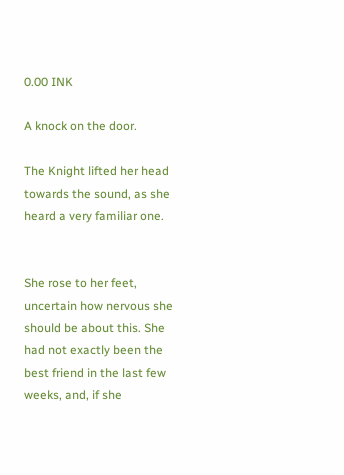0.00 INK

A knock on the door.

The Knight lifted her head towards the sound, as she heard a very familiar one.


She rose to her feet, uncertain how nervous she should be about this. She had not exactly been the best friend in the last few weeks, and, if she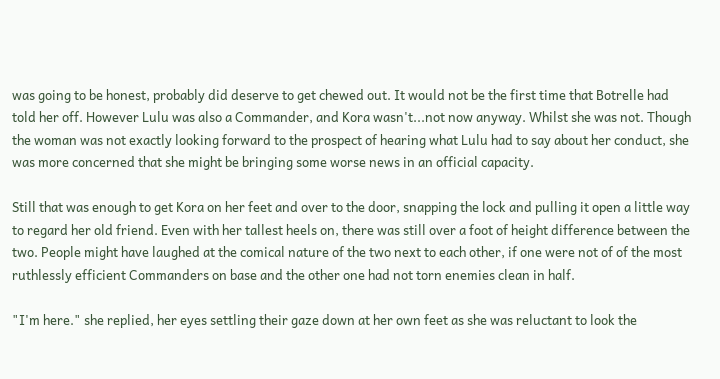was going to be honest, probably did deserve to get chewed out. It would not be the first time that Botrelle had told her off. However Lulu was also a Commander, and Kora wasn't...not now anyway. Whilst she was not. Though the woman was not exactly looking forward to the prospect of hearing what Lulu had to say about her conduct, she was more concerned that she might be bringing some worse news in an official capacity.

Still that was enough to get Kora on her feet and over to the door, snapping the lock and pulling it open a little way to regard her old friend. Even with her tallest heels on, there was still over a foot of height difference between the two. People might have laughed at the comical nature of the two next to each other, if one were not of of the most ruthlessly efficient Commanders on base and the other one had not torn enemies clean in half.

"I'm here." she replied, her eyes settling their gaze down at her own feet as she was reluctant to look the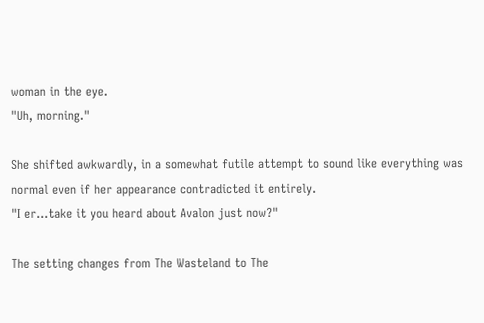woman in the eye.
"Uh, morning."

She shifted awkwardly, in a somewhat futile attempt to sound like everything was normal even if her appearance contradicted it entirely.
"I er...take it you heard about Avalon just now?"

The setting changes from The Wasteland to The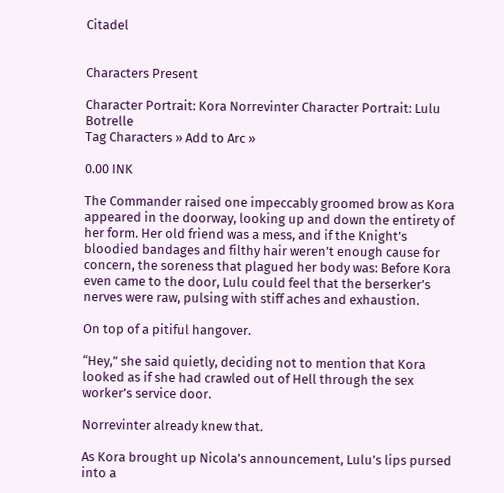Citadel


Characters Present

Character Portrait: Kora Norrevinter Character Portrait: Lulu Botrelle
Tag Characters » Add to Arc »

0.00 INK

The Commander raised one impeccably groomed brow as Kora appeared in the doorway, looking up and down the entirety of her form. Her old friend was a mess, and if the Knight’s bloodied bandages and filthy hair weren’t enough cause for concern, the soreness that plagued her body was: Before Kora even came to the door, Lulu could feel that the berserker’s nerves were raw, pulsing with stiff aches and exhaustion.

On top of a pitiful hangover.

“Hey,” she said quietly, deciding not to mention that Kora looked as if she had crawled out of Hell through the sex worker’s service door.

Norrevinter already knew that.

As Kora brought up Nicola’s announcement, Lulu’s lips pursed into a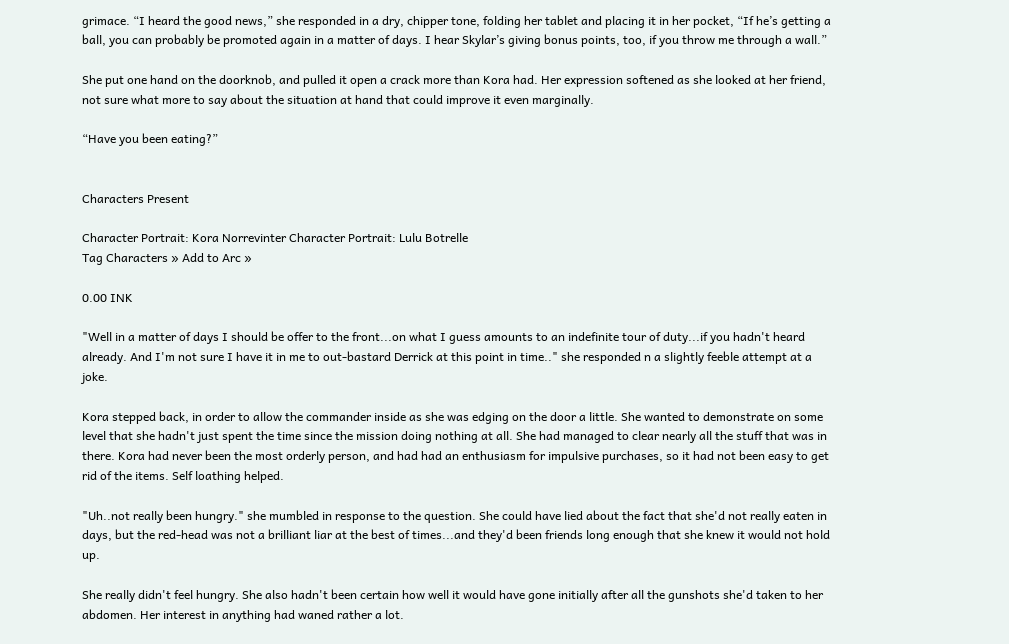grimace. “I heard the good news,” she responded in a dry, chipper tone, folding her tablet and placing it in her pocket, “If he’s getting a ball, you can probably be promoted again in a matter of days. I hear Skylar’s giving bonus points, too, if you throw me through a wall.”

She put one hand on the doorknob, and pulled it open a crack more than Kora had. Her expression softened as she looked at her friend, not sure what more to say about the situation at hand that could improve it even marginally.

“Have you been eating?”


Characters Present

Character Portrait: Kora Norrevinter Character Portrait: Lulu Botrelle
Tag Characters » Add to Arc »

0.00 INK

"Well in a matter of days I should be offer to the front...on what I guess amounts to an indefinite tour of duty...if you hadn't heard already. And I'm not sure I have it in me to out-bastard Derrick at this point in time.." she responded n a slightly feeble attempt at a joke.

Kora stepped back, in order to allow the commander inside as she was edging on the door a little. She wanted to demonstrate on some level that she hadn't just spent the time since the mission doing nothing at all. She had managed to clear nearly all the stuff that was in there. Kora had never been the most orderly person, and had had an enthusiasm for impulsive purchases, so it had not been easy to get rid of the items. Self loathing helped.

"Uh..not really been hungry." she mumbled in response to the question. She could have lied about the fact that she'd not really eaten in days, but the red-head was not a brilliant liar at the best of times...and they'd been friends long enough that she knew it would not hold up.

She really didn't feel hungry. She also hadn't been certain how well it would have gone initially after all the gunshots she'd taken to her abdomen. Her interest in anything had waned rather a lot.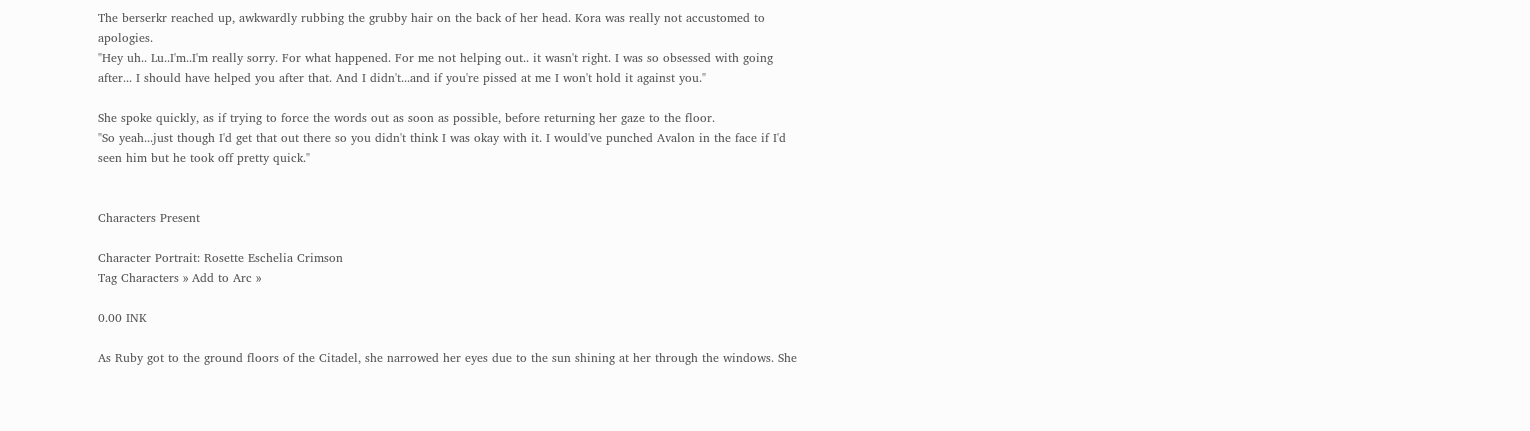The berserkr reached up, awkwardly rubbing the grubby hair on the back of her head. Kora was really not accustomed to apologies.
"Hey uh.. Lu..I'm..I'm really sorry. For what happened. For me not helping out.. it wasn't right. I was so obsessed with going after... I should have helped you after that. And I didn't...and if you're pissed at me I won't hold it against you."

She spoke quickly, as if trying to force the words out as soon as possible, before returning her gaze to the floor.
"So yeah...just though I'd get that out there so you didn't think I was okay with it. I would've punched Avalon in the face if I'd seen him but he took off pretty quick."


Characters Present

Character Portrait: Rosette Eschelia Crimson
Tag Characters » Add to Arc »

0.00 INK

As Ruby got to the ground floors of the Citadel, she narrowed her eyes due to the sun shining at her through the windows. She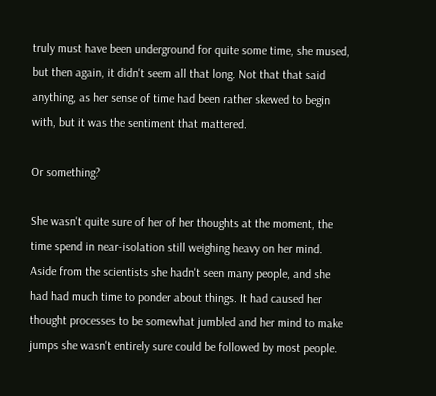truly must have been underground for quite some time, she mused, but then again, it didn't seem all that long. Not that that said anything, as her sense of time had been rather skewed to begin with, but it was the sentiment that mattered.

Or something?

She wasn't quite sure of her of her thoughts at the moment, the time spend in near-isolation still weighing heavy on her mind. Aside from the scientists she hadn't seen many people, and she had had much time to ponder about things. It had caused her thought processes to be somewhat jumbled and her mind to make jumps she wasn't entirely sure could be followed by most people.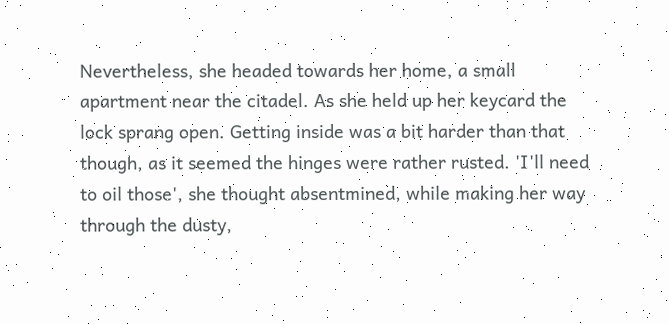Nevertheless, she headed towards her home, a small apartment near the citadel. As she held up her keycard the lock sprang open. Getting inside was a bit harder than that though, as it seemed the hinges were rather rusted. 'I'll need to oil those', she thought absentmined, while making her way through the dusty,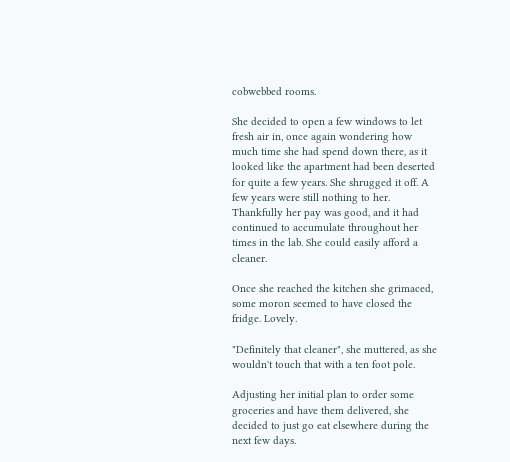cobwebbed rooms.

She decided to open a few windows to let fresh air in, once again wondering how much time she had spend down there, as it looked like the apartment had been deserted for quite a few years. She shrugged it off. A few years were still nothing to her. Thankfully her pay was good, and it had continued to accumulate throughout her times in the lab. She could easily afford a cleaner.

Once she reached the kitchen she grimaced, some moron seemed to have closed the fridge. Lovely.

"Definitely that cleaner", she muttered, as she wouldn't touch that with a ten foot pole.

Adjusting her initial plan to order some groceries and have them delivered, she decided to just go eat elsewhere during the next few days.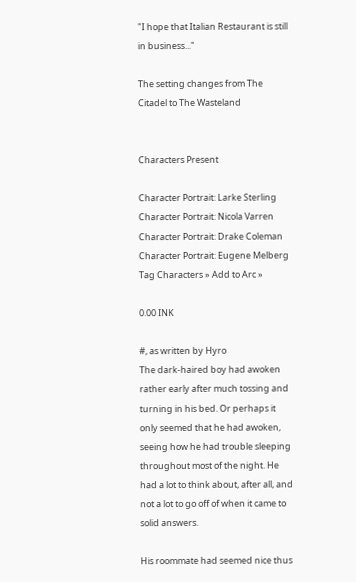"I hope that Italian Restaurant is still in business..."

The setting changes from The Citadel to The Wasteland


Characters Present

Character Portrait: Larke Sterling Character Portrait: Nicola Varren Character Portrait: Drake Coleman Character Portrait: Eugene Melberg
Tag Characters » Add to Arc »

0.00 INK

#, as written by Hyro
The dark-haired boy had awoken rather early after much tossing and turning in his bed. Or perhaps it only seemed that he had awoken, seeing how he had trouble sleeping throughout most of the night. He had a lot to think about, after all, and not a lot to go off of when it came to solid answers.

His roommate had seemed nice thus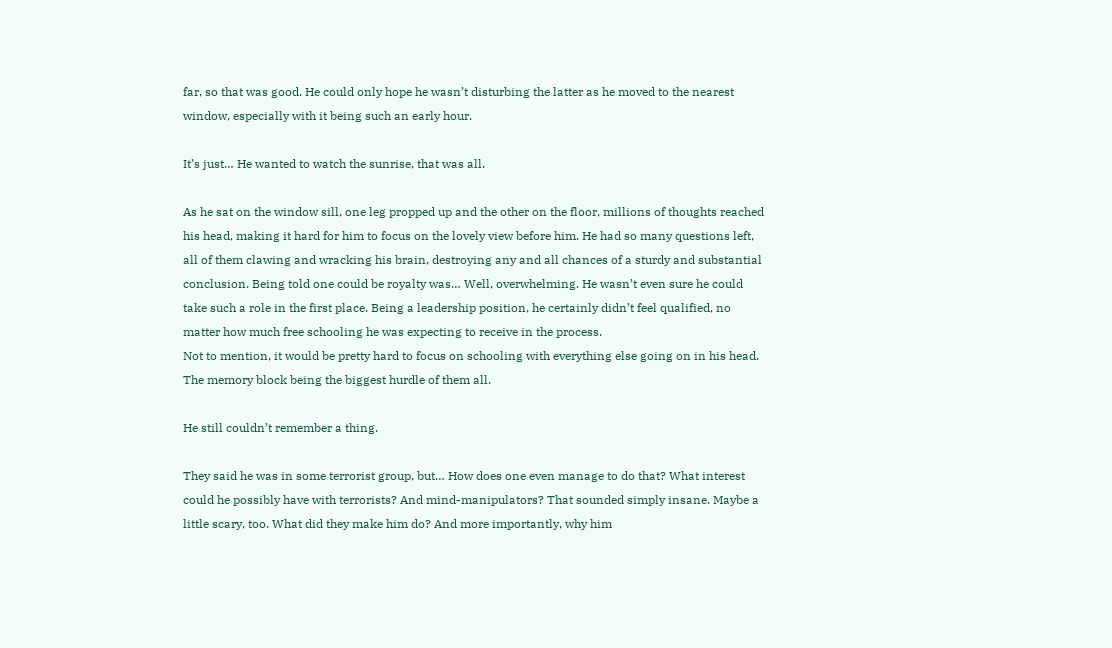far, so that was good. He could only hope he wasn’t disturbing the latter as he moved to the nearest window, especially with it being such an early hour.

It’s just… He wanted to watch the sunrise, that was all.

As he sat on the window sill, one leg propped up and the other on the floor, millions of thoughts reached his head, making it hard for him to focus on the lovely view before him. He had so many questions left, all of them clawing and wracking his brain, destroying any and all chances of a sturdy and substantial conclusion. Being told one could be royalty was… Well, overwhelming. He wasn’t even sure he could take such a role in the first place. Being a leadership position, he certainly didn’t feel qualified, no matter how much free schooling he was expecting to receive in the process.
Not to mention, it would be pretty hard to focus on schooling with everything else going on in his head. The memory block being the biggest hurdle of them all.

He still couldn’t remember a thing.

They said he was in some terrorist group, but… How does one even manage to do that? What interest could he possibly have with terrorists? And mind-manipulators? That sounded simply insane. Maybe a little scary, too. What did they make him do? And more importantly, why him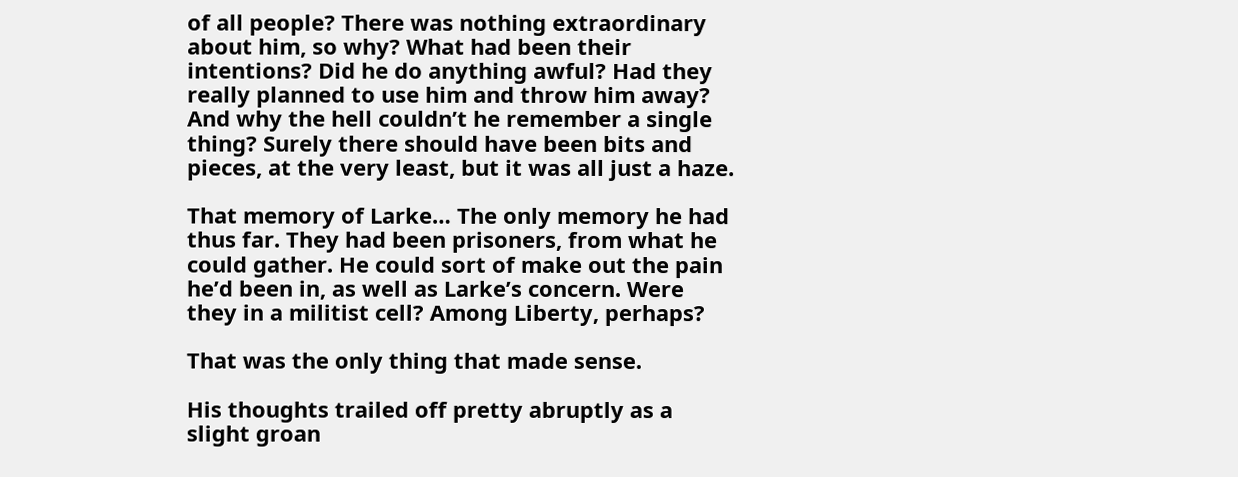of all people? There was nothing extraordinary about him, so why? What had been their intentions? Did he do anything awful? Had they really planned to use him and throw him away? And why the hell couldn’t he remember a single thing? Surely there should have been bits and pieces, at the very least, but it was all just a haze.

That memory of Larke… The only memory he had thus far. They had been prisoners, from what he could gather. He could sort of make out the pain he’d been in, as well as Larke’s concern. Were they in a militist cell? Among Liberty, perhaps?

That was the only thing that made sense.

His thoughts trailed off pretty abruptly as a slight groan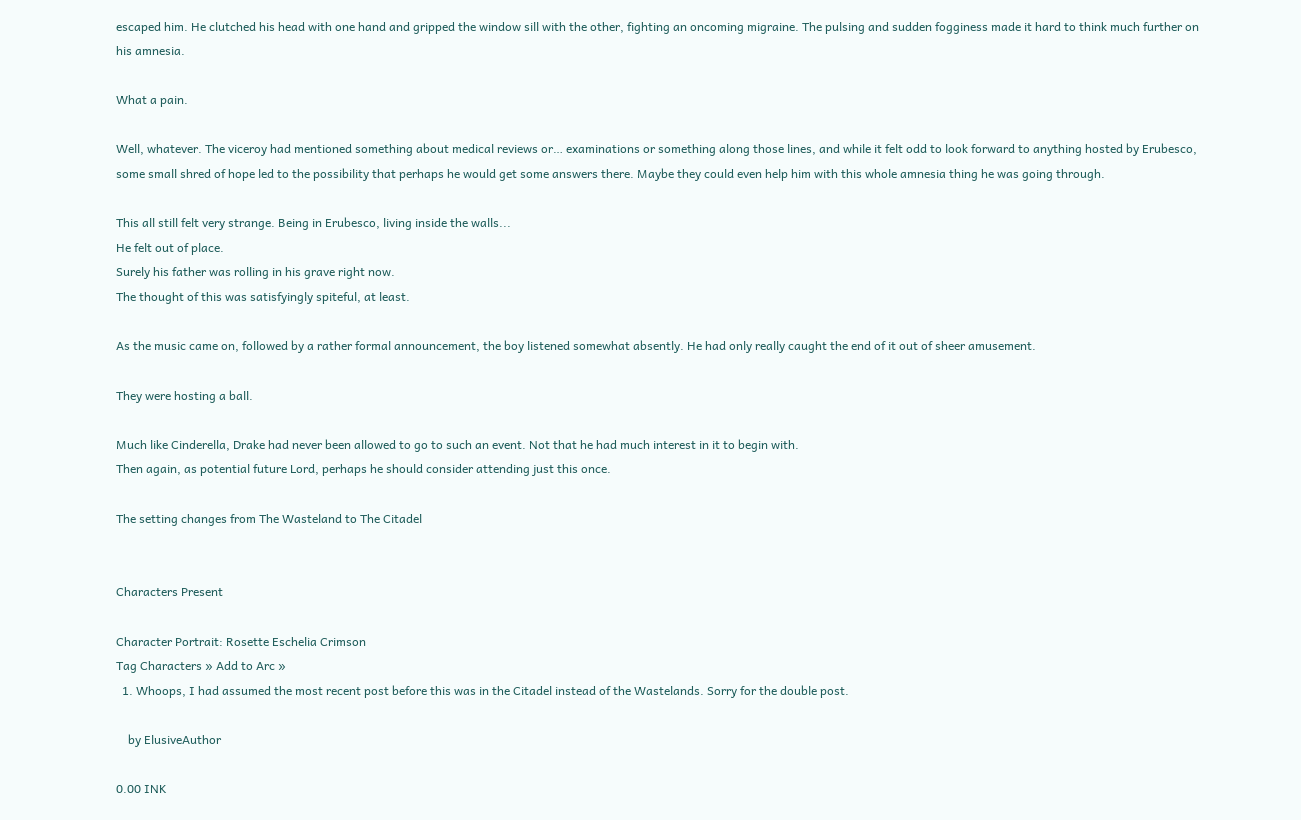escaped him. He clutched his head with one hand and gripped the window sill with the other, fighting an oncoming migraine. The pulsing and sudden fogginess made it hard to think much further on his amnesia.

What a pain.

Well, whatever. The viceroy had mentioned something about medical reviews or… examinations or something along those lines, and while it felt odd to look forward to anything hosted by Erubesco, some small shred of hope led to the possibility that perhaps he would get some answers there. Maybe they could even help him with this whole amnesia thing he was going through.

This all still felt very strange. Being in Erubesco, living inside the walls...
He felt out of place.
Surely his father was rolling in his grave right now.
The thought of this was satisfyingly spiteful, at least.

As the music came on, followed by a rather formal announcement, the boy listened somewhat absently. He had only really caught the end of it out of sheer amusement.

They were hosting a ball.

Much like Cinderella, Drake had never been allowed to go to such an event. Not that he had much interest in it to begin with.
Then again, as potential future Lord, perhaps he should consider attending just this once.

The setting changes from The Wasteland to The Citadel


Characters Present

Character Portrait: Rosette Eschelia Crimson
Tag Characters » Add to Arc »
  1. Whoops, I had assumed the most recent post before this was in the Citadel instead of the Wastelands. Sorry for the double post.

    by ElusiveAuthor

0.00 INK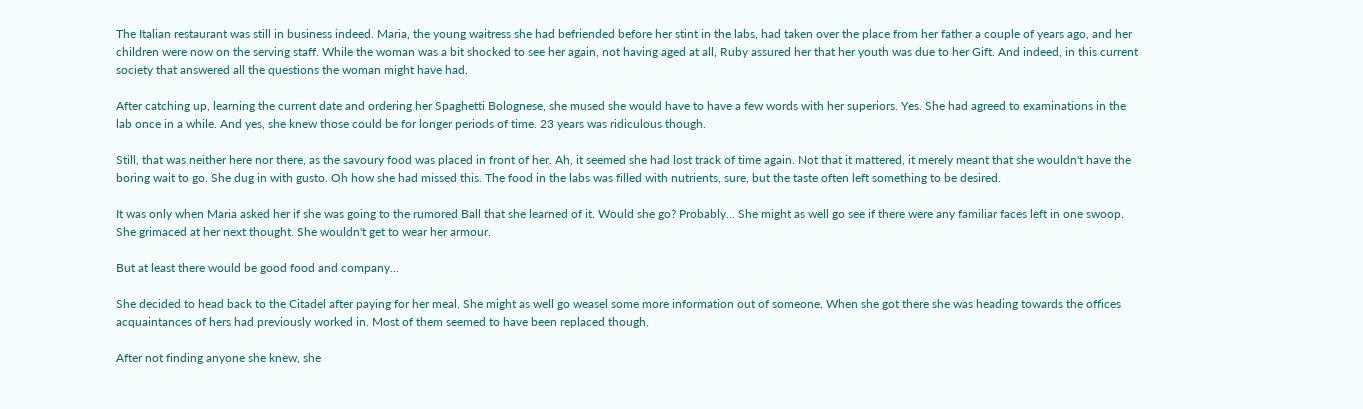The Italian restaurant was still in business indeed. Maria, the young waitress she had befriended before her stint in the labs, had taken over the place from her father a couple of years ago, and her children were now on the serving staff. While the woman was a bit shocked to see her again, not having aged at all, Ruby assured her that her youth was due to her Gift. And indeed, in this current society that answered all the questions the woman might have had.

After catching up, learning the current date and ordering her Spaghetti Bolognese, she mused she would have to have a few words with her superiors. Yes. She had agreed to examinations in the lab once in a while. And yes, she knew those could be for longer periods of time. 23 years was ridiculous though.

Still, that was neither here nor there, as the savoury food was placed in front of her. Ah, it seemed she had lost track of time again. Not that it mattered, it merely meant that she wouldn't have the boring wait to go. She dug in with gusto. Oh how she had missed this. The food in the labs was filled with nutrients, sure, but the taste often left something to be desired.

It was only when Maria asked her if she was going to the rumored Ball that she learned of it. Would she go? Probably... She might as well go see if there were any familiar faces left in one swoop. She grimaced at her next thought. She wouldn't get to wear her armour.

But at least there would be good food and company...

She decided to head back to the Citadel after paying for her meal. She might as well go weasel some more information out of someone. When she got there she was heading towards the offices acquaintances of hers had previously worked in. Most of them seemed to have been replaced though.

After not finding anyone she knew, she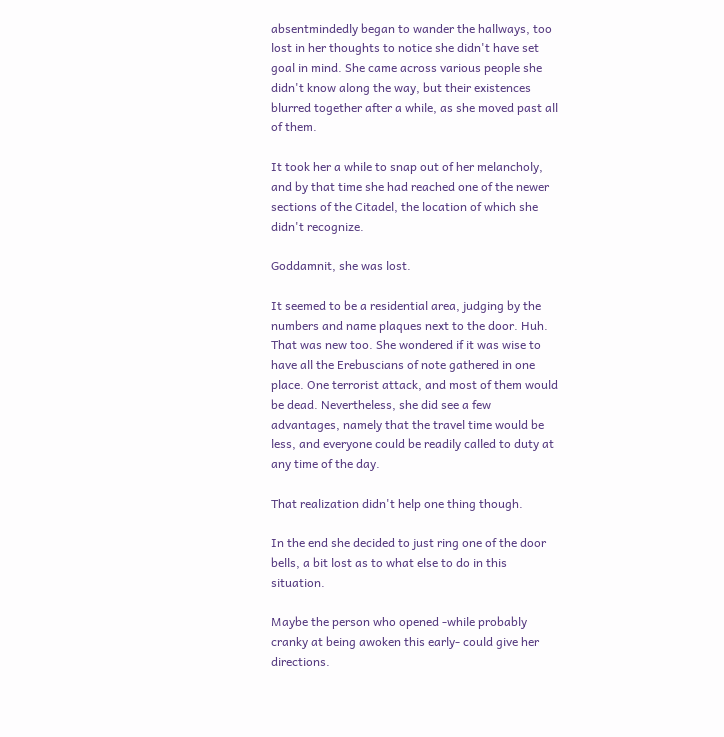absentmindedly began to wander the hallways, too lost in her thoughts to notice she didn't have set goal in mind. She came across various people she didn't know along the way, but their existences blurred together after a while, as she moved past all of them.

It took her a while to snap out of her melancholy, and by that time she had reached one of the newer sections of the Citadel, the location of which she didn't recognize.

Goddamnit, she was lost.

It seemed to be a residential area, judging by the numbers and name plaques next to the door. Huh. That was new too. She wondered if it was wise to have all the Erebuscians of note gathered in one place. One terrorist attack, and most of them would be dead. Nevertheless, she did see a few advantages, namely that the travel time would be less, and everyone could be readily called to duty at any time of the day.

That realization didn't help one thing though.

In the end she decided to just ring one of the door bells, a bit lost as to what else to do in this situation.

Maybe the person who opened -while probably cranky at being awoken this early- could give her directions.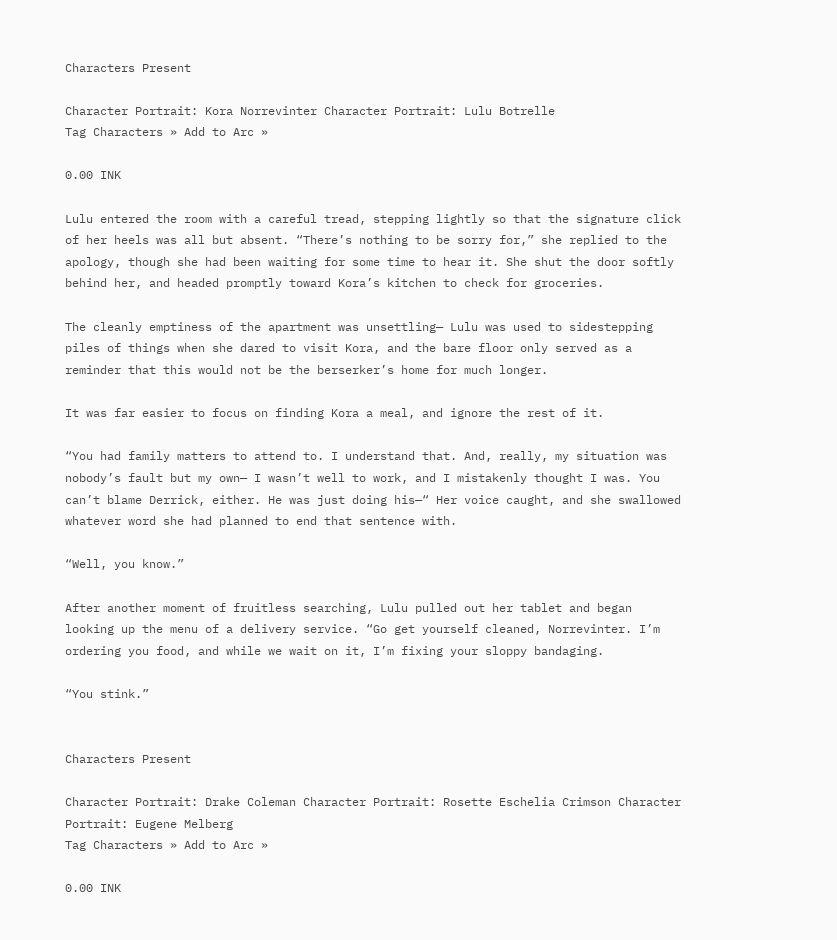Characters Present

Character Portrait: Kora Norrevinter Character Portrait: Lulu Botrelle
Tag Characters » Add to Arc »

0.00 INK

Lulu entered the room with a careful tread, stepping lightly so that the signature click of her heels was all but absent. “There’s nothing to be sorry for,” she replied to the apology, though she had been waiting for some time to hear it. She shut the door softly behind her, and headed promptly toward Kora’s kitchen to check for groceries.

The cleanly emptiness of the apartment was unsettling— Lulu was used to sidestepping piles of things when she dared to visit Kora, and the bare floor only served as a reminder that this would not be the berserker’s home for much longer.

It was far easier to focus on finding Kora a meal, and ignore the rest of it.

“You had family matters to attend to. I understand that. And, really, my situation was nobody’s fault but my own— I wasn’t well to work, and I mistakenly thought I was. You can’t blame Derrick, either. He was just doing his—“ Her voice caught, and she swallowed whatever word she had planned to end that sentence with.

“Well, you know.”

After another moment of fruitless searching, Lulu pulled out her tablet and began looking up the menu of a delivery service. “Go get yourself cleaned, Norrevinter. I’m ordering you food, and while we wait on it, I’m fixing your sloppy bandaging.

“You stink.”


Characters Present

Character Portrait: Drake Coleman Character Portrait: Rosette Eschelia Crimson Character Portrait: Eugene Melberg
Tag Characters » Add to Arc »

0.00 INK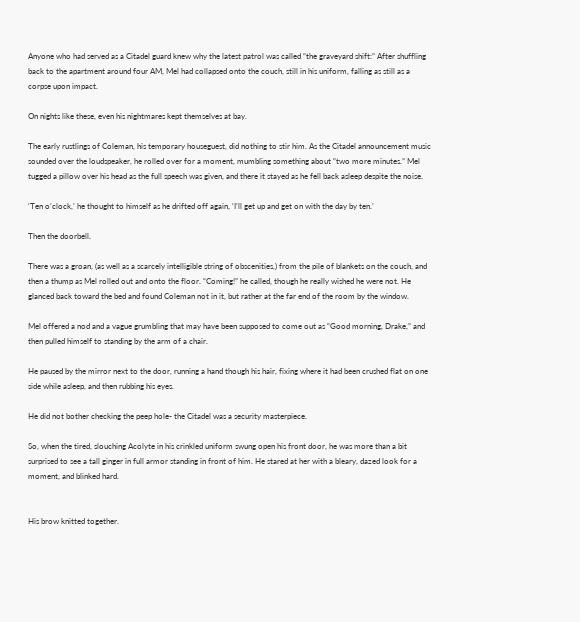Anyone who had served as a Citadel guard knew why the latest patrol was called “the graveyard shift:” After shuffling back to the apartment around four AM, Mel had collapsed onto the couch, still in his uniform, falling as still as a corpse upon impact.

On nights like these, even his nightmares kept themselves at bay.

The early rustlings of Coleman, his temporary houseguest, did nothing to stir him. As the Citadel announcement music sounded over the loudspeaker, he rolled over for a moment, mumbling something about “two more minutes.” Mel tugged a pillow over his head as the full speech was given, and there it stayed as he fell back asleep despite the noise.

‘Ten o’clock,’ he thought to himself as he drifted off again, ‘I’ll get up and get on with the day by ten.’

Then the doorbell.

There was a groan, (as well as a scarcely intelligible string of obscenities,) from the pile of blankets on the couch, and then a thump as Mel rolled out and onto the floor. “Coming!” he called, though he really wished he were not. He glanced back toward the bed and found Coleman not in it, but rather at the far end of the room by the window.

Mel offered a nod and a vague grumbling that may have been supposed to come out as “Good morning, Drake,” and then pulled himself to standing by the arm of a chair.

He paused by the mirror next to the door, running a hand though his hair, fixing where it had been crushed flat on one side while asleep, and then rubbing his eyes.

He did not bother checking the peep hole- the Citadel was a security masterpiece.

So, when the tired, slouching Acolyte in his crinkled uniform swung open his front door, he was more than a bit surprised to see a tall ginger in full armor standing in front of him. He stared at her with a bleary, dazed look for a moment, and blinked hard.


His brow knitted together.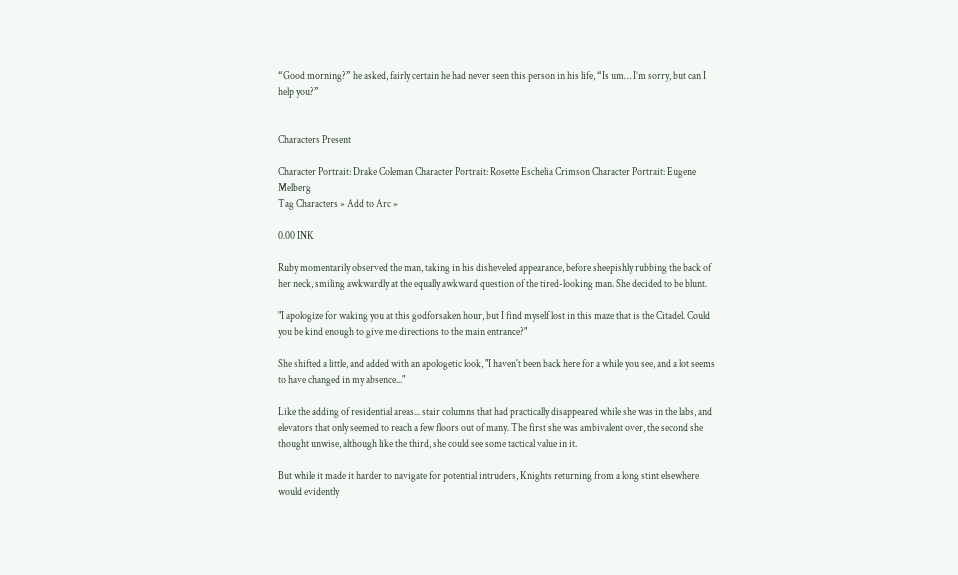“Good morning?” he asked, fairly certain he had never seen this person in his life, “Is um… I’m sorry, but can I help you?”


Characters Present

Character Portrait: Drake Coleman Character Portrait: Rosette Eschelia Crimson Character Portrait: Eugene Melberg
Tag Characters » Add to Arc »

0.00 INK

Ruby momentarily observed the man, taking in his disheveled appearance, before sheepishly rubbing the back of her neck, smiling awkwardly at the equally awkward question of the tired-looking man. She decided to be blunt.

"I apologize for waking you at this godforsaken hour, but I find myself lost in this maze that is the Citadel. Could you be kind enough to give me directions to the main entrance?"

She shifted a little, and added with an apologetic look, "I haven't been back here for a while you see, and a lot seems to have changed in my absence..."

Like the adding of residential areas... stair columns that had practically disappeared while she was in the labs, and elevators that only seemed to reach a few floors out of many. The first she was ambivalent over, the second she thought unwise, although like the third, she could see some tactical value in it.

But while it made it harder to navigate for potential intruders, Knights returning from a long stint elsewhere would evidently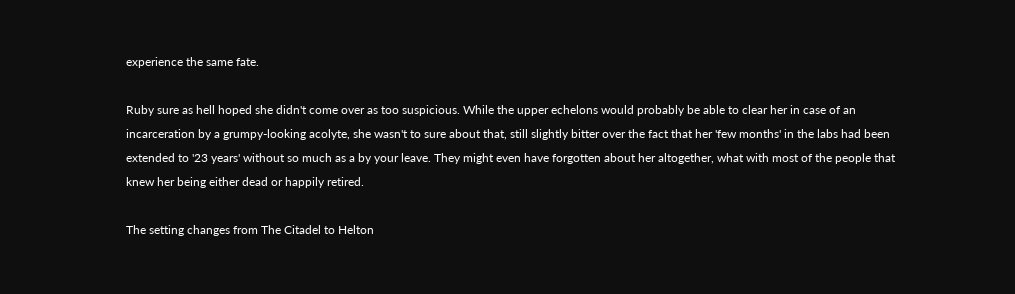experience the same fate.

Ruby sure as hell hoped she didn't come over as too suspicious. While the upper echelons would probably be able to clear her in case of an incarceration by a grumpy-looking acolyte, she wasn't to sure about that, still slightly bitter over the fact that her 'few months' in the labs had been extended to '23 years' without so much as a by your leave. They might even have forgotten about her altogether, what with most of the people that knew her being either dead or happily retired.

The setting changes from The Citadel to Helton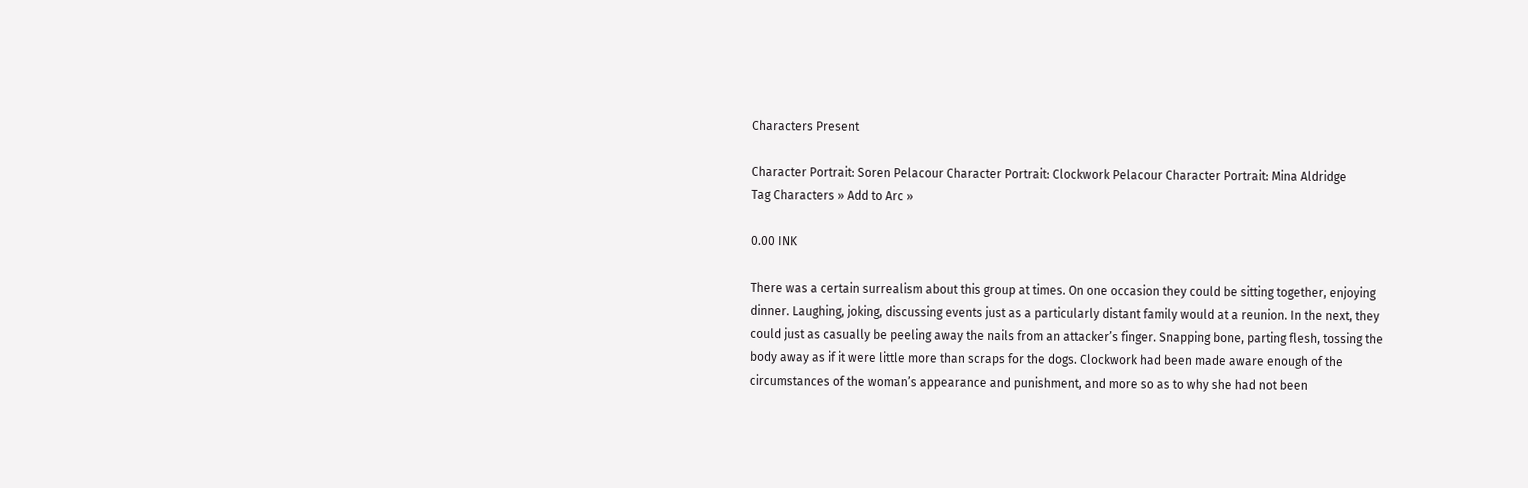Characters Present

Character Portrait: Soren Pelacour Character Portrait: Clockwork Pelacour Character Portrait: Mina Aldridge
Tag Characters » Add to Arc »

0.00 INK

There was a certain surrealism about this group at times. On one occasion they could be sitting together, enjoying dinner. Laughing, joking, discussing events just as a particularly distant family would at a reunion. In the next, they could just as casually be peeling away the nails from an attacker’s finger. Snapping bone, parting flesh, tossing the body away as if it were little more than scraps for the dogs. Clockwork had been made aware enough of the circumstances of the woman’s appearance and punishment, and more so as to why she had not been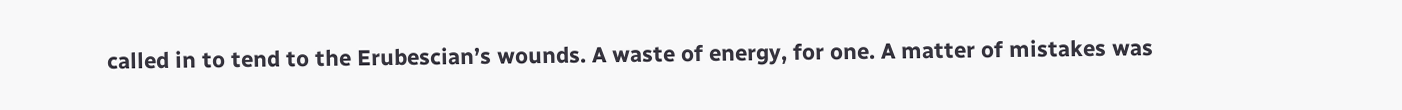called in to tend to the Erubescian’s wounds. A waste of energy, for one. A matter of mistakes was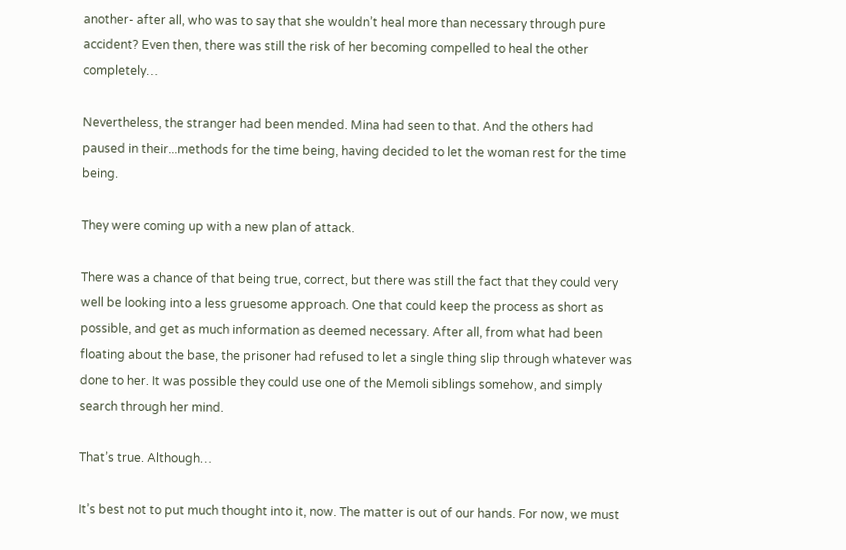another- after all, who was to say that she wouldn’t heal more than necessary through pure accident? Even then, there was still the risk of her becoming compelled to heal the other completely…

Nevertheless, the stranger had been mended. Mina had seen to that. And the others had paused in their...methods for the time being, having decided to let the woman rest for the time being.

They were coming up with a new plan of attack.

There was a chance of that being true, correct, but there was still the fact that they could very well be looking into a less gruesome approach. One that could keep the process as short as possible, and get as much information as deemed necessary. After all, from what had been floating about the base, the prisoner had refused to let a single thing slip through whatever was done to her. It was possible they could use one of the Memoli siblings somehow, and simply search through her mind.

That’s true. Although…

It’s best not to put much thought into it, now. The matter is out of our hands. For now, we must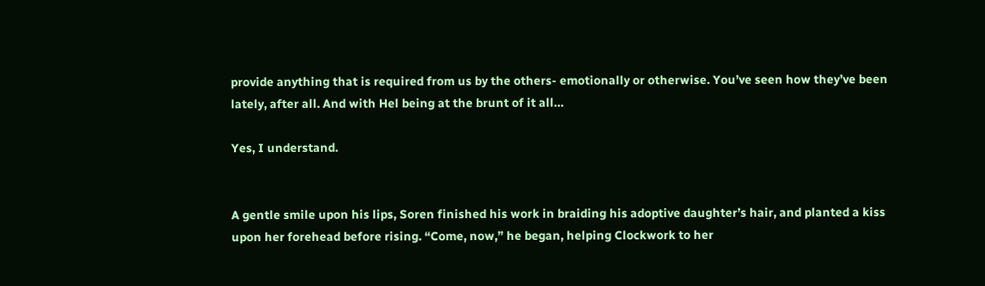provide anything that is required from us by the others- emotionally or otherwise. You’ve seen how they’ve been lately, after all. And with Hel being at the brunt of it all…

Yes, I understand.


A gentle smile upon his lips, Soren finished his work in braiding his adoptive daughter’s hair, and planted a kiss upon her forehead before rising. “Come, now,” he began, helping Clockwork to her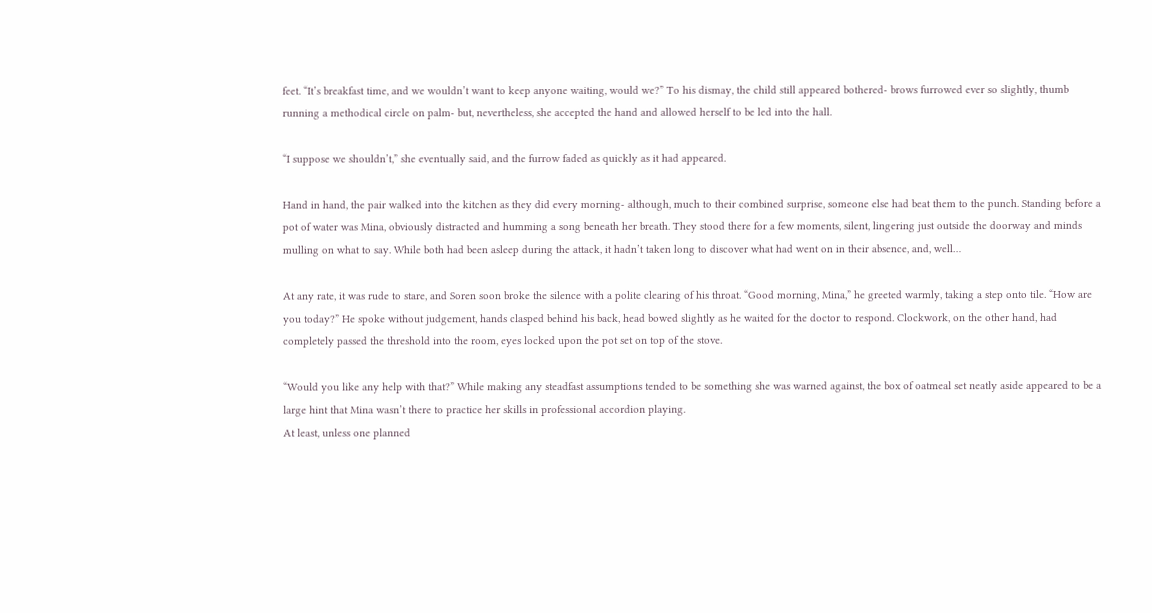feet. “It’s breakfast time, and we wouldn’t want to keep anyone waiting, would we?” To his dismay, the child still appeared bothered- brows furrowed ever so slightly, thumb running a methodical circle on palm- but, nevertheless, she accepted the hand and allowed herself to be led into the hall.

“I suppose we shouldn’t,” she eventually said, and the furrow faded as quickly as it had appeared.

Hand in hand, the pair walked into the kitchen as they did every morning- although, much to their combined surprise, someone else had beat them to the punch. Standing before a pot of water was Mina, obviously distracted and humming a song beneath her breath. They stood there for a few moments, silent, lingering just outside the doorway and minds mulling on what to say. While both had been asleep during the attack, it hadn’t taken long to discover what had went on in their absence, and, well…

At any rate, it was rude to stare, and Soren soon broke the silence with a polite clearing of his throat. “Good morning, Mina,” he greeted warmly, taking a step onto tile. “How are you today?” He spoke without judgement, hands clasped behind his back, head bowed slightly as he waited for the doctor to respond. Clockwork, on the other hand, had completely passed the threshold into the room, eyes locked upon the pot set on top of the stove.

“Would you like any help with that?” While making any steadfast assumptions tended to be something she was warned against, the box of oatmeal set neatly aside appeared to be a large hint that Mina wasn’t there to practice her skills in professional accordion playing.
At least, unless one planned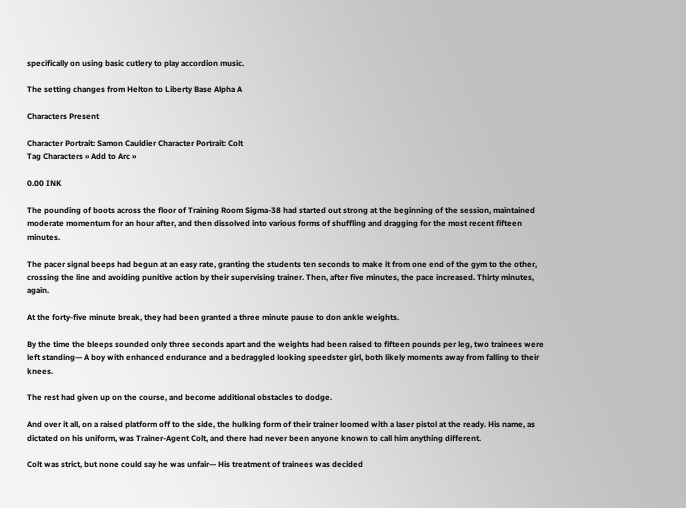specifically on using basic cutlery to play accordion music.

The setting changes from Helton to Liberty Base Alpha A

Characters Present

Character Portrait: Samon Cauldier Character Portrait: Colt
Tag Characters » Add to Arc »

0.00 INK

The pounding of boots across the floor of Training Room Sigma-38 had started out strong at the beginning of the session, maintained moderate momentum for an hour after, and then dissolved into various forms of shuffling and dragging for the most recent fifteen minutes.

The pacer signal beeps had begun at an easy rate, granting the students ten seconds to make it from one end of the gym to the other, crossing the line and avoiding punitive action by their supervising trainer. Then, after five minutes, the pace increased. Thirty minutes, again.

At the forty-five minute break, they had been granted a three minute pause to don ankle weights.

By the time the bleeps sounded only three seconds apart and the weights had been raised to fifteen pounds per leg, two trainees were left standing— A boy with enhanced endurance and a bedraggled looking speedster girl, both likely moments away from falling to their knees.

The rest had given up on the course, and become additional obstacles to dodge.

And over it all, on a raised platform off to the side, the hulking form of their trainer loomed with a laser pistol at the ready. His name, as dictated on his uniform, was Trainer-Agent Colt, and there had never been anyone known to call him anything different.

Colt was strict, but none could say he was unfair— His treatment of trainees was decided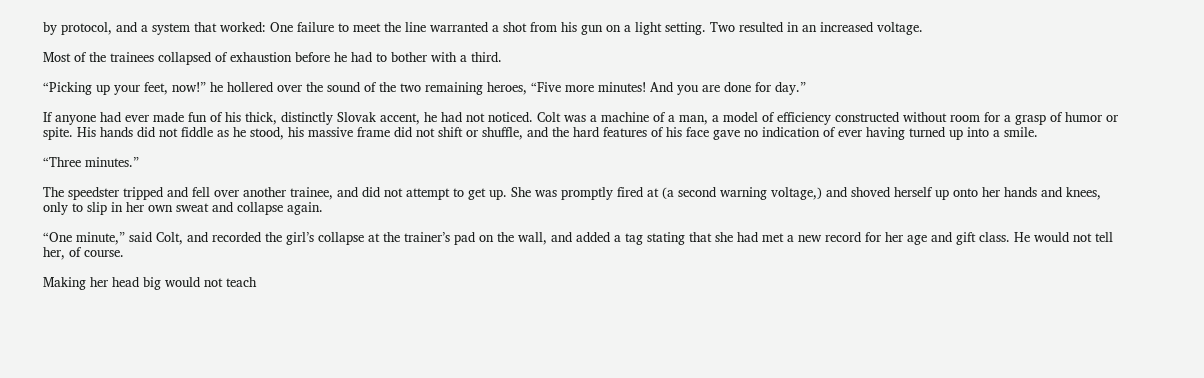by protocol, and a system that worked: One failure to meet the line warranted a shot from his gun on a light setting. Two resulted in an increased voltage.

Most of the trainees collapsed of exhaustion before he had to bother with a third.

“Picking up your feet, now!” he hollered over the sound of the two remaining heroes, “Five more minutes! And you are done for day.”

If anyone had ever made fun of his thick, distinctly Slovak accent, he had not noticed. Colt was a machine of a man, a model of efficiency constructed without room for a grasp of humor or spite. His hands did not fiddle as he stood, his massive frame did not shift or shuffle, and the hard features of his face gave no indication of ever having turned up into a smile.

“Three minutes.”

The speedster tripped and fell over another trainee, and did not attempt to get up. She was promptly fired at (a second warning voltage,) and shoved herself up onto her hands and knees, only to slip in her own sweat and collapse again.

“One minute,” said Colt, and recorded the girl’s collapse at the trainer’s pad on the wall, and added a tag stating that she had met a new record for her age and gift class. He would not tell her, of course.

Making her head big would not teach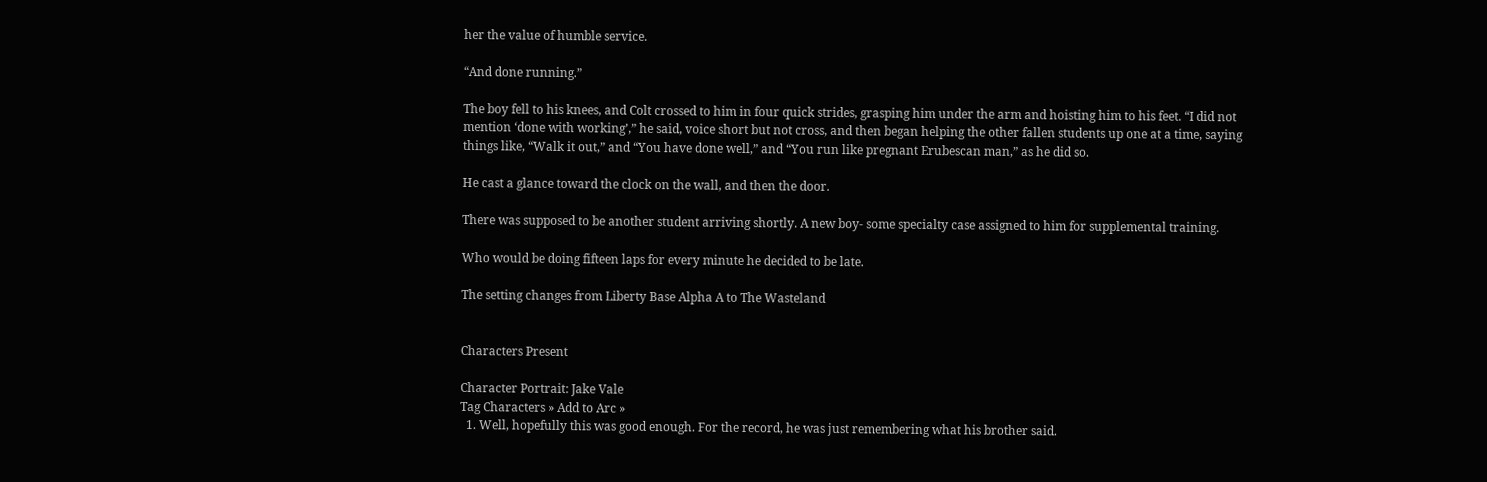her the value of humble service.

“And done running.”

The boy fell to his knees, and Colt crossed to him in four quick strides, grasping him under the arm and hoisting him to his feet. “I did not mention ‘done with working’,” he said, voice short but not cross, and then began helping the other fallen students up one at a time, saying things like, “Walk it out,” and “You have done well,” and “You run like pregnant Erubescan man,” as he did so.

He cast a glance toward the clock on the wall, and then the door.

There was supposed to be another student arriving shortly. A new boy- some specialty case assigned to him for supplemental training.

Who would be doing fifteen laps for every minute he decided to be late.

The setting changes from Liberty Base Alpha A to The Wasteland


Characters Present

Character Portrait: Jake Vale
Tag Characters » Add to Arc »
  1. Well, hopefully this was good enough. For the record, he was just remembering what his brother said.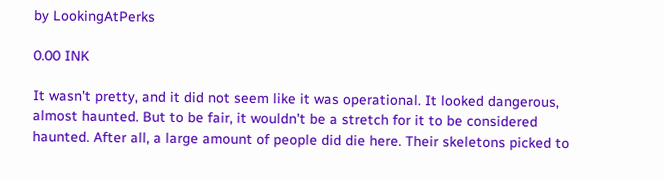by LookingAtPerks

0.00 INK

It wasn't pretty, and it did not seem like it was operational. It looked dangerous, almost haunted. But to be fair, it wouldn't be a stretch for it to be considered haunted. After all, a large amount of people did die here. Their skeletons picked to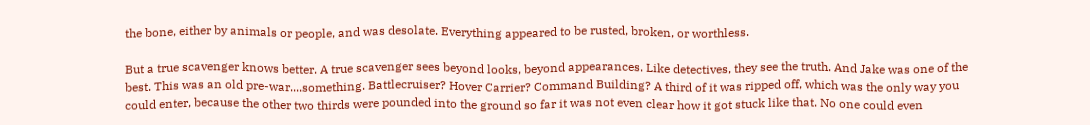the bone, either by animals or people, and was desolate. Everything appeared to be rusted, broken, or worthless.

But a true scavenger knows better. A true scavenger sees beyond looks, beyond appearances. Like detectives, they see the truth. And Jake was one of the best. This was an old pre-war....something. Battlecruiser? Hover Carrier? Command Building? A third of it was ripped off, which was the only way you could enter, because the other two thirds were pounded into the ground so far it was not even clear how it got stuck like that. No one could even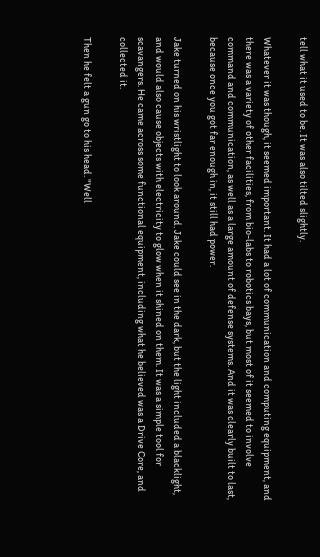tell what it used to be. It was also tilted slightly.

Whatever it was though, it seemed important. It had a lot of communication and computing equipment, and there was a variety of other facilities, from bio-labs to robotics bays, but most of it seemed to involve command and communication, as well as a large amount of defense systems. And it was clearly built to last, because once you got far enough in, it still had power.

Jake turned on his wristlight to look around. Jake could see in the dark, but the light included a blacklight, and would also cause objects with electricity to glow when it shined on them. It was a simple tool for scavangers. He came across some functional equipment, including what he believed was a Drive Core, and collected it.

Then he felt a gun go to his head. "Well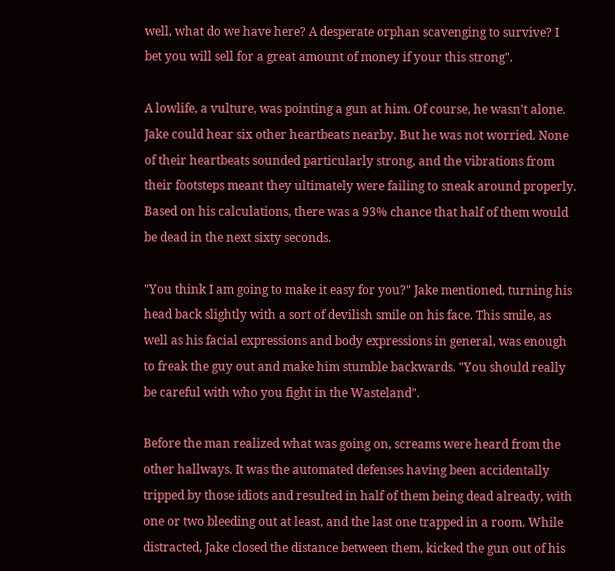well, what do we have here? A desperate orphan scavenging to survive? I bet you will sell for a great amount of money if your this strong".

A lowlife, a vulture, was pointing a gun at him. Of course, he wasn't alone. Jake could hear six other heartbeats nearby. But he was not worried. None of their heartbeats sounded particularly strong, and the vibrations from their footsteps meant they ultimately were failing to sneak around properly. Based on his calculations, there was a 93% chance that half of them would be dead in the next sixty seconds.

"You think I am going to make it easy for you?" Jake mentioned, turning his head back slightly with a sort of devilish smile on his face. This smile, as well as his facial expressions and body expressions in general, was enough to freak the guy out and make him stumble backwards. "You should really be careful with who you fight in the Wasteland".

Before the man realized what was going on, screams were heard from the other hallways. It was the automated defenses having been accidentally tripped by those idiots and resulted in half of them being dead already, with one or two bleeding out at least, and the last one trapped in a room. While distracted, Jake closed the distance between them, kicked the gun out of his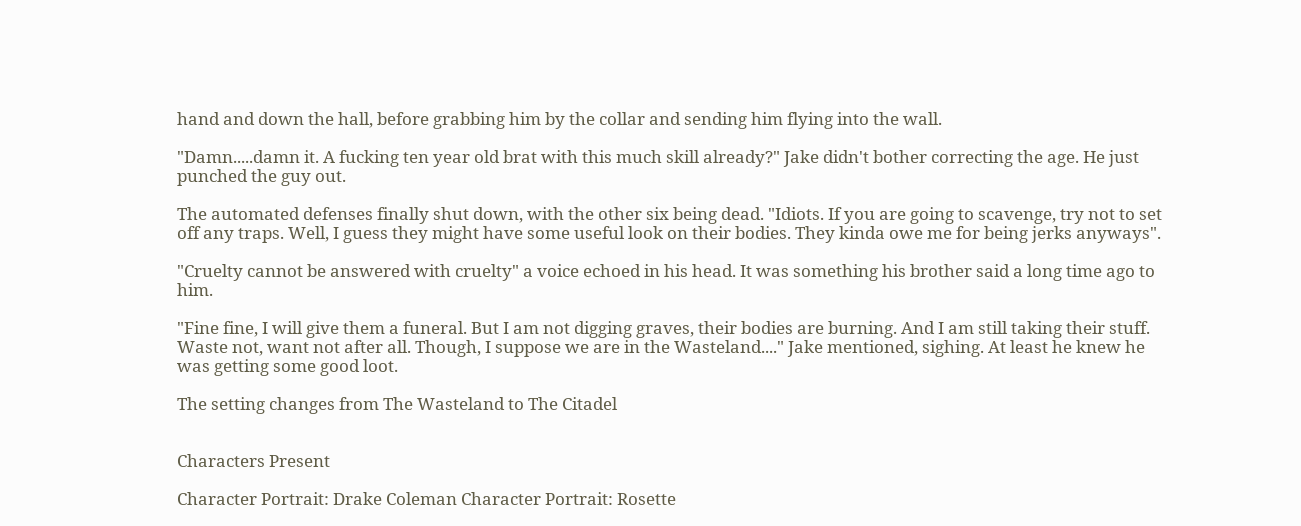hand and down the hall, before grabbing him by the collar and sending him flying into the wall.

"Damn.....damn it. A fucking ten year old brat with this much skill already?" Jake didn't bother correcting the age. He just punched the guy out.

The automated defenses finally shut down, with the other six being dead. "Idiots. If you are going to scavenge, try not to set off any traps. Well, I guess they might have some useful look on their bodies. They kinda owe me for being jerks anyways".

"Cruelty cannot be answered with cruelty" a voice echoed in his head. It was something his brother said a long time ago to him.

"Fine fine, I will give them a funeral. But I am not digging graves, their bodies are burning. And I am still taking their stuff. Waste not, want not after all. Though, I suppose we are in the Wasteland...." Jake mentioned, sighing. At least he knew he was getting some good loot.

The setting changes from The Wasteland to The Citadel


Characters Present

Character Portrait: Drake Coleman Character Portrait: Rosette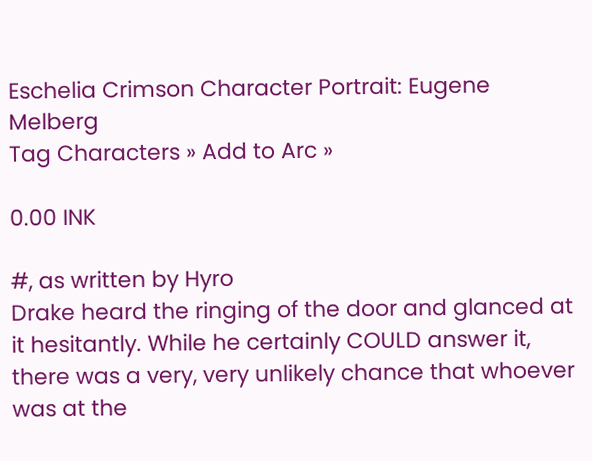Eschelia Crimson Character Portrait: Eugene Melberg
Tag Characters » Add to Arc »

0.00 INK

#, as written by Hyro
Drake heard the ringing of the door and glanced at it hesitantly. While he certainly COULD answer it, there was a very, very unlikely chance that whoever was at the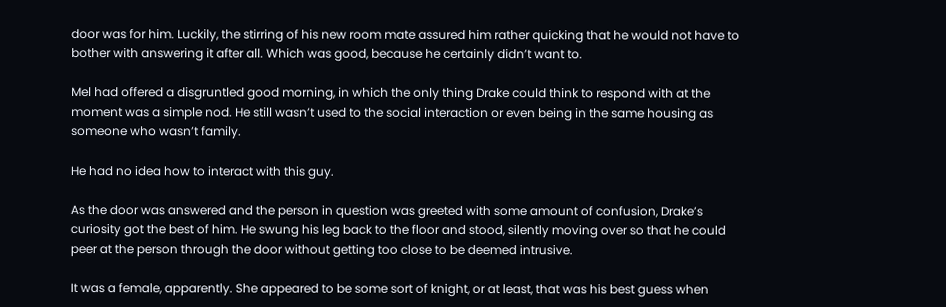door was for him. Luckily, the stirring of his new room mate assured him rather quicking that he would not have to bother with answering it after all. Which was good, because he certainly didn’t want to.

Mel had offered a disgruntled good morning, in which the only thing Drake could think to respond with at the moment was a simple nod. He still wasn’t used to the social interaction or even being in the same housing as someone who wasn’t family.

He had no idea how to interact with this guy.

As the door was answered and the person in question was greeted with some amount of confusion, Drake’s curiosity got the best of him. He swung his leg back to the floor and stood, silently moving over so that he could peer at the person through the door without getting too close to be deemed intrusive.

It was a female, apparently. She appeared to be some sort of knight, or at least, that was his best guess when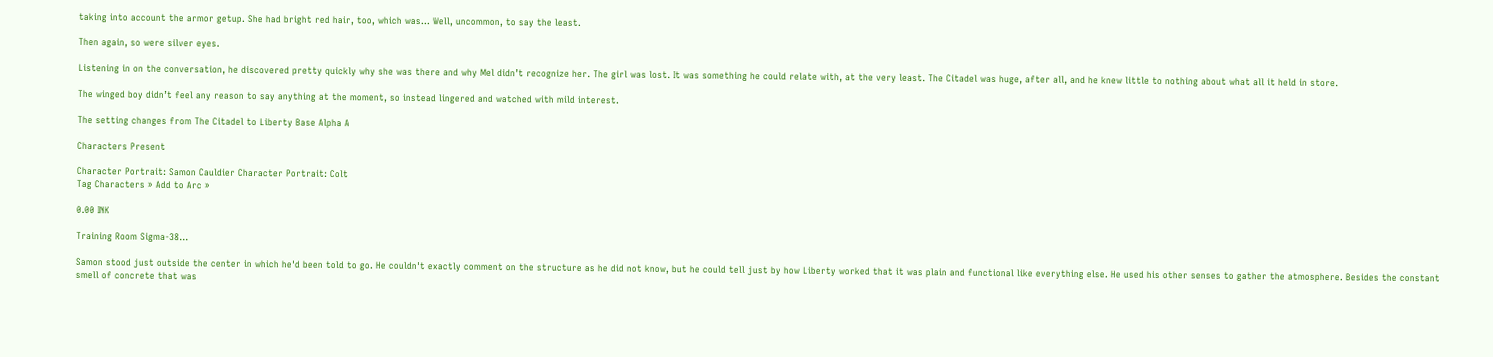taking into account the armor getup. She had bright red hair, too, which was… Well, uncommon, to say the least.

Then again, so were silver eyes.

Listening in on the conversation, he discovered pretty quickly why she was there and why Mel didn’t recognize her. The girl was lost. It was something he could relate with, at the very least. The Citadel was huge, after all, and he knew little to nothing about what all it held in store.

The winged boy didn’t feel any reason to say anything at the moment, so instead lingered and watched with mild interest.

The setting changes from The Citadel to Liberty Base Alpha A

Characters Present

Character Portrait: Samon Cauldier Character Portrait: Colt
Tag Characters » Add to Arc »

0.00 INK

Training Room Sigma-38...

Samon stood just outside the center in which he'd been told to go. He couldn't exactly comment on the structure as he did not know, but he could tell just by how Liberty worked that it was plain and functional like everything else. He used his other senses to gather the atmosphere. Besides the constant smell of concrete that was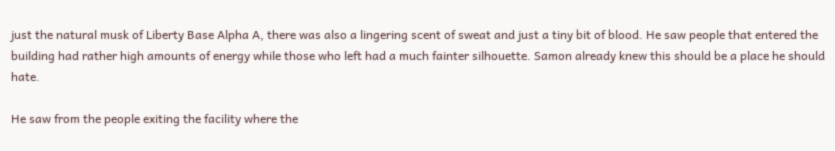just the natural musk of Liberty Base Alpha A, there was also a lingering scent of sweat and just a tiny bit of blood. He saw people that entered the building had rather high amounts of energy while those who left had a much fainter silhouette. Samon already knew this should be a place he should hate.

He saw from the people exiting the facility where the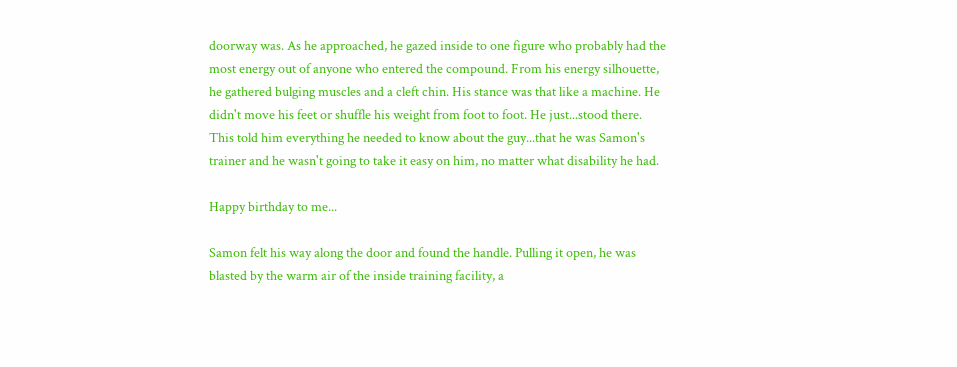doorway was. As he approached, he gazed inside to one figure who probably had the most energy out of anyone who entered the compound. From his energy silhouette, he gathered bulging muscles and a cleft chin. His stance was that like a machine. He didn't move his feet or shuffle his weight from foot to foot. He just...stood there. This told him everything he needed to know about the guy...that he was Samon's trainer and he wasn't going to take it easy on him, no matter what disability he had.

Happy birthday to me...

Samon felt his way along the door and found the handle. Pulling it open, he was blasted by the warm air of the inside training facility, a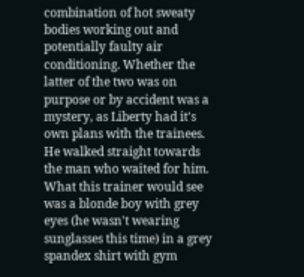combination of hot sweaty bodies working out and potentially faulty air conditioning. Whether the latter of the two was on purpose or by accident was a mystery, as Liberty had it's own plans with the trainees. He walked straight towards the man who waited for him. What this trainer would see was a blonde boy with grey eyes (he wasn't wearing sunglasses this time) in a grey spandex shirt with gym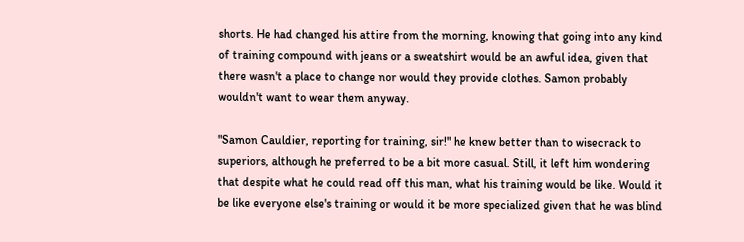shorts. He had changed his attire from the morning, knowing that going into any kind of training compound with jeans or a sweatshirt would be an awful idea, given that there wasn't a place to change nor would they provide clothes. Samon probably wouldn't want to wear them anyway.

"Samon Cauldier, reporting for training, sir!" he knew better than to wisecrack to superiors, although he preferred to be a bit more casual. Still, it left him wondering that despite what he could read off this man, what his training would be like. Would it be like everyone else's training or would it be more specialized given that he was blind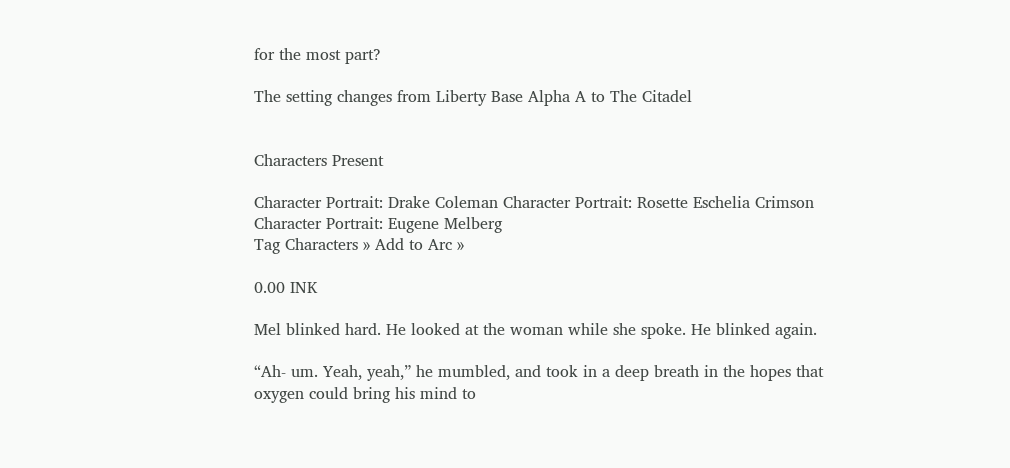for the most part?

The setting changes from Liberty Base Alpha A to The Citadel


Characters Present

Character Portrait: Drake Coleman Character Portrait: Rosette Eschelia Crimson Character Portrait: Eugene Melberg
Tag Characters » Add to Arc »

0.00 INK

Mel blinked hard. He looked at the woman while she spoke. He blinked again.

“Ah- um. Yeah, yeah,” he mumbled, and took in a deep breath in the hopes that oxygen could bring his mind to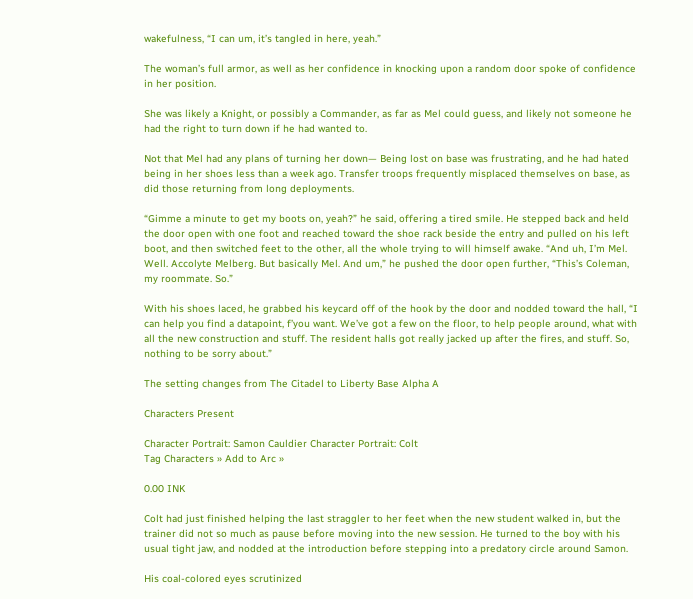wakefulness, “I can um, it’s tangled in here, yeah.”

The woman’s full armor, as well as her confidence in knocking upon a random door spoke of confidence in her position.

She was likely a Knight, or possibly a Commander, as far as Mel could guess, and likely not someone he had the right to turn down if he had wanted to.

Not that Mel had any plans of turning her down— Being lost on base was frustrating, and he had hated being in her shoes less than a week ago. Transfer troops frequently misplaced themselves on base, as did those returning from long deployments.

“Gimme a minute to get my boots on, yeah?” he said, offering a tired smile. He stepped back and held the door open with one foot and reached toward the shoe rack beside the entry and pulled on his left boot, and then switched feet to the other, all the whole trying to will himself awake. “And uh, I’m Mel. Well. Accolyte Melberg. But basically Mel. And um,” he pushed the door open further, “This’s Coleman, my roommate. So.”

With his shoes laced, he grabbed his keycard off of the hook by the door and nodded toward the hall, “I can help you find a datapoint, f’you want. We’ve got a few on the floor, to help people around, what with all the new construction and stuff. The resident halls got really jacked up after the fires, and stuff. So, nothing to be sorry about.”

The setting changes from The Citadel to Liberty Base Alpha A

Characters Present

Character Portrait: Samon Cauldier Character Portrait: Colt
Tag Characters » Add to Arc »

0.00 INK

Colt had just finished helping the last straggler to her feet when the new student walked in, but the trainer did not so much as pause before moving into the new session. He turned to the boy with his usual tight jaw, and nodded at the introduction before stepping into a predatory circle around Samon.

His coal-colored eyes scrutinized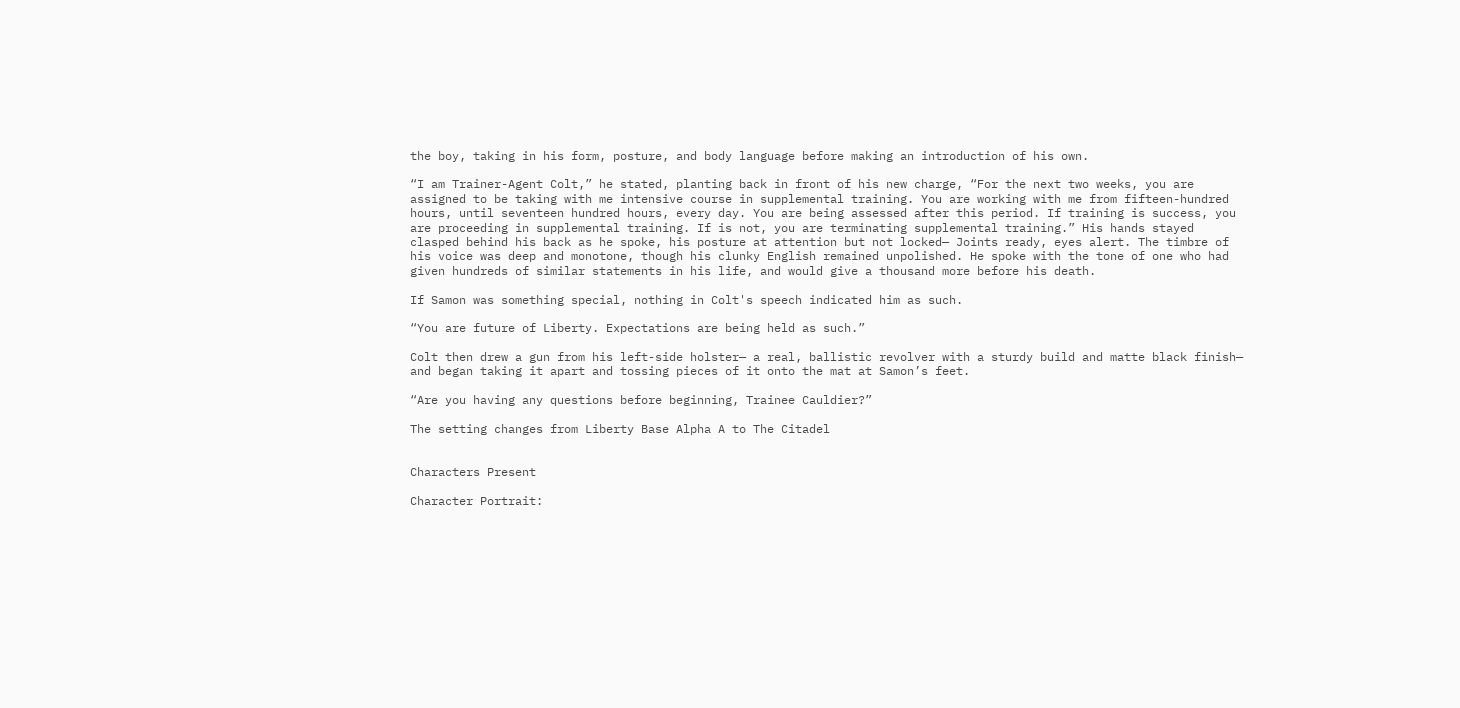the boy, taking in his form, posture, and body language before making an introduction of his own.

“I am Trainer-Agent Colt,” he stated, planting back in front of his new charge, “For the next two weeks, you are assigned to be taking with me intensive course in supplemental training. You are working with me from fifteen-hundred hours, until seventeen hundred hours, every day. You are being assessed after this period. If training is success, you are proceeding in supplemental training. If is not, you are terminating supplemental training.” His hands stayed clasped behind his back as he spoke, his posture at attention but not locked— Joints ready, eyes alert. The timbre of his voice was deep and monotone, though his clunky English remained unpolished. He spoke with the tone of one who had given hundreds of similar statements in his life, and would give a thousand more before his death.

If Samon was something special, nothing in Colt's speech indicated him as such.

“You are future of Liberty. Expectations are being held as such.”

Colt then drew a gun from his left-side holster— a real, ballistic revolver with a sturdy build and matte black finish— and began taking it apart and tossing pieces of it onto the mat at Samon’s feet.

“Are you having any questions before beginning, Trainee Cauldier?”

The setting changes from Liberty Base Alpha A to The Citadel


Characters Present

Character Portrait: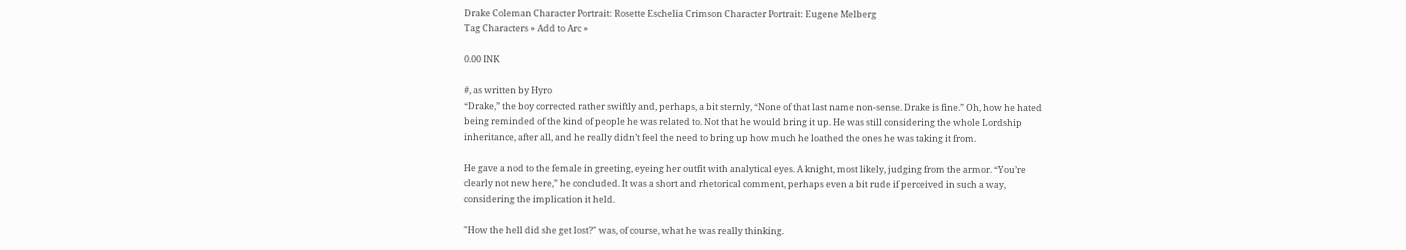Drake Coleman Character Portrait: Rosette Eschelia Crimson Character Portrait: Eugene Melberg
Tag Characters » Add to Arc »

0.00 INK

#, as written by Hyro
“Drake,” the boy corrected rather swiftly and, perhaps, a bit sternly, “None of that last name non-sense. Drake is fine.” Oh, how he hated being reminded of the kind of people he was related to. Not that he would bring it up. He was still considering the whole Lordship inheritance, after all, and he really didn’t feel the need to bring up how much he loathed the ones he was taking it from.

He gave a nod to the female in greeting, eyeing her outfit with analytical eyes. A knight, most likely, judging from the armor. “You’re clearly not new here,” he concluded. It was a short and rhetorical comment, perhaps even a bit rude if perceived in such a way, considering the implication it held.

"How the hell did she get lost?" was, of course, what he was really thinking.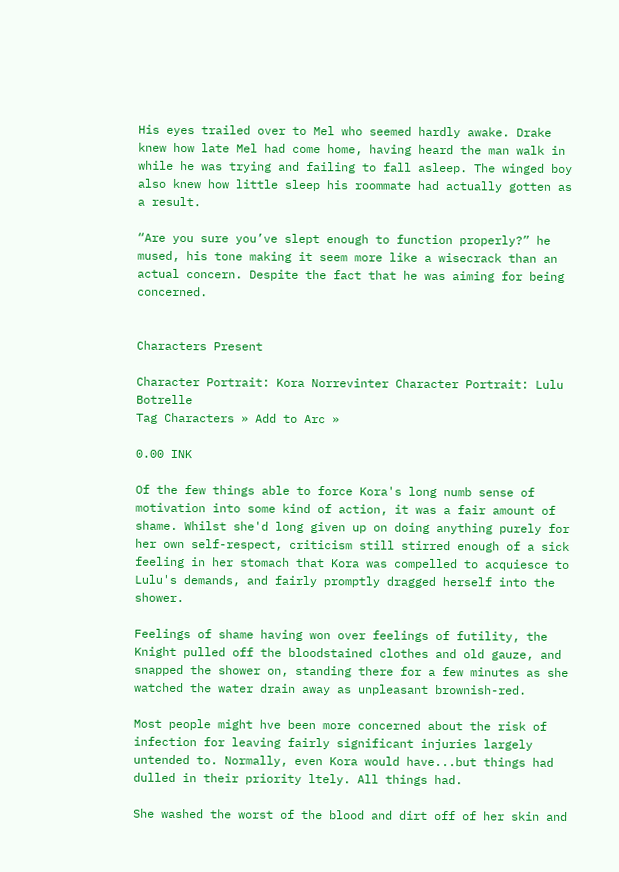His eyes trailed over to Mel who seemed hardly awake. Drake knew how late Mel had come home, having heard the man walk in while he was trying and failing to fall asleep. The winged boy also knew how little sleep his roommate had actually gotten as a result.

“Are you sure you’ve slept enough to function properly?” he mused, his tone making it seem more like a wisecrack than an actual concern. Despite the fact that he was aiming for being concerned.


Characters Present

Character Portrait: Kora Norrevinter Character Portrait: Lulu Botrelle
Tag Characters » Add to Arc »

0.00 INK

Of the few things able to force Kora's long numb sense of motivation into some kind of action, it was a fair amount of shame. Whilst she'd long given up on doing anything purely for her own self-respect, criticism still stirred enough of a sick feeling in her stomach that Kora was compelled to acquiesce to Lulu's demands, and fairly promptly dragged herself into the shower.

Feelings of shame having won over feelings of futility, the Knight pulled off the bloodstained clothes and old gauze, and snapped the shower on, standing there for a few minutes as she watched the water drain away as unpleasant brownish-red.

Most people might hve been more concerned about the risk of infection for leaving fairly significant injuries largely untended to. Normally, even Kora would have...but things had dulled in their priority ltely. All things had.

She washed the worst of the blood and dirt off of her skin and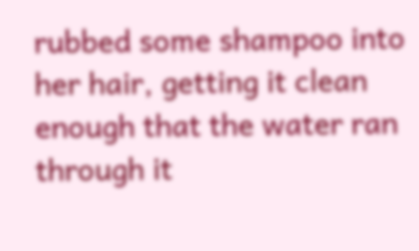rubbed some shampoo into her hair, getting it clean enough that the water ran through it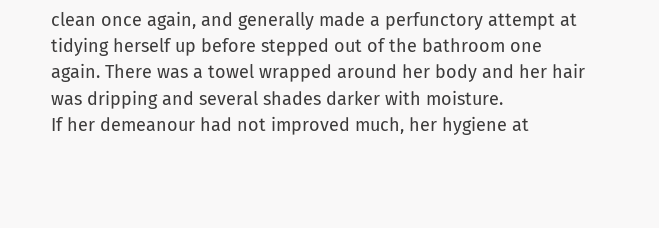clean once again, and generally made a perfunctory attempt at tidying herself up before stepped out of the bathroom one again. There was a towel wrapped around her body and her hair was dripping and several shades darker with moisture.
If her demeanour had not improved much, her hygiene at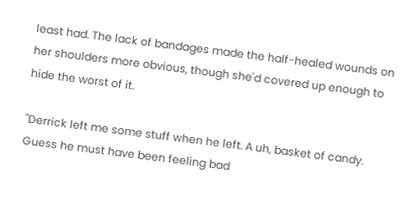least had. The lack of bandages made the half-healed wounds on her shoulders more obvious, though she'd covered up enough to hide the worst of it.

"Derrick left me some stuff when he left. A uh, basket of candy. Guess he must have been feeling bad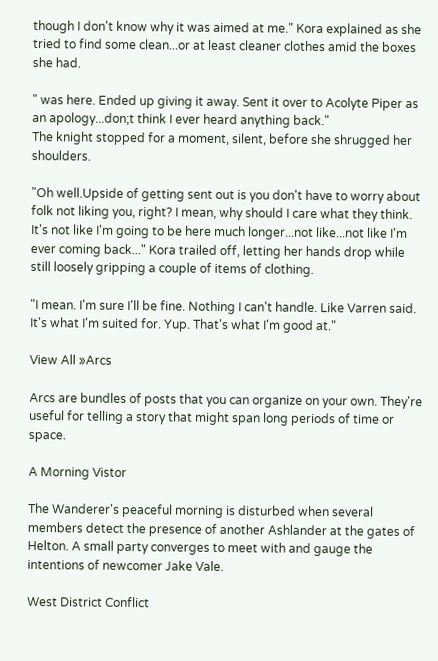though I don't know why it was aimed at me." Kora explained as she tried to find some clean...or at least cleaner clothes amid the boxes she had.

" was here. Ended up giving it away. Sent it over to Acolyte Piper as an apology...don;t think I ever heard anything back."
The knight stopped for a moment, silent, before she shrugged her shoulders.

"Oh well.Upside of getting sent out is you don't have to worry about folk not liking you, right? I mean, why should I care what they think. It's not like I'm going to be here much longer...not like...not like I'm ever coming back..." Kora trailed off, letting her hands drop while still loosely gripping a couple of items of clothing.

"I mean. I'm sure I'll be fine. Nothing I can't handle. Like Varren said. It's what I'm suited for. Yup. That's what I'm good at."

View All »Arcs

Arcs are bundles of posts that you can organize on your own. They're useful for telling a story that might span long periods of time or space.

A Morning Vistor

The Wanderer's peaceful morning is disturbed when several members detect the presence of another Ashlander at the gates of Helton. A small party converges to meet with and gauge the intentions of newcomer Jake Vale.

West District Conflict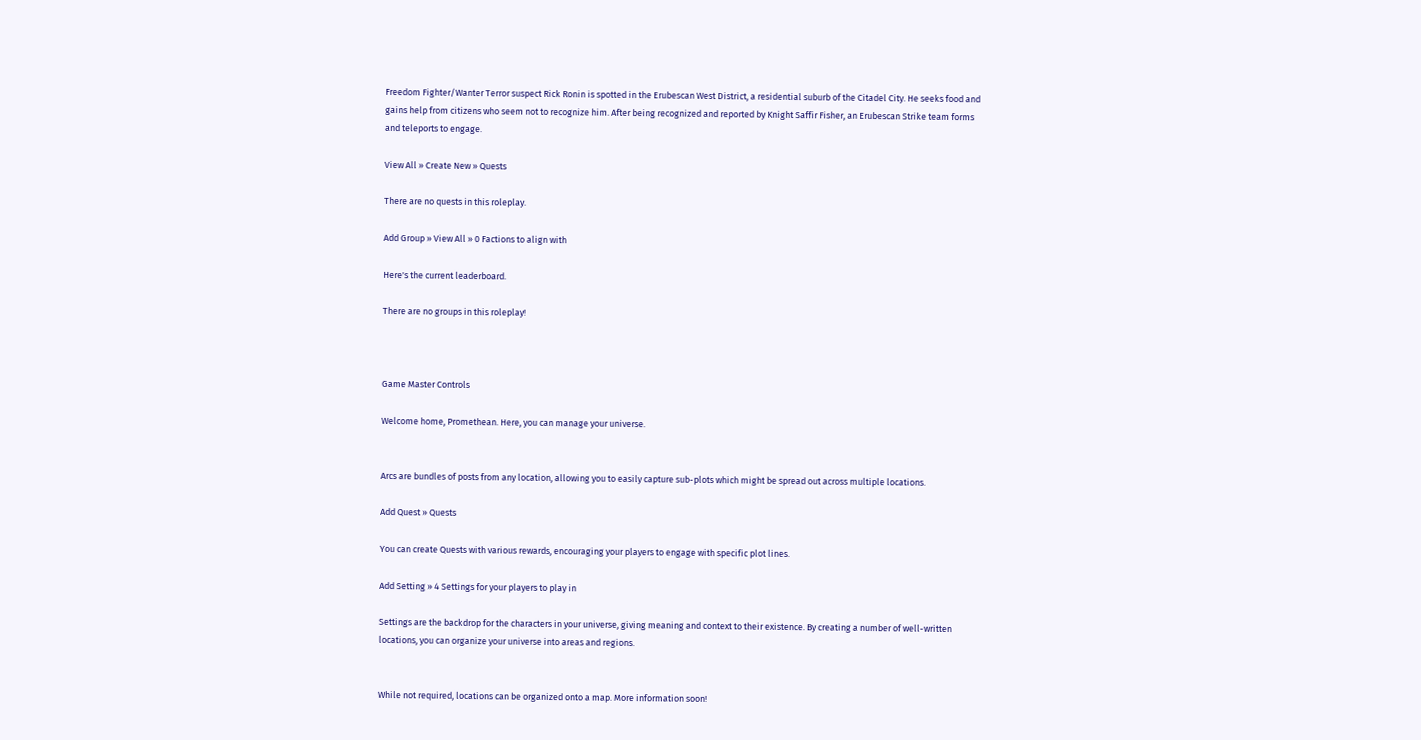Freedom Fighter/Wanter Terror suspect Rick Ronin is spotted in the Erubescan West District, a residential suburb of the Citadel City. He seeks food and gains help from citizens who seem not to recognize him. After being recognized and reported by Knight Saffir Fisher, an Erubescan Strike team forms and teleports to engage.

View All » Create New » Quests

There are no quests in this roleplay.

Add Group » View All » 0 Factions to align with

Here's the current leaderboard.

There are no groups in this roleplay!



Game Master Controls

Welcome home, Promethean. Here, you can manage your universe.


Arcs are bundles of posts from any location, allowing you to easily capture sub-plots which might be spread out across multiple locations.

Add Quest » Quests

You can create Quests with various rewards, encouraging your players to engage with specific plot lines.

Add Setting » 4 Settings for your players to play in

Settings are the backdrop for the characters in your universe, giving meaning and context to their existence. By creating a number of well-written locations, you can organize your universe into areas and regions.


While not required, locations can be organized onto a map. More information soon!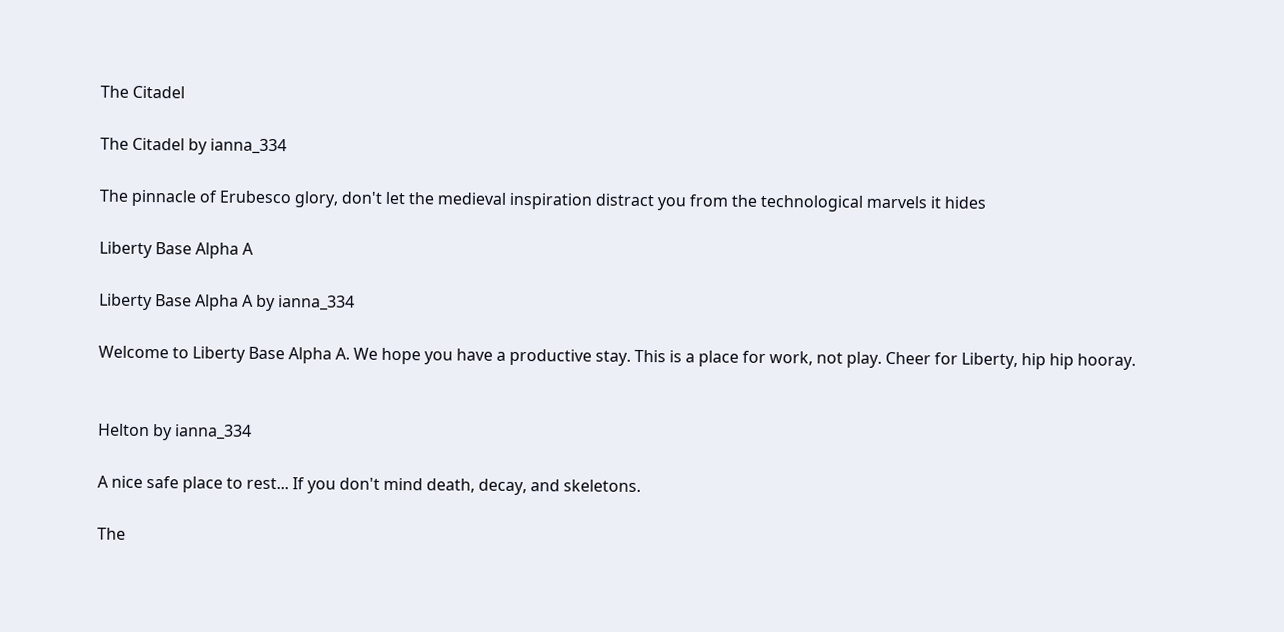The Citadel

The Citadel by ianna_334

The pinnacle of Erubesco glory, don't let the medieval inspiration distract you from the technological marvels it hides

Liberty Base Alpha A

Liberty Base Alpha A by ianna_334

Welcome to Liberty Base Alpha A. We hope you have a productive stay. This is a place for work, not play. Cheer for Liberty, hip hip hooray.


Helton by ianna_334

A nice safe place to rest... If you don't mind death, decay, and skeletons.

The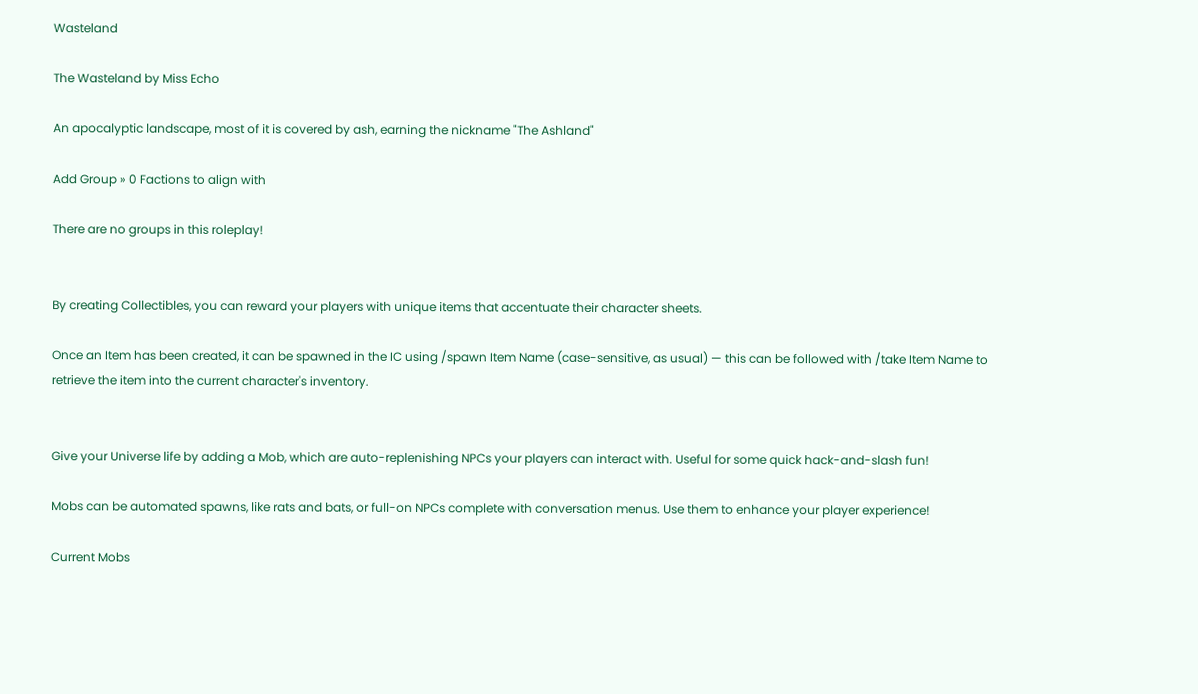Wasteland

The Wasteland by Miss Echo

An apocalyptic landscape, most of it is covered by ash, earning the nickname "The Ashland"

Add Group » 0 Factions to align with

There are no groups in this roleplay!


By creating Collectibles, you can reward your players with unique items that accentuate their character sheets.

Once an Item has been created, it can be spawned in the IC using /spawn Item Name (case-sensitive, as usual) — this can be followed with /take Item Name to retrieve the item into the current character's inventory.


Give your Universe life by adding a Mob, which are auto-replenishing NPCs your players can interact with. Useful for some quick hack-and-slash fun!

Mobs can be automated spawns, like rats and bats, or full-on NPCs complete with conversation menus. Use them to enhance your player experience!

Current Mobs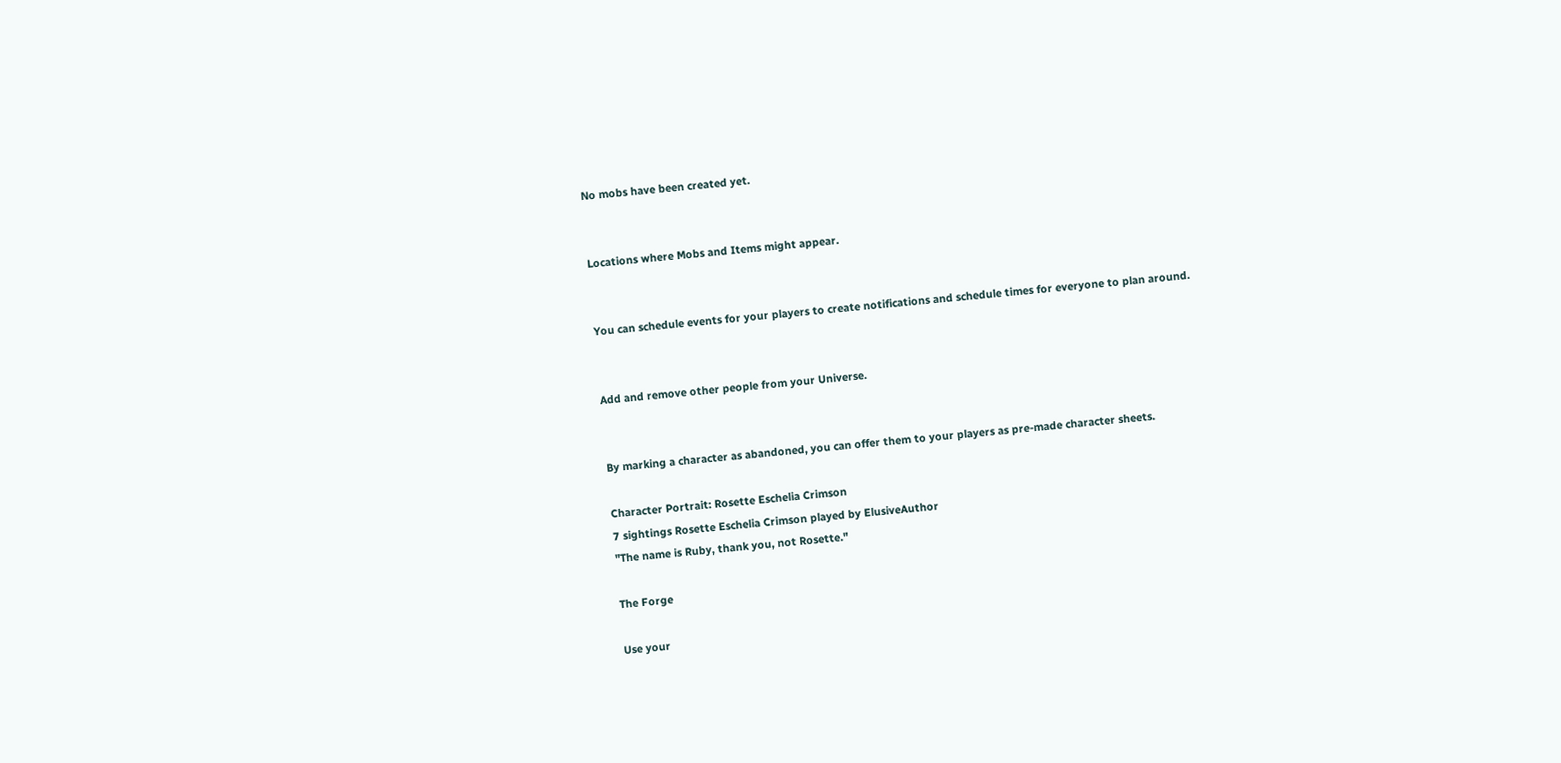No mobs have been created yet.


Locations where Mobs and Items might appear.


You can schedule events for your players to create notifications and schedule times for everyone to plan around.


Add and remove other people from your Universe.


By marking a character as abandoned, you can offer them to your players as pre-made character sheets.

Character Portrait: Rosette Eschelia Crimson
7 sightings Rosette Eschelia Crimson played by ElusiveAuthor
"The name is Ruby, thank you, not Rosette."

The Forge

Use your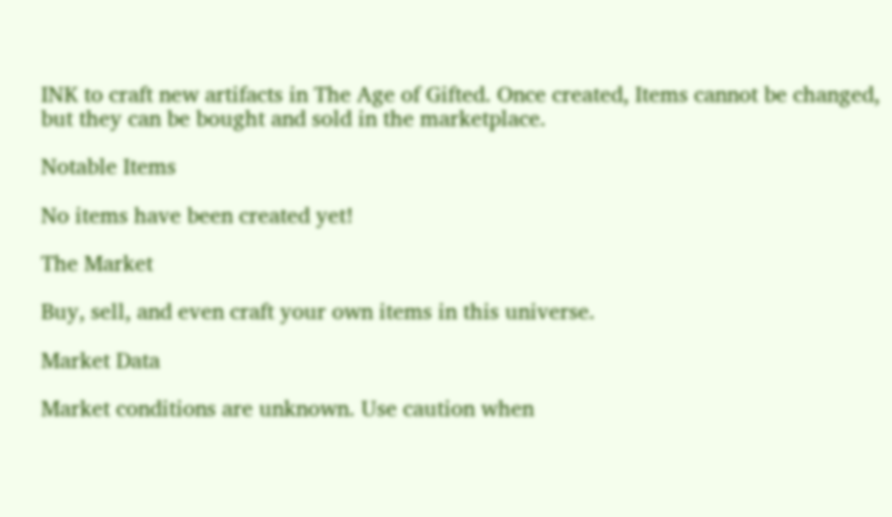INK to craft new artifacts in The Age of Gifted. Once created, Items cannot be changed, but they can be bought and sold in the marketplace.

Notable Items

No items have been created yet!

The Market

Buy, sell, and even craft your own items in this universe.

Market Data

Market conditions are unknown. Use caution when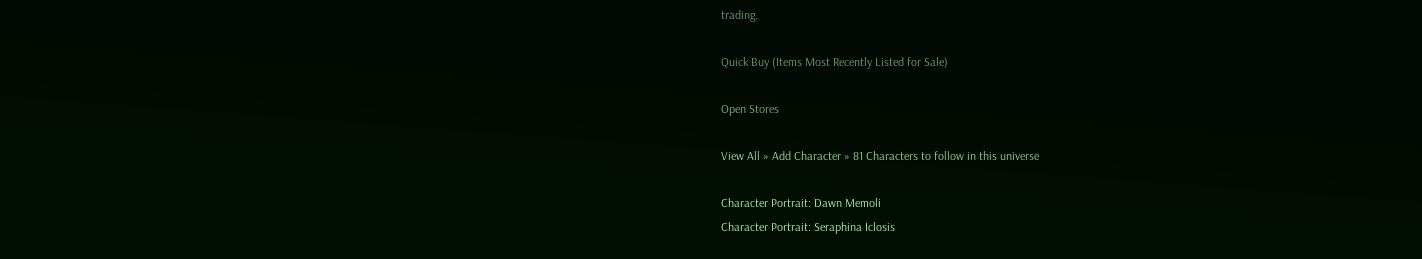trading.

Quick Buy (Items Most Recently Listed for Sale)

Open Stores

View All » Add Character » 81 Characters to follow in this universe

Character Portrait: Dawn Memoli
Character Portrait: Seraphina Iclosis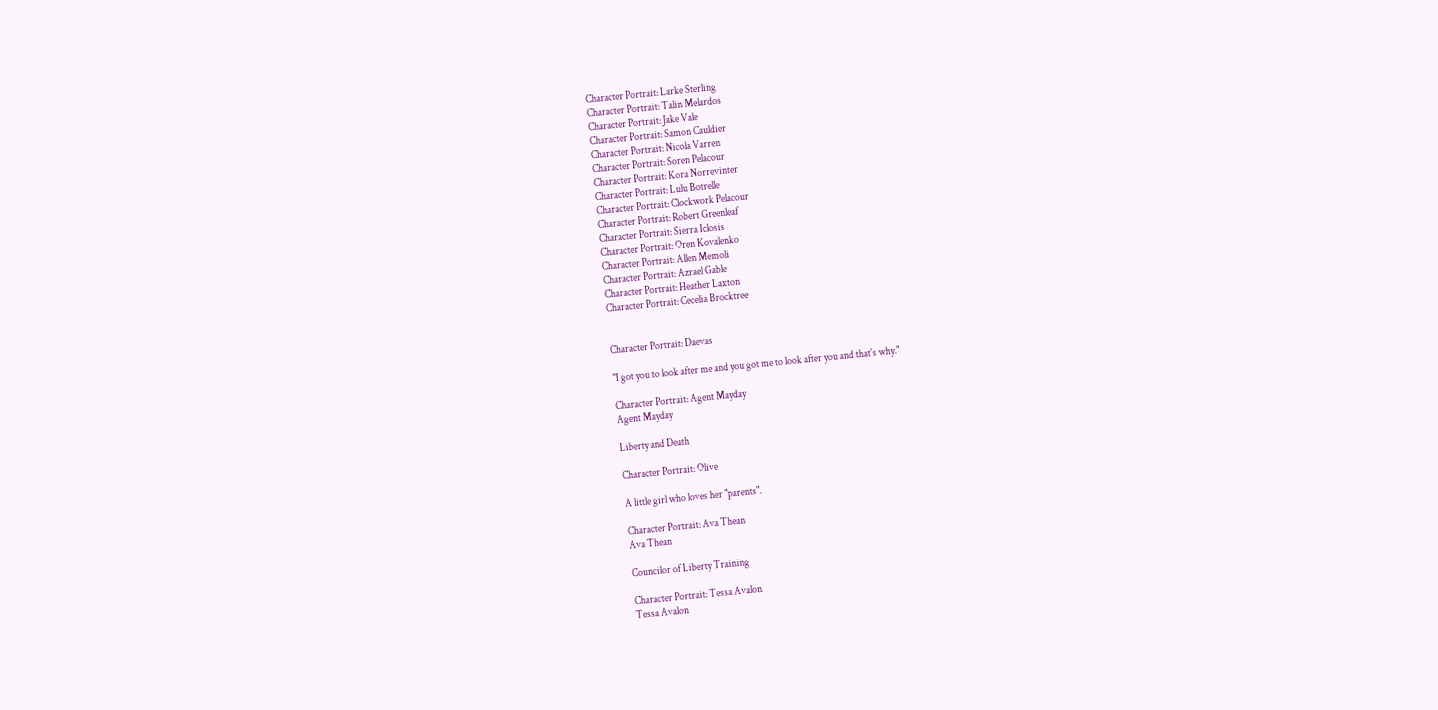Character Portrait: Larke Sterling
Character Portrait: Talin Melardos
Character Portrait: Jake Vale
Character Portrait: Samon Cauldier
Character Portrait: Nicola Varren
Character Portrait: Soren Pelacour
Character Portrait: Kora Norrevinter
Character Portrait: Lulu Botrelle
Character Portrait: Clockwork Pelacour
Character Portrait: Robert Greenleaf
Character Portrait: Sierra Iclosis
Character Portrait: Oren Kovalenko
Character Portrait: Allen Memoli
Character Portrait: Azrael Gable
Character Portrait: Heather Laxton
Character Portrait: Cecelia Brocktree


Character Portrait: Daevas

"I got you to look after me and you got me to look after you and that's why."

Character Portrait: Agent Mayday
Agent Mayday

Liberty and Death

Character Portrait: Olive

A little girl who loves her "parents".

Character Portrait: Ava Thean
Ava Thean

Councilor of Liberty Training

Character Portrait: Tessa Avalon
Tessa Avalon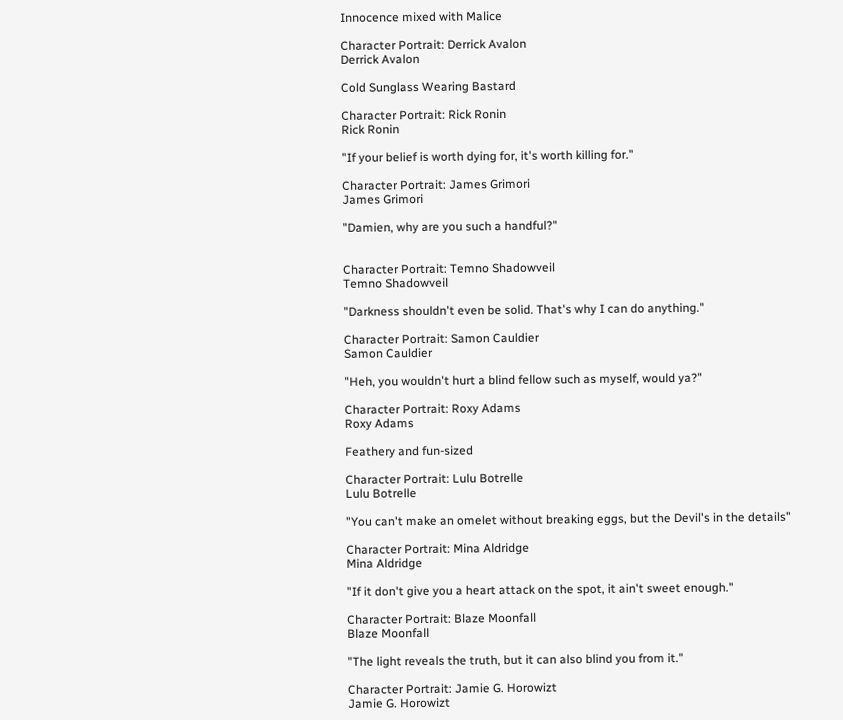Innocence mixed with Malice

Character Portrait: Derrick Avalon
Derrick Avalon

Cold Sunglass Wearing Bastard

Character Portrait: Rick Ronin
Rick Ronin

"If your belief is worth dying for, it's worth killing for."

Character Portrait: James Grimori
James Grimori

"Damien, why are you such a handful?"


Character Portrait: Temno Shadowveil
Temno Shadowveil

"Darkness shouldn't even be solid. That's why I can do anything."

Character Portrait: Samon Cauldier
Samon Cauldier

"Heh, you wouldn't hurt a blind fellow such as myself, would ya?"

Character Portrait: Roxy Adams
Roxy Adams

Feathery and fun-sized

Character Portrait: Lulu Botrelle
Lulu Botrelle

"You can't make an omelet without breaking eggs, but the Devil's in the details"

Character Portrait: Mina Aldridge
Mina Aldridge

"If it don't give you a heart attack on the spot, it ain't sweet enough."

Character Portrait: Blaze Moonfall
Blaze Moonfall

"The light reveals the truth, but it can also blind you from it."

Character Portrait: Jamie G. Horowizt
Jamie G. Horowizt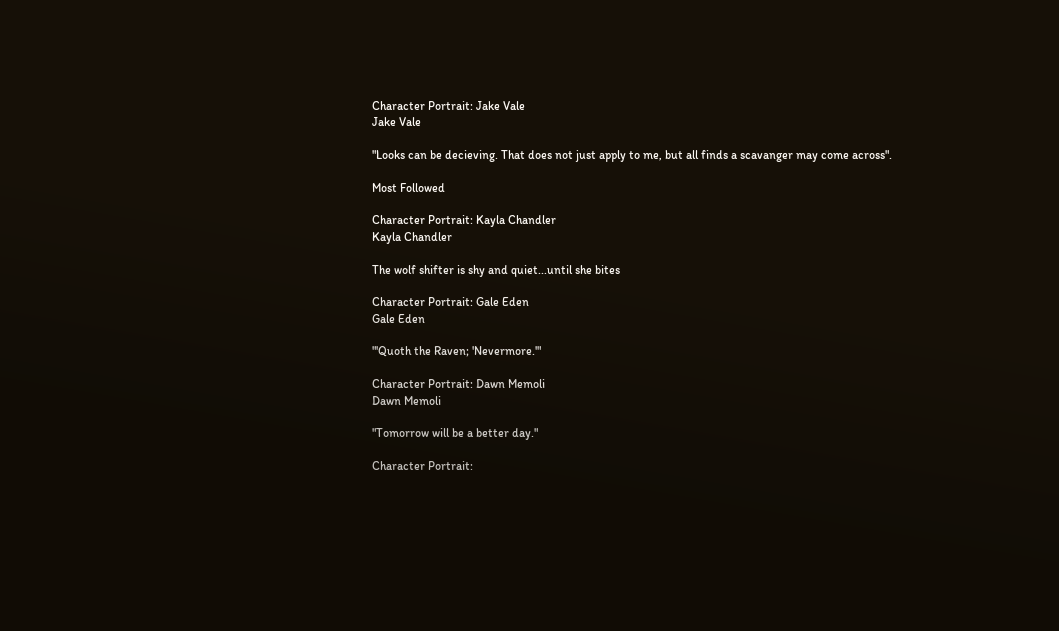Character Portrait: Jake Vale
Jake Vale

"Looks can be decieving. That does not just apply to me, but all finds a scavanger may come across".

Most Followed

Character Portrait: Kayla Chandler
Kayla Chandler

The wolf shifter is shy and quiet...until she bites

Character Portrait: Gale Eden
Gale Eden

"'Quoth the Raven; 'Nevermore.'"

Character Portrait: Dawn Memoli
Dawn Memoli

"Tomorrow will be a better day."

Character Portrait: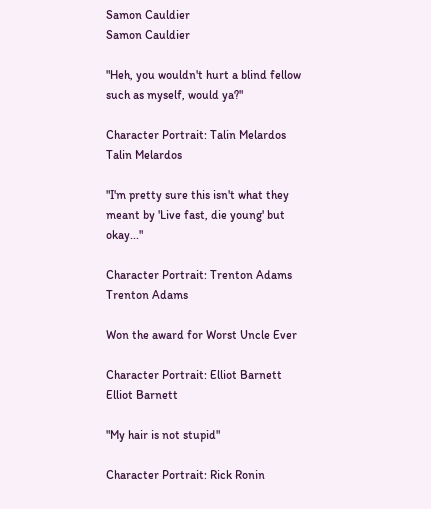Samon Cauldier
Samon Cauldier

"Heh, you wouldn't hurt a blind fellow such as myself, would ya?"

Character Portrait: Talin Melardos
Talin Melardos

"I'm pretty sure this isn't what they meant by 'Live fast, die young' but okay..."

Character Portrait: Trenton Adams
Trenton Adams

Won the award for Worst Uncle Ever

Character Portrait: Elliot Barnett
Elliot Barnett

"My hair is not stupid"

Character Portrait: Rick Ronin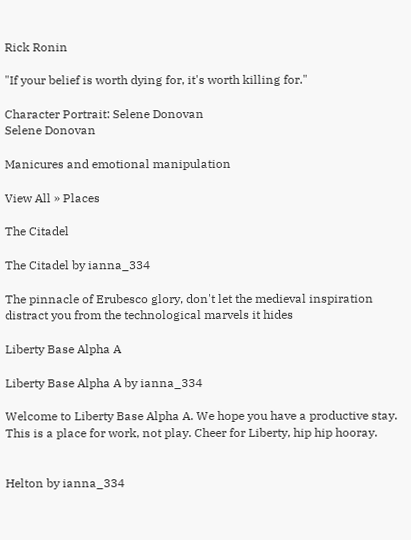Rick Ronin

"If your belief is worth dying for, it's worth killing for."

Character Portrait: Selene Donovan
Selene Donovan

Manicures and emotional manipulation

View All » Places

The Citadel

The Citadel by ianna_334

The pinnacle of Erubesco glory, don't let the medieval inspiration distract you from the technological marvels it hides

Liberty Base Alpha A

Liberty Base Alpha A by ianna_334

Welcome to Liberty Base Alpha A. We hope you have a productive stay. This is a place for work, not play. Cheer for Liberty, hip hip hooray.


Helton by ianna_334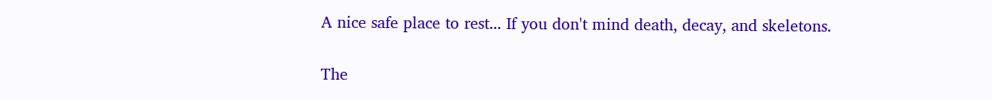A nice safe place to rest... If you don't mind death, decay, and skeletons.

The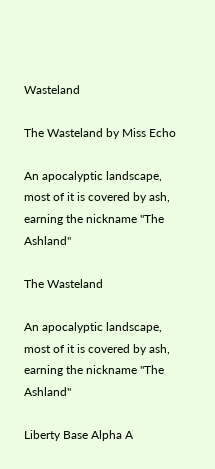Wasteland

The Wasteland by Miss Echo

An apocalyptic landscape, most of it is covered by ash, earning the nickname "The Ashland"

The Wasteland

An apocalyptic landscape, most of it is covered by ash, earning the nickname "The Ashland"

Liberty Base Alpha A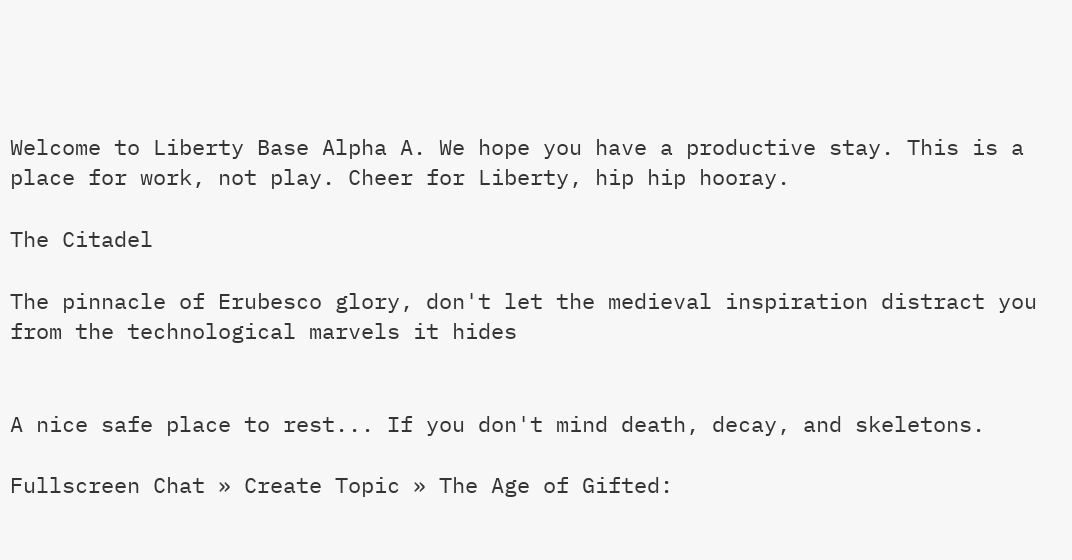Welcome to Liberty Base Alpha A. We hope you have a productive stay. This is a place for work, not play. Cheer for Liberty, hip hip hooray.

The Citadel

The pinnacle of Erubesco glory, don't let the medieval inspiration distract you from the technological marvels it hides


A nice safe place to rest... If you don't mind death, decay, and skeletons.

Fullscreen Chat » Create Topic » The Age of Gifted: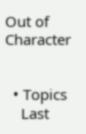Out of Character


  • Topics
    Last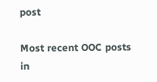post

Most recent OOC posts in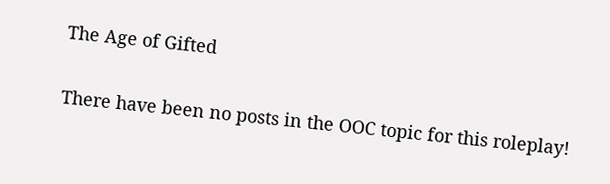The Age of Gifted

There have been no posts in the OOC topic for this roleplay!